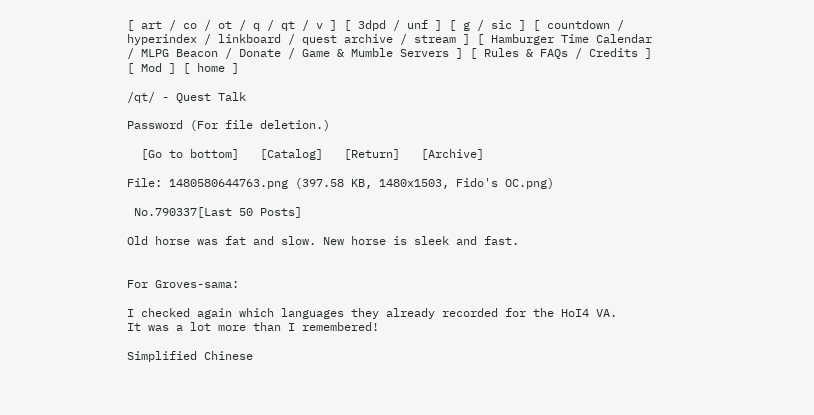[ art / co / ot / q / qt / v ] [ 3dpd / unf ] [ g / sic ] [ countdown / hyperindex / linkboard / quest archive / stream ] [ Hamburger Time Calendar / MLPG Beacon / Donate / Game & Mumble Servers ] [ Rules & FAQs / Credits ] [ Mod ] [ home ]

/qt/ - Quest Talk

Password (For file deletion.)

  [Go to bottom]   [Catalog]   [Return]   [Archive]

File: 1480580644763.png (397.58 KB, 1480x1503, Fido's OC.png)

 No.790337[Last 50 Posts]

Old horse was fat and slow. New horse is sleek and fast.


For Groves-sama:

I checked again which languages they already recorded for the HoI4 VA.
It was a lot more than I remembered!

Simplified Chinese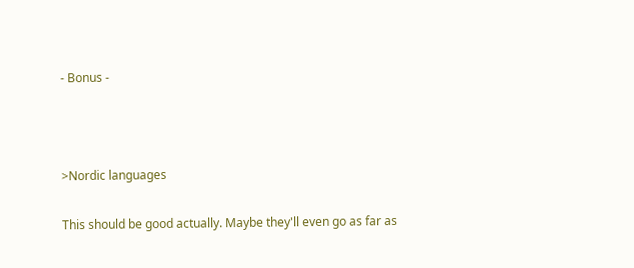- Bonus -



>Nordic languages

This should be good actually. Maybe they'll even go as far as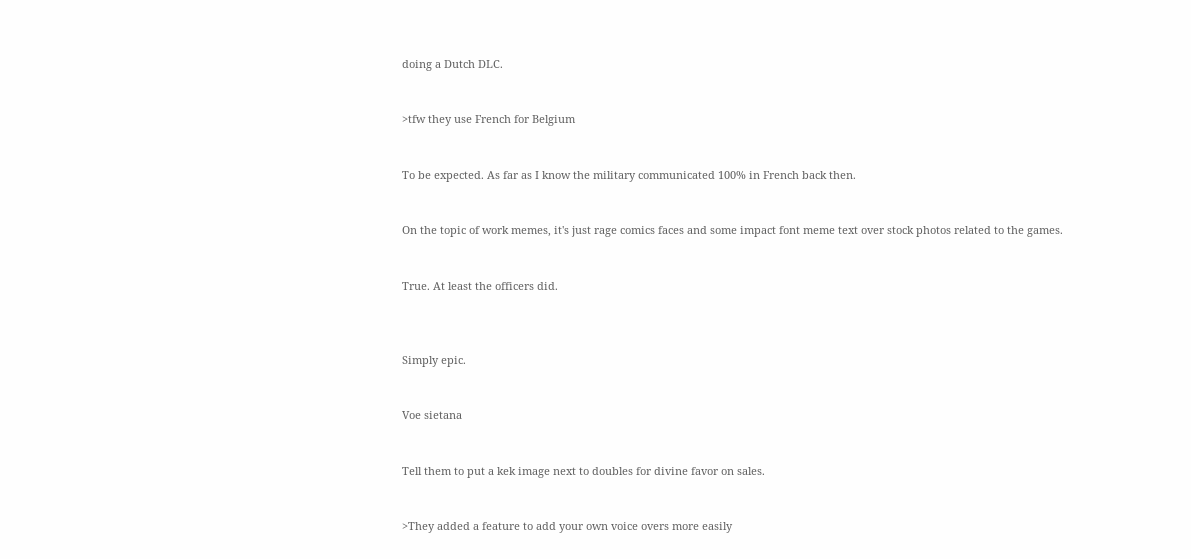doing a Dutch DLC.


>tfw they use French for Belgium


To be expected. As far as I know the military communicated 100% in French back then.


On the topic of work memes, it's just rage comics faces and some impact font meme text over stock photos related to the games.


True. At least the officers did.



Simply epic.


Voe sietana


Tell them to put a kek image next to doubles for divine favor on sales.


>They added a feature to add your own voice overs more easily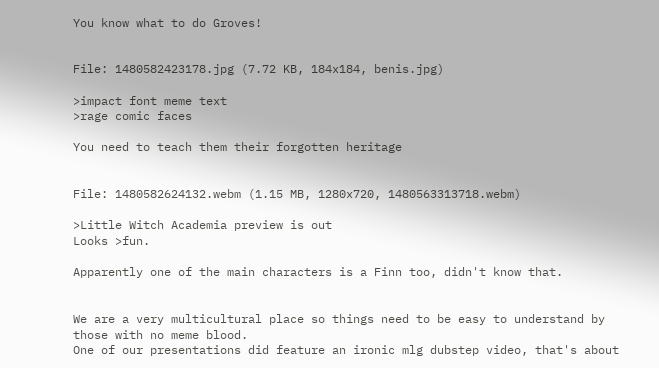You know what to do Groves!


File: 1480582423178.jpg (7.72 KB, 184x184, benis.jpg)

>impact font meme text
>rage comic faces

You need to teach them their forgotten heritage


File: 1480582624132.webm (1.15 MB, 1280x720, 1480563313718.webm)

>Little Witch Academia preview is out
Looks >fun.

Apparently one of the main characters is a Finn too, didn't know that.


We are a very multicultural place so things need to be easy to understand by those with no meme blood.
One of our presentations did feature an ironic mlg dubstep video, that's about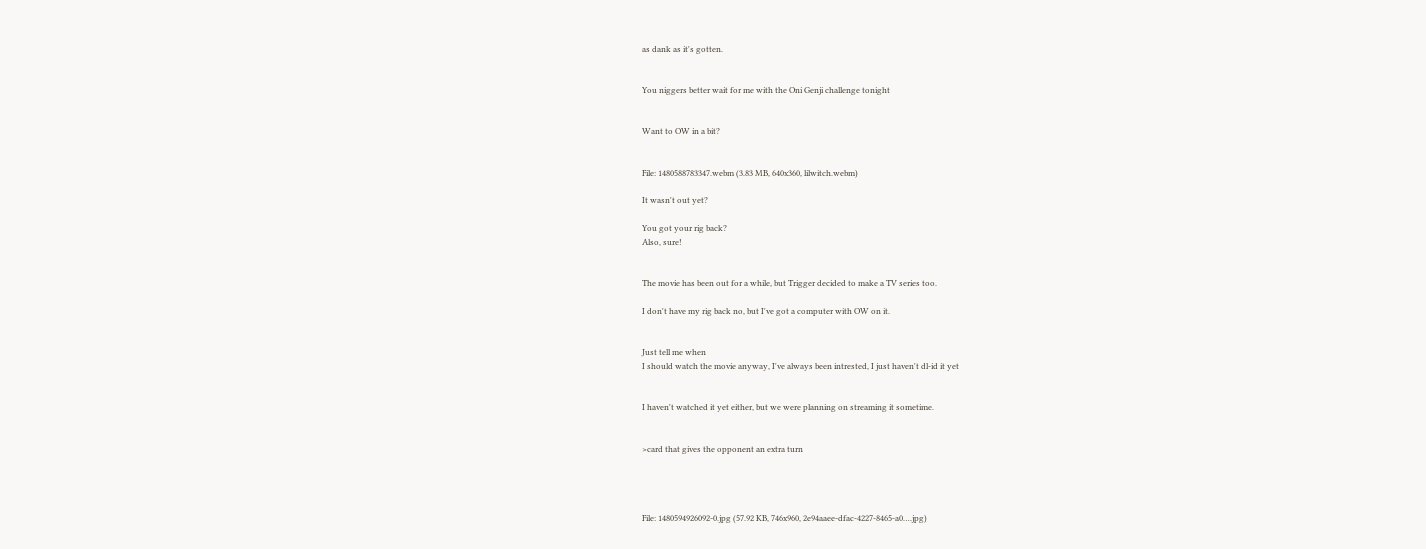as dank as it's gotten.


You niggers better wait for me with the Oni Genji challenge tonight


Want to OW in a bit?


File: 1480588783347.webm (3.83 MB, 640x360, lilwitch.webm)

It wasn't out yet?

You got your rig back?
Also, sure!


The movie has been out for a while, but Trigger decided to make a TV series too.

I don't have my rig back no, but I've got a computer with OW on it.


Just tell me when
I should watch the movie anyway, I've always been intrested, I just haven't dl-id it yet


I haven't watched it yet either, but we were planning on streaming it sometime.


>card that gives the opponent an extra turn




File: 1480594926092-0.jpg (57.92 KB, 746x960, 2e94aaee-dfac-4227-8465-a0….jpg)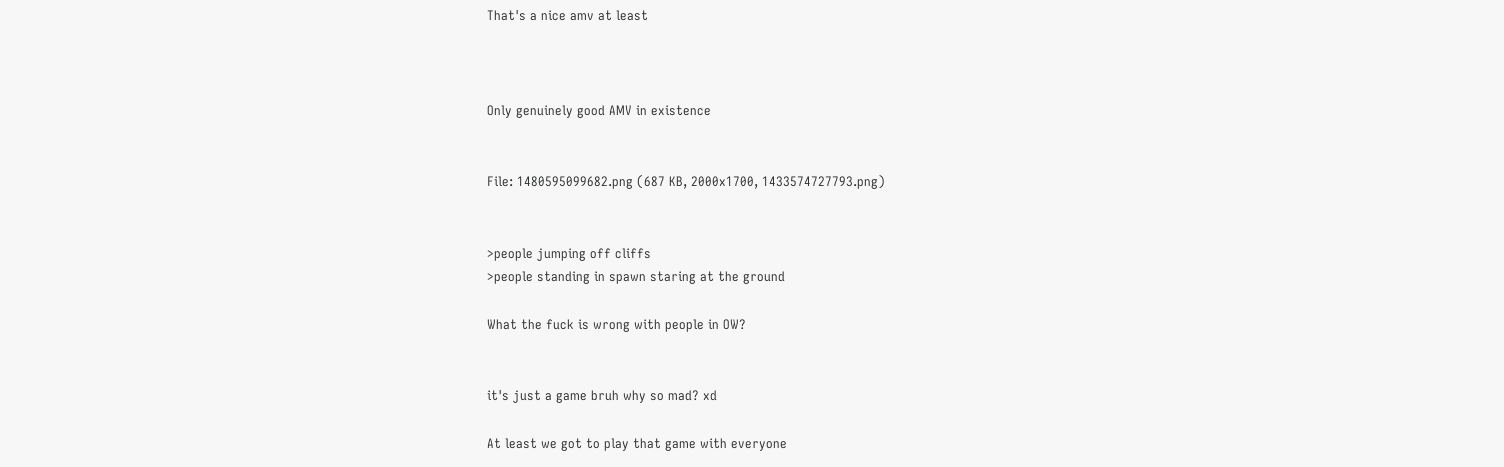That's a nice amv at least



Only genuinely good AMV in existence


File: 1480595099682.png (687 KB, 2000x1700, 1433574727793.png)


>people jumping off cliffs
>people standing in spawn staring at the ground

What the fuck is wrong with people in OW?


it's just a game bruh why so mad? xd

At least we got to play that game with everyone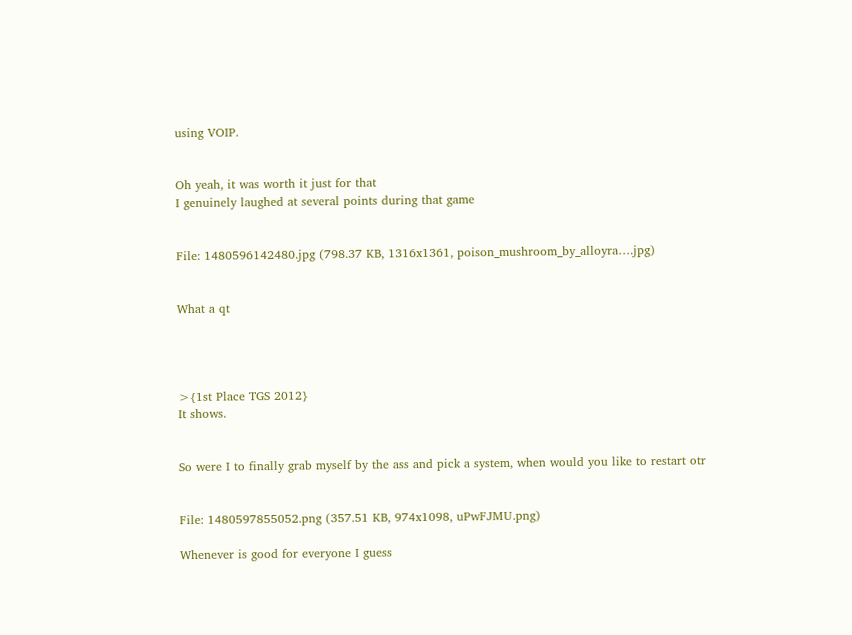using VOIP.


Oh yeah, it was worth it just for that
I genuinely laughed at several points during that game


File: 1480596142480.jpg (798.37 KB, 1316x1361, poison_mushroom_by_alloyra….jpg)


What a qt




>{1st Place TGS 2012}
It shows.


So were I to finally grab myself by the ass and pick a system, when would you like to restart otr


File: 1480597855052.png (357.51 KB, 974x1098, uPwFJMU.png)

Whenever is good for everyone I guess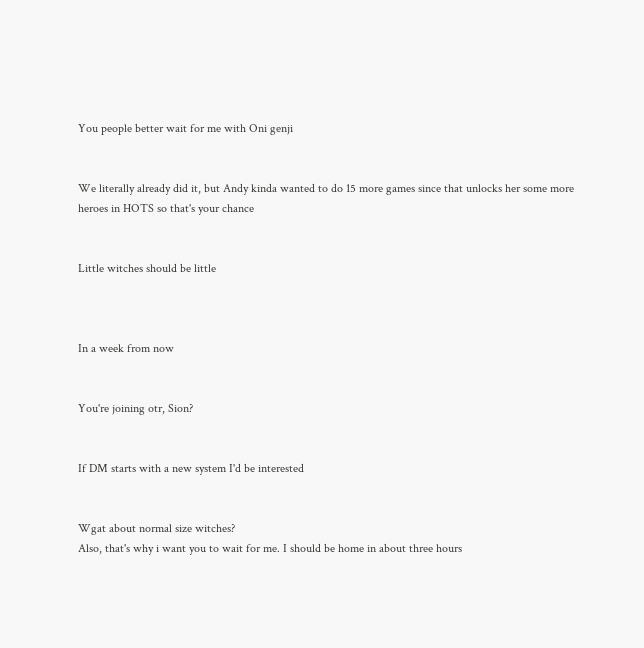You people better wait for me with Oni genji


We literally already did it, but Andy kinda wanted to do 15 more games since that unlocks her some more heroes in HOTS so that's your chance


Little witches should be little



In a week from now


You're joining otr, Sion?


If DM starts with a new system I'd be interested


Wgat about normal size witches?
Also, that's why i want you to wait for me. I should be home in about three hours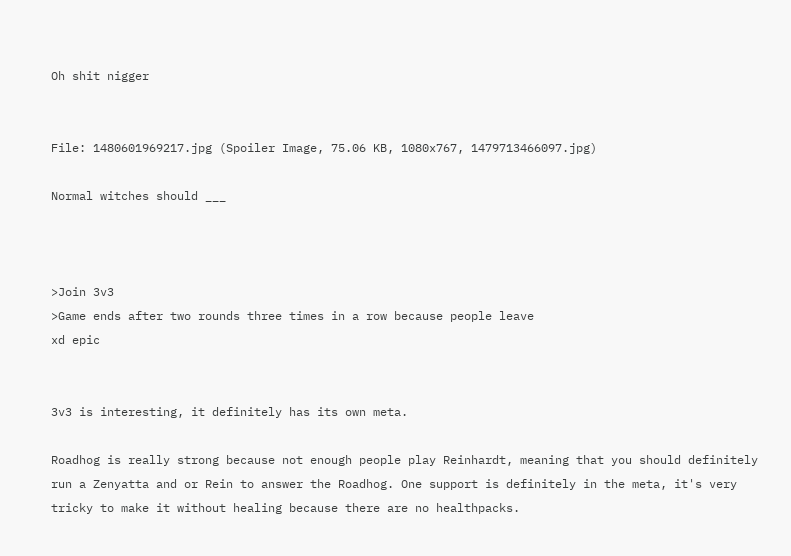Oh shit nigger


File: 1480601969217.jpg (Spoiler Image, 75.06 KB, 1080x767, 1479713466097.jpg)

Normal witches should ___



>Join 3v3
>Game ends after two rounds three times in a row because people leave
xd epic


3v3 is interesting, it definitely has its own meta.

Roadhog is really strong because not enough people play Reinhardt, meaning that you should definitely run a Zenyatta and or Rein to answer the Roadhog. One support is definitely in the meta, it's very tricky to make it without healing because there are no healthpacks.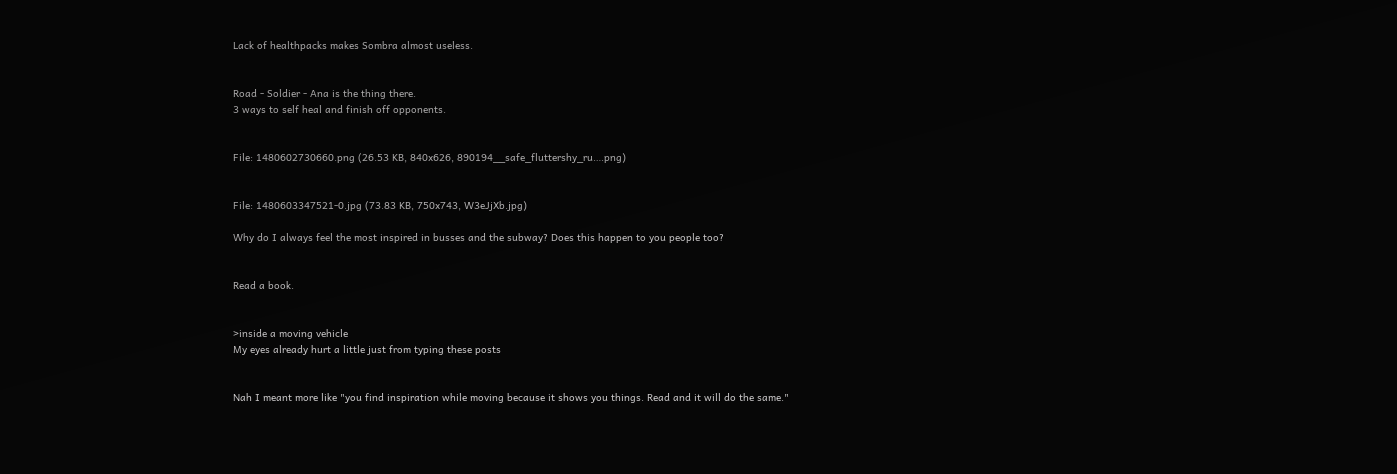Lack of healthpacks makes Sombra almost useless.


Road - Soldier - Ana is the thing there.
3 ways to self heal and finish off opponents.


File: 1480602730660.png (26.53 KB, 840x626, 890194__safe_fluttershy_ru….png)


File: 1480603347521-0.jpg (73.83 KB, 750x743, W3eJjXb.jpg)

Why do I always feel the most inspired in busses and the subway? Does this happen to you people too?


Read a book.


>inside a moving vehicle
My eyes already hurt a little just from typing these posts


Nah I meant more like "you find inspiration while moving because it shows you things. Read and it will do the same."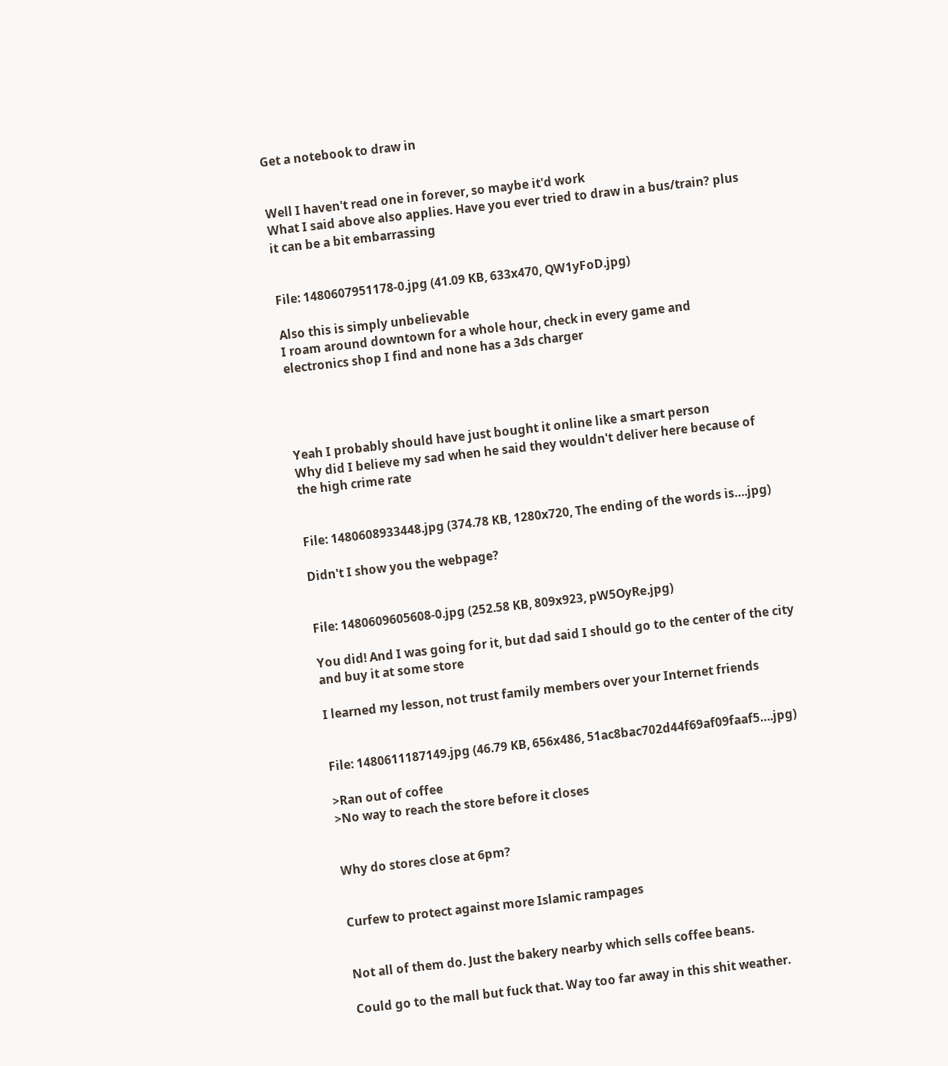Get a notebook to draw in


Well I haven't read one in forever, so maybe it'd work
What I said above also applies. Have you ever tried to draw in a bus/train? plus it can be a bit embarrassing


File: 1480607951178-0.jpg (41.09 KB, 633x470, QW1yFoD.jpg)

Also this is simply unbelievable
I roam around downtown for a whole hour, check in every game and electronics shop I find and none has a 3ds charger




Yeah I probably should have just bought it online like a smart person
Why did I believe my sad when he said they wouldn't deliver here because of the high crime rate


File: 1480608933448.jpg (374.78 KB, 1280x720, The ending of the words is….jpg)

Didn't I show you the webpage?


File: 1480609605608-0.jpg (252.58 KB, 809x923, pW5OyRe.jpg)

You did! And I was going for it, but dad said I should go to the center of the city and buy it at some store

I learned my lesson, not trust family members over your Internet friends


File: 1480611187149.jpg (46.79 KB, 656x486, 51ac8bac702d44f69af09faaf5….jpg)

>Ran out of coffee
>No way to reach the store before it closes


Why do stores close at 6pm?


Curfew to protect against more Islamic rampages


Not all of them do. Just the bakery nearby which sells coffee beans.

Could go to the mall but fuck that. Way too far away in this shit weather.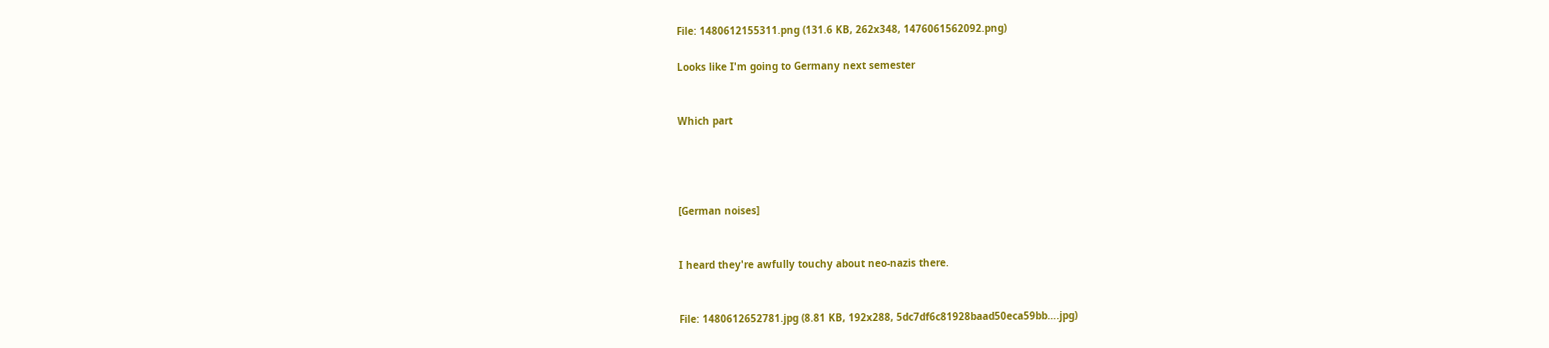File: 1480612155311.png (131.6 KB, 262x348, 1476061562092.png)

Looks like I'm going to Germany next semester


Which part




[German noises]


I heard they're awfully touchy about neo-nazis there.


File: 1480612652781.jpg (8.81 KB, 192x288, 5dc7df6c81928baad50eca59bb….jpg)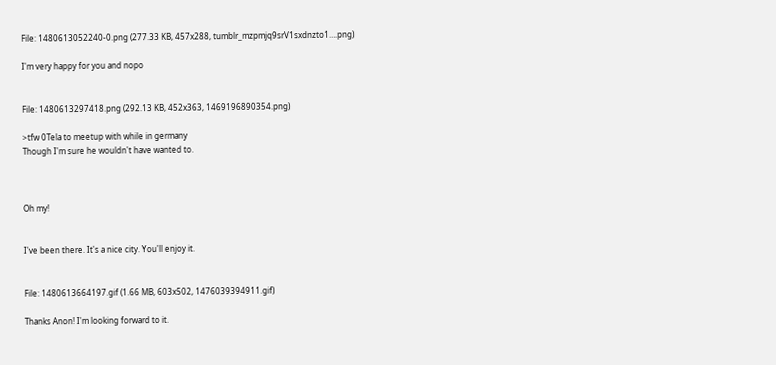File: 1480613052240-0.png (277.33 KB, 457x288, tumblr_mzpmjq9srV1sxdnzto1….png)

I'm very happy for you and nopo


File: 1480613297418.png (292.13 KB, 452x363, 1469196890354.png)

>tfw 0Tela to meetup with while in germany
Though I'm sure he wouldn't have wanted to.



Oh my!


I've been there. It's a nice city. You'll enjoy it.


File: 1480613664197.gif (1.66 MB, 603x502, 1476039394911.gif)

Thanks Anon! I'm looking forward to it.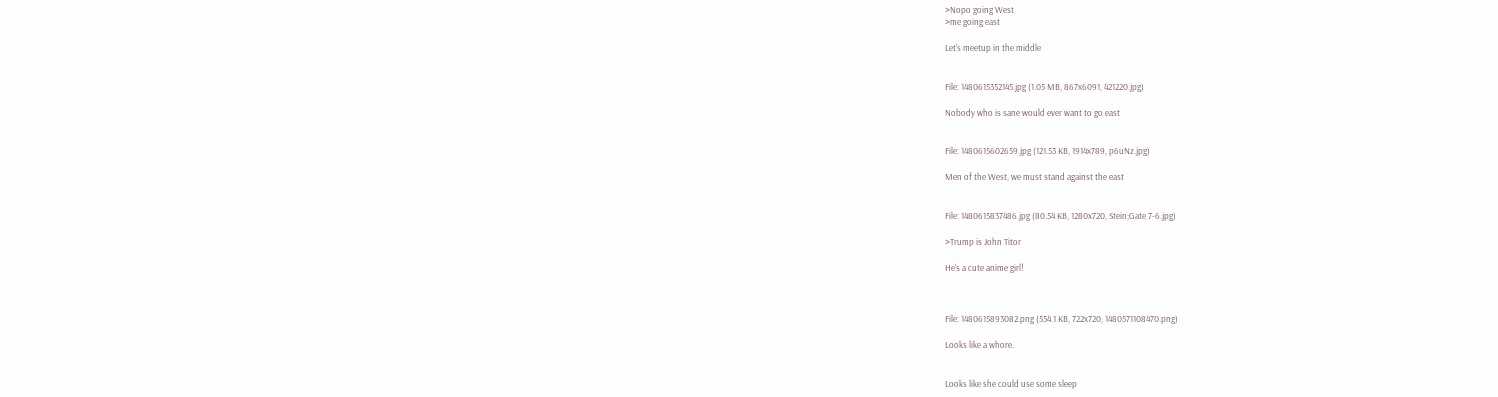>Nopo going West
>me going east

Let's meetup in the middle


File: 1480615352145.jpg (1.05 MB, 867x6091, 421220.jpg)

Nobody who is sane would ever want to go east


File: 1480615602659.jpg (121.53 KB, 1914x789, p6uNz.jpg)

Men of the West, we must stand against the east


File: 1480615837486.jpg (80.54 KB, 1280x720, Stein;Gate 7-6.jpg)

>Trump is John Titor

He's a cute anime girl!



File: 1480615893082.png (554.1 KB, 722x720, 1480571108470.png)

Looks like a whore.


Looks like she could use some sleep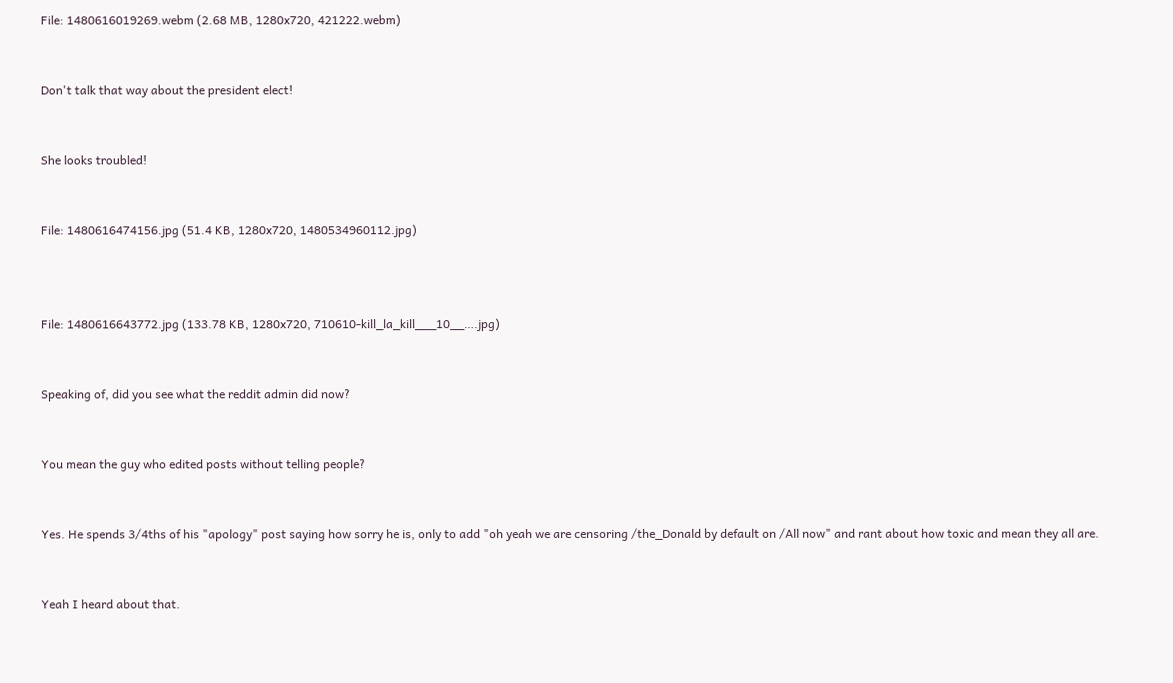File: 1480616019269.webm (2.68 MB, 1280x720, 421222.webm)


Don't talk that way about the president elect!


She looks troubled!


File: 1480616474156.jpg (51.4 KB, 1280x720, 1480534960112.jpg)



File: 1480616643772.jpg (133.78 KB, 1280x720, 710610-kill_la_kill___10__….jpg)


Speaking of, did you see what the reddit admin did now?


You mean the guy who edited posts without telling people?


Yes. He spends 3/4ths of his "apology" post saying how sorry he is, only to add "oh yeah we are censoring /the_Donald by default on /All now" and rant about how toxic and mean they all are.


Yeah I heard about that.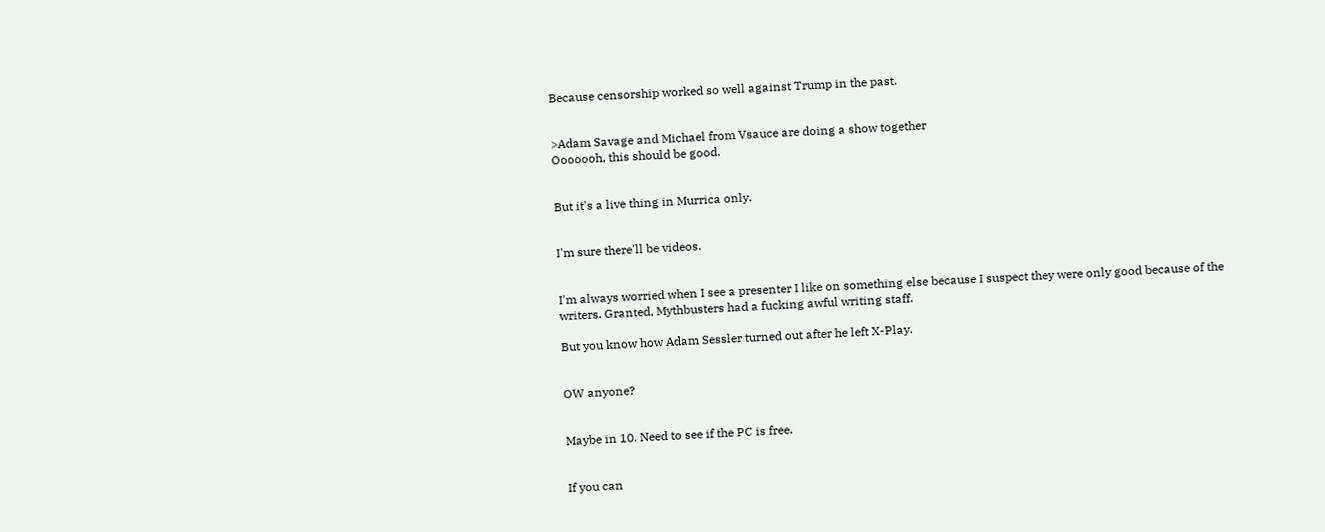Because censorship worked so well against Trump in the past.


>Adam Savage and Michael from Vsauce are doing a show together
Ooooooh, this should be good.


But it's a live thing in Murrica only.


I'm sure there'll be videos.


I'm always worried when I see a presenter I like on something else because I suspect they were only good because of the writers. Granted, Mythbusters had a fucking awful writing staff.

But you know how Adam Sessler turned out after he left X-Play.


OW anyone?


Maybe in 10. Need to see if the PC is free.


If you can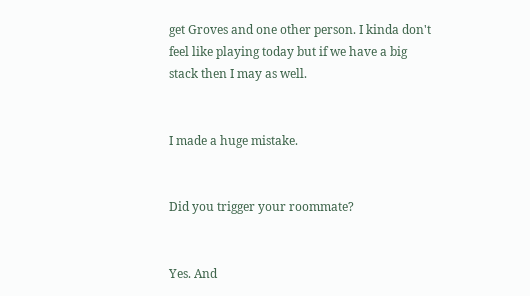get Groves and one other person. I kinda don't feel like playing today but if we have a big stack then I may as well.


I made a huge mistake.


Did you trigger your roommate?


Yes. And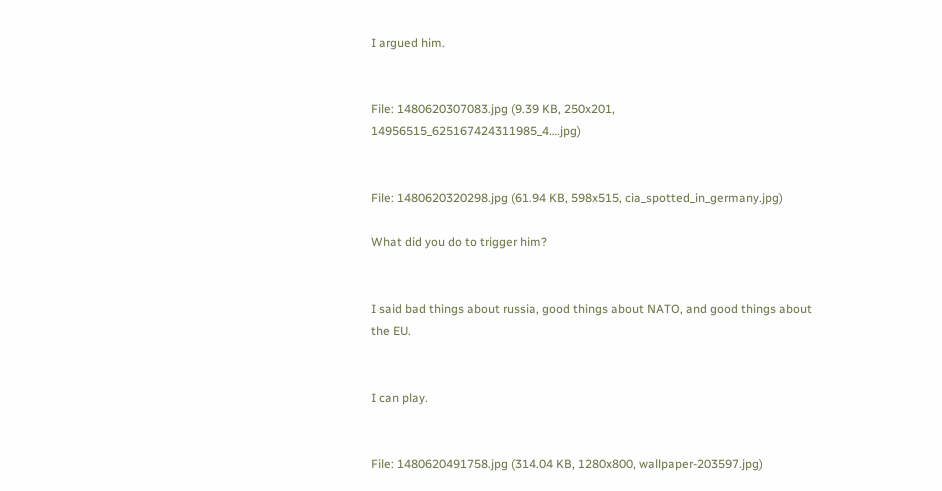I argued him.


File: 1480620307083.jpg (9.39 KB, 250x201, 14956515_625167424311985_4….jpg)


File: 1480620320298.jpg (61.94 KB, 598x515, cia_spotted_in_germany.jpg)

What did you do to trigger him?


I said bad things about russia, good things about NATO, and good things about the EU.


I can play.


File: 1480620491758.jpg (314.04 KB, 1280x800, wallpaper-203597.jpg)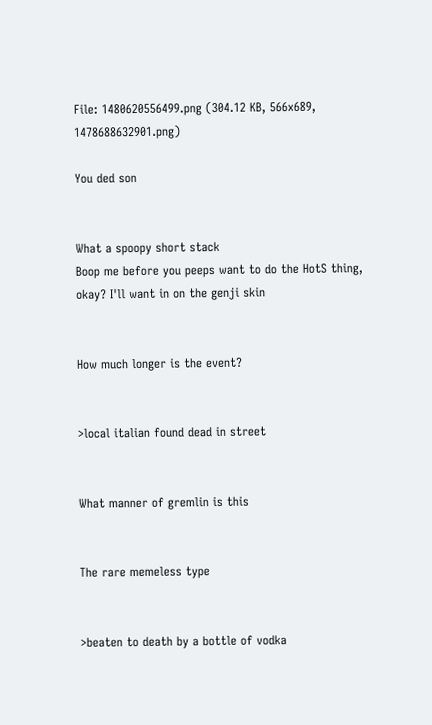File: 1480620556499.png (304.12 KB, 566x689, 1478688632901.png)

You ded son


What a spoopy short stack
Boop me before you peeps want to do the HotS thing, okay? I'll want in on the genji skin


How much longer is the event?


>local italian found dead in street


What manner of gremlin is this


The rare memeless type


>beaten to death by a bottle of vodka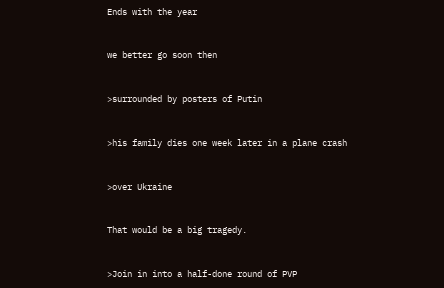Ends with the year


we better go soon then


>surrounded by posters of Putin


>his family dies one week later in a plane crash


>over Ukraine


That would be a big tragedy.


>Join in into a half-done round of PVP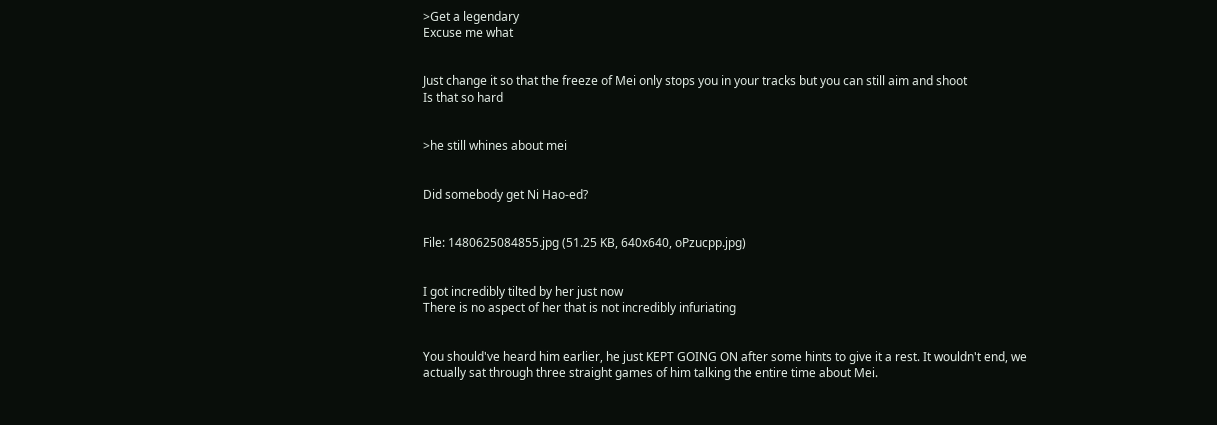>Get a legendary
Excuse me what


Just change it so that the freeze of Mei only stops you in your tracks but you can still aim and shoot
Is that so hard


>he still whines about mei


Did somebody get Ni Hao-ed?


File: 1480625084855.jpg (51.25 KB, 640x640, oPzucpp.jpg)


I got incredibly tilted by her just now
There is no aspect of her that is not incredibly infuriating


You should've heard him earlier, he just KEPT GOING ON after some hints to give it a rest. It wouldn't end, we actually sat through three straight games of him talking the entire time about Mei.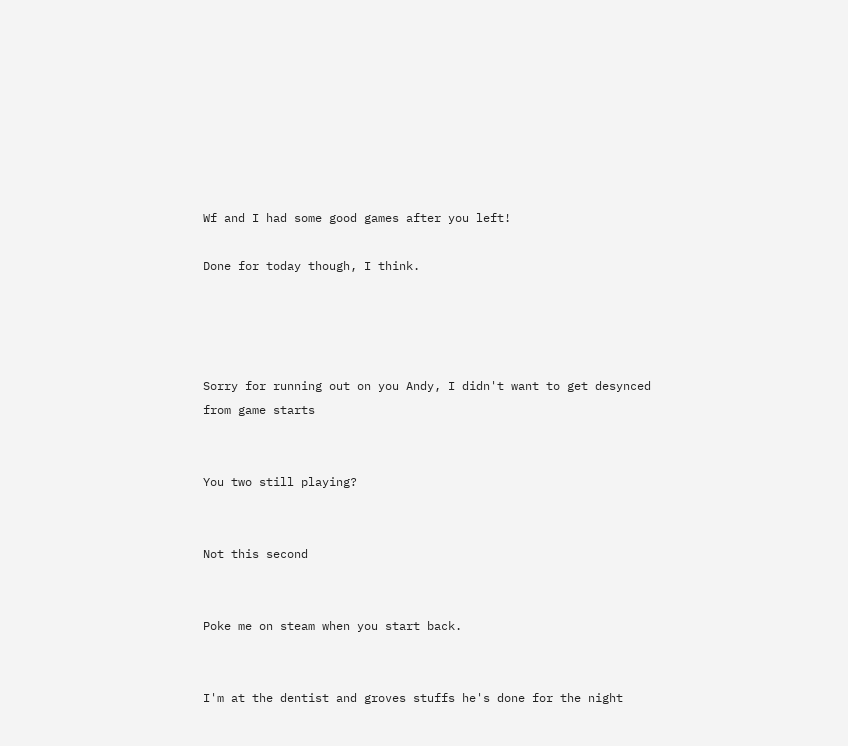Wf and I had some good games after you left!

Done for today though, I think.




Sorry for running out on you Andy, I didn't want to get desynced from game starts


You two still playing?


Not this second


Poke me on steam when you start back.


I'm at the dentist and groves stuffs he's done for the night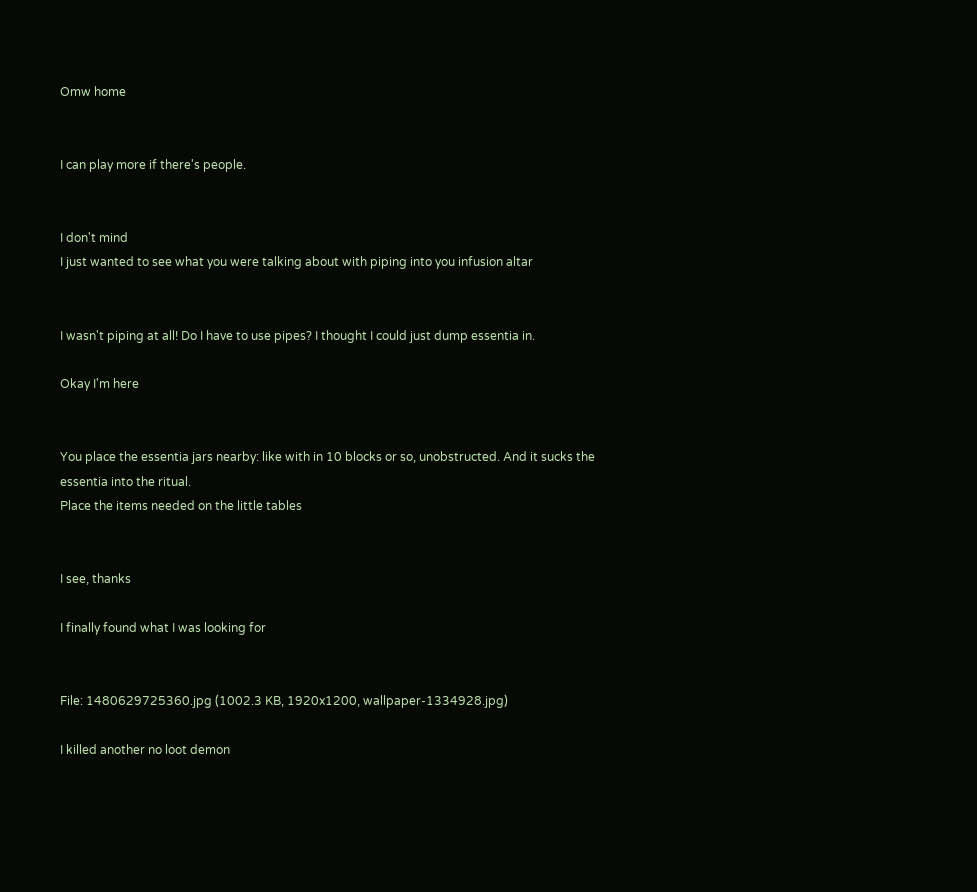Omw home


I can play more if there's people.


I don't mind
I just wanted to see what you were talking about with piping into you infusion altar


I wasn't piping at all! Do I have to use pipes? I thought I could just dump essentia in.

Okay I'm here


You place the essentia jars nearby: like with in 10 blocks or so, unobstructed. And it sucks the essentia into the ritual.
Place the items needed on the little tables


I see, thanks

I finally found what I was looking for


File: 1480629725360.jpg (1002.3 KB, 1920x1200, wallpaper-1334928.jpg)

I killed another no loot demon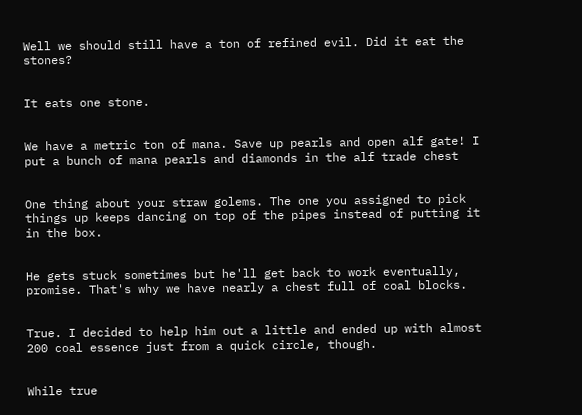Well we should still have a ton of refined evil. Did it eat the stones?


It eats one stone.


We have a metric ton of mana. Save up pearls and open alf gate! I put a bunch of mana pearls and diamonds in the alf trade chest


One thing about your straw golems. The one you assigned to pick things up keeps dancing on top of the pipes instead of putting it in the box.


He gets stuck sometimes but he'll get back to work eventually, promise. That's why we have nearly a chest full of coal blocks.


True. I decided to help him out a little and ended up with almost 200 coal essence just from a quick circle, though.


While true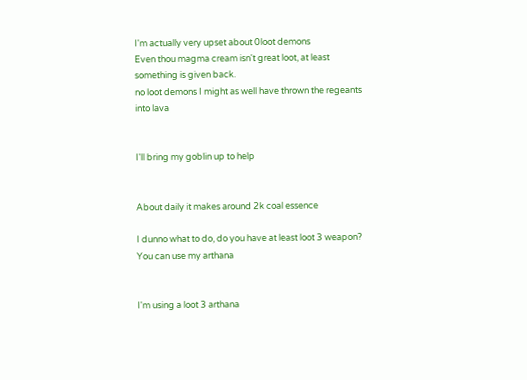I'm actually very upset about 0loot demons
Even thou magma cream isn't great loot, at least something is given back.
no loot demons I might as well have thrown the regeants into lava


I'll bring my goblin up to help


About daily it makes around 2k coal essence

I dunno what to do, do you have at least loot 3 weapon? You can use my arthana


I'm using a loot 3 arthana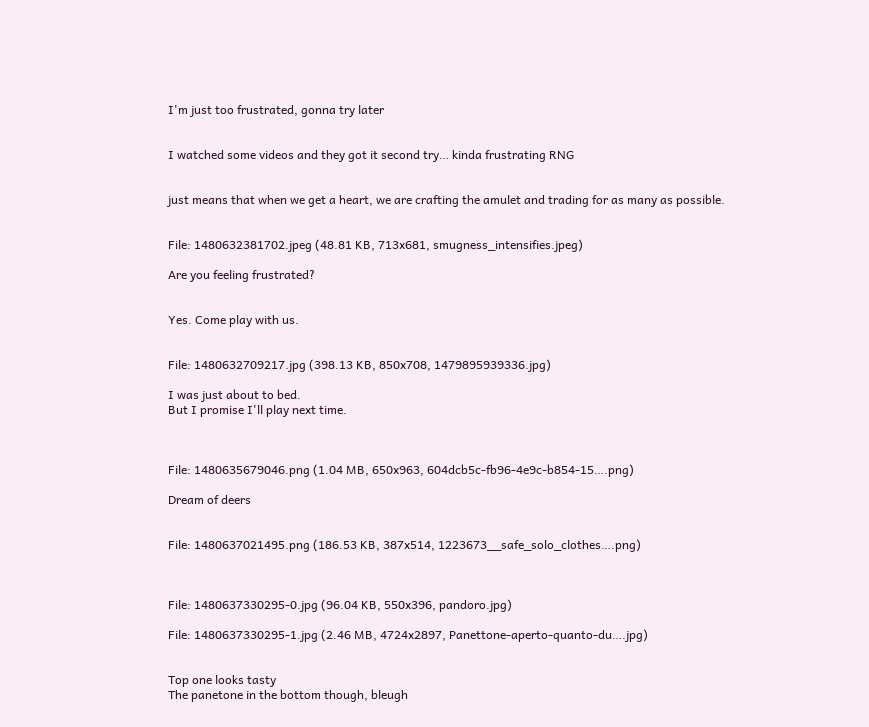I'm just too frustrated, gonna try later


I watched some videos and they got it second try… kinda frustrating RNG


just means that when we get a heart, we are crafting the amulet and trading for as many as possible.


File: 1480632381702.jpeg (48.81 KB, 713x681, smugness_intensifies.jpeg)

Are you feeling frustrated?


Yes. Come play with us.


File: 1480632709217.jpg (398.13 KB, 850x708, 1479895939336.jpg)

I was just about to bed.
But I promise I'll play next time.



File: 1480635679046.png (1.04 MB, 650x963, 604dcb5c-fb96-4e9c-b854-15….png)

Dream of deers


File: 1480637021495.png (186.53 KB, 387x514, 1223673__safe_solo_clothes….png)



File: 1480637330295-0.jpg (96.04 KB, 550x396, pandoro.jpg)

File: 1480637330295-1.jpg (2.46 MB, 4724x2897, Panettone-aperto-quanto-du….jpg)


Top one looks tasty
The panetone in the bottom though, bleugh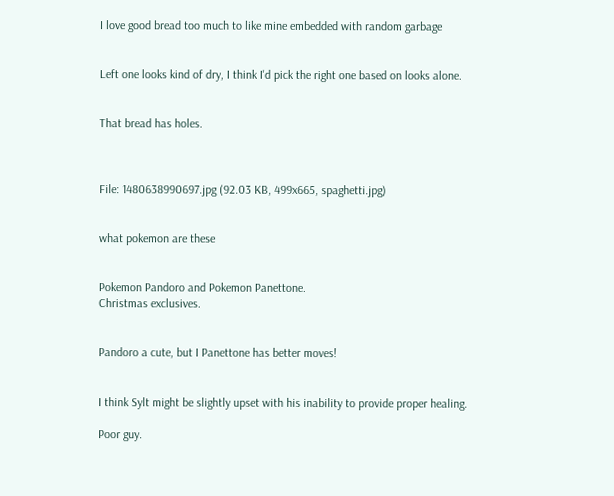I love good bread too much to like mine embedded with random garbage


Left one looks kind of dry, I think I'd pick the right one based on looks alone.


That bread has holes.



File: 1480638990697.jpg (92.03 KB, 499x665, spaghetti.jpg)


what pokemon are these


Pokemon Pandoro and Pokemon Panettone.
Christmas exclusives.


Pandoro a cute, but I Panettone has better moves!


I think Sylt might be slightly upset with his inability to provide proper healing.

Poor guy.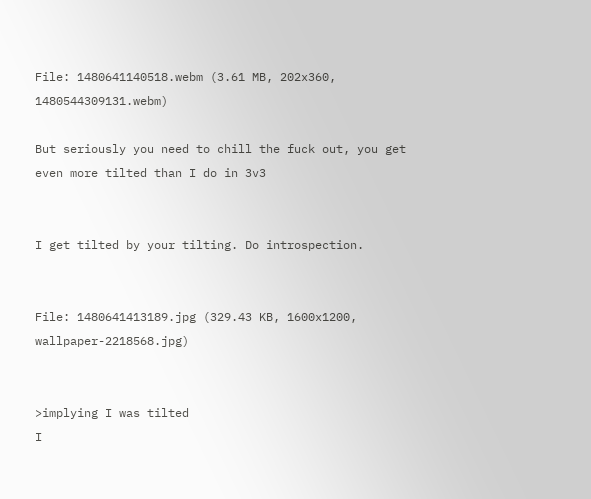File: 1480641140518.webm (3.61 MB, 202x360, 1480544309131.webm)

But seriously you need to chill the fuck out, you get even more tilted than I do in 3v3


I get tilted by your tilting. Do introspection.


File: 1480641413189.jpg (329.43 KB, 1600x1200, wallpaper-2218568.jpg)


>implying I was tilted
I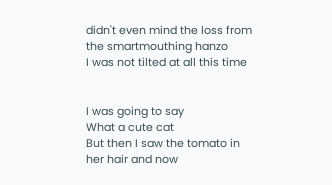didn't even mind the loss from the smartmouthing hanzo
I was not tilted at all this time


I was going to say
What a cute cat
But then I saw the tomato in her hair and now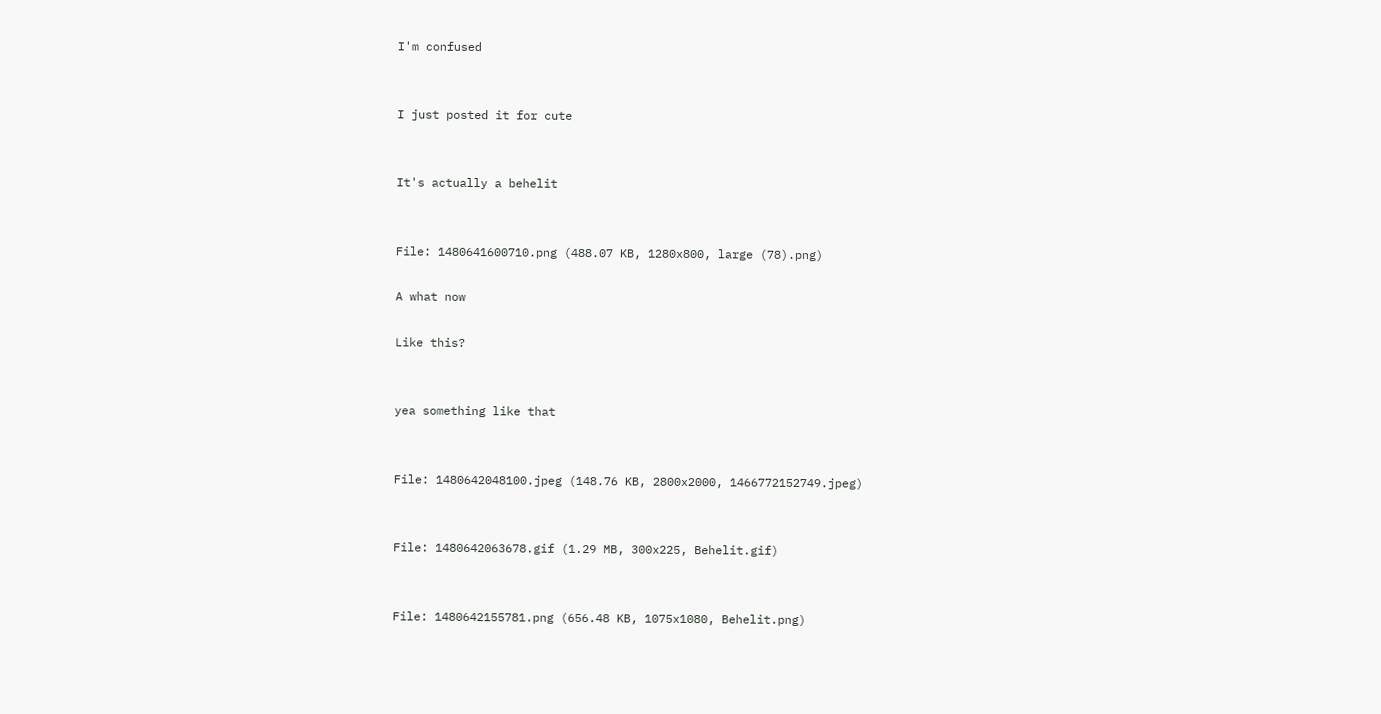I'm confused


I just posted it for cute


It's actually a behelit


File: 1480641600710.png (488.07 KB, 1280x800, large (78).png)

A what now

Like this?


yea something like that


File: 1480642048100.jpeg (148.76 KB, 2800x2000, 1466772152749.jpeg)


File: 1480642063678.gif (1.29 MB, 300x225, Behelit.gif)


File: 1480642155781.png (656.48 KB, 1075x1080, Behelit.png)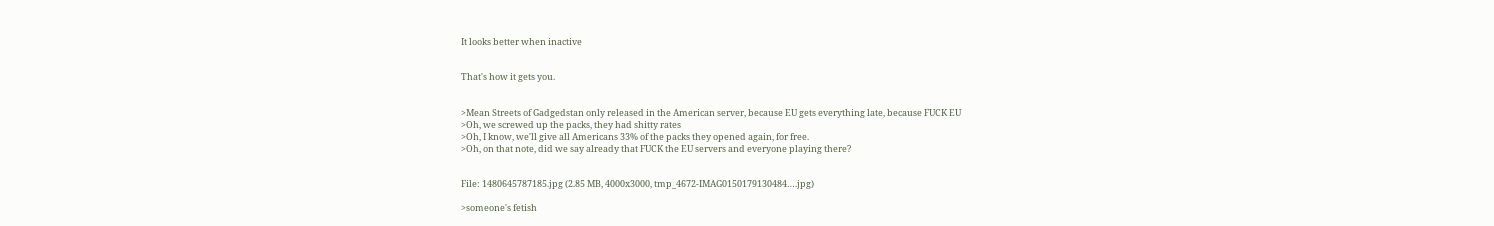It looks better when inactive


That's how it gets you.


>Mean Streets of Gadgedstan only released in the American server, because EU gets everything late, because FUCK EU
>Oh, we screwed up the packs, they had shitty rates
>Oh, I know, we'll give all Americans 33% of the packs they opened again, for free.
>Oh, on that note, did we say already that FUCK the EU servers and everyone playing there?


File: 1480645787185.jpg (2.85 MB, 4000x3000, tmp_4672-IMAG0150179130484….jpg)

>someone's fetish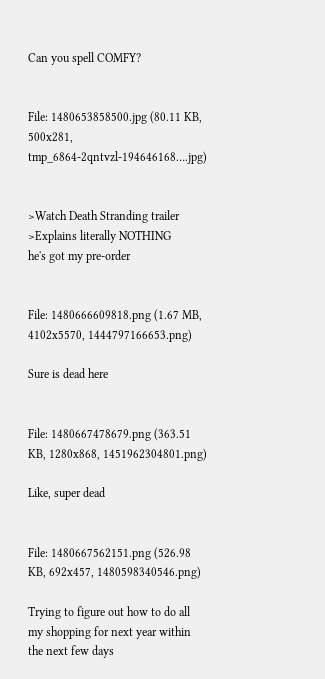Can you spell COMFY?


File: 1480653858500.jpg (80.11 KB, 500x281, tmp_6864-2qntvzl-194646168….jpg)


>Watch Death Stranding trailer
>Explains literally NOTHING
he's got my pre-order


File: 1480666609818.png (1.67 MB, 4102x5570, 1444797166653.png)

Sure is dead here


File: 1480667478679.png (363.51 KB, 1280x868, 1451962304801.png)

Like, super dead


File: 1480667562151.png (526.98 KB, 692x457, 1480598340546.png)

Trying to figure out how to do all my shopping for next year within the next few days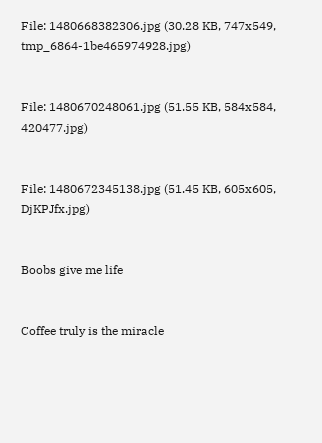File: 1480668382306.jpg (30.28 KB, 747x549, tmp_6864-1be465974928.jpg)


File: 1480670248061.jpg (51.55 KB, 584x584, 420477.jpg)


File: 1480672345138.jpg (51.45 KB, 605x605, DjKPJfx.jpg)


Boobs give me life


Coffee truly is the miracle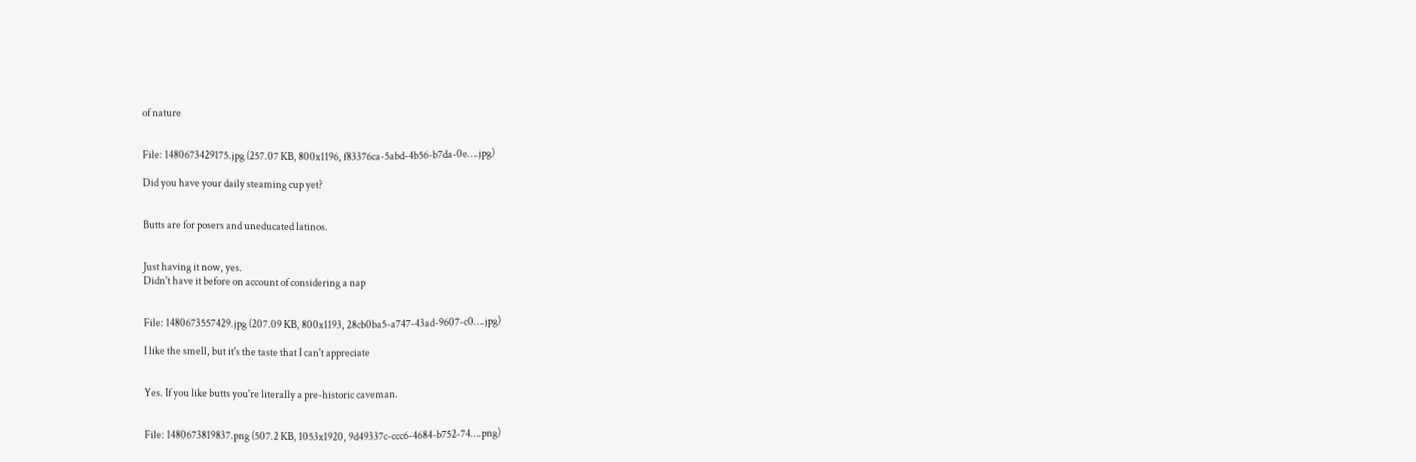of nature


File: 1480673429175.jpg (257.07 KB, 800x1196, f83376ca-5abd-4b56-b7da-0e….jpg)

Did you have your daily steaming cup yet?


Butts are for posers and uneducated latinos.


Just having it now, yes.
Didn't have it before on account of considering a nap


File: 1480673557429.jpg (207.09 KB, 800x1193, 28cb0ba5-a747-43ad-9607-c0….jpg)

I like the smell, but it's the taste that I can't appreciate


Yes. If you like butts you're literally a pre-historic caveman.


File: 1480673819837.png (507.2 KB, 1053x1920, 9d49337c-ccc6-4684-b752-74….png)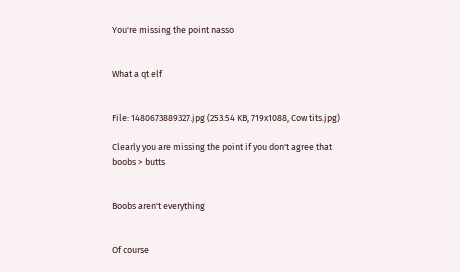You're missing the point nasso


What a qt elf


File: 1480673889327.jpg (253.54 KB, 719x1088, Cow tits.jpg)

Clearly you are missing the point if you don't agree that boobs > butts


Boobs aren't everything


Of course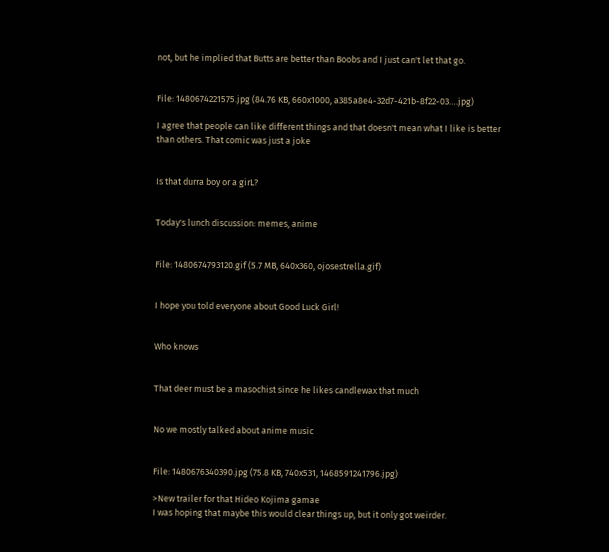not, but he implied that Butts are better than Boobs and I just can't let that go.


File: 1480674221575.jpg (84.76 KB, 660x1000, a385a8e4-32d7-421b-8f22-03….jpg)

I agree that people can like different things and that doesn't mean what I like is better than others. That comic was just a joke


Is that durra boy or a girL?


Today's lunch discussion: memes, anime


File: 1480674793120.gif (5.7 MB, 640x360, ojosestrella.gif)


I hope you told everyone about Good Luck Girl!


Who knows


That deer must be a masochist since he likes candlewax that much


No we mostly talked about anime music


File: 1480676340390.jpg (75.8 KB, 740x531, 1468591241796.jpg)

>New trailer for that Hideo Kojima gamae
I was hoping that maybe this would clear things up, but it only got weirder.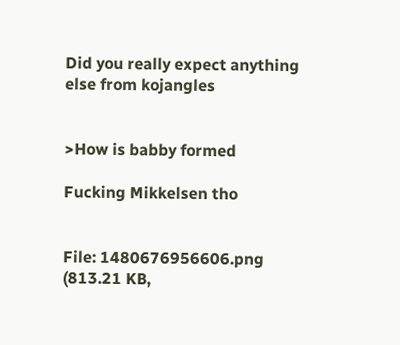Did you really expect anything else from kojangles


>How is babby formed

Fucking Mikkelsen tho


File: 1480676956606.png (813.21 KB,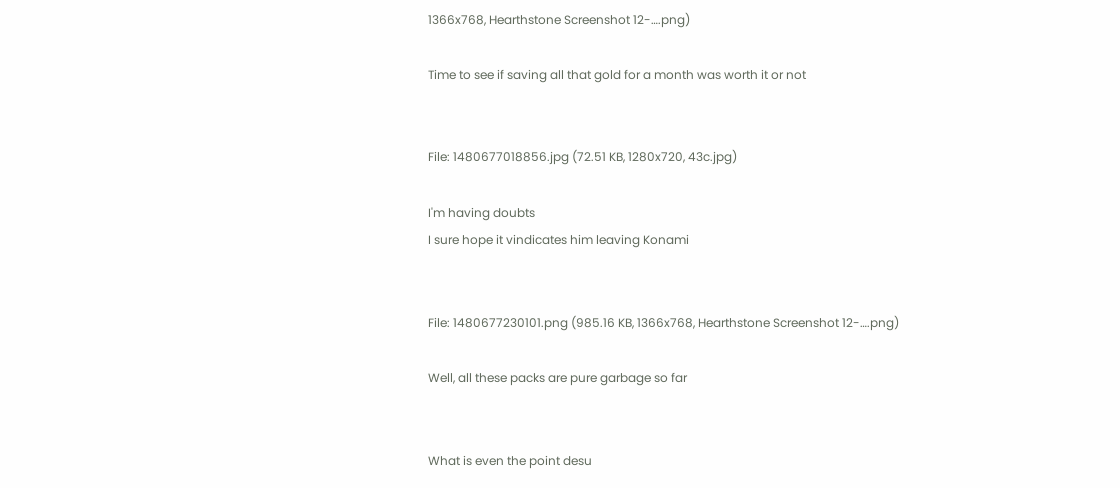1366x768, Hearthstone Screenshot 12-….png)

Time to see if saving all that gold for a month was worth it or not


File: 1480677018856.jpg (72.51 KB, 1280x720, 43c.jpg)

I'm having doubts
I sure hope it vindicates him leaving Konami


File: 1480677230101.png (985.16 KB, 1366x768, Hearthstone Screenshot 12-….png)

Well, all these packs are pure garbage so far


What is even the point desu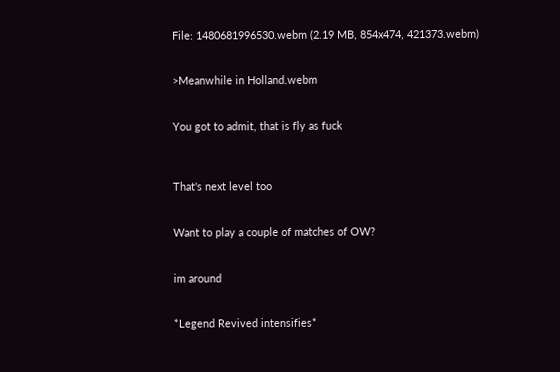File: 1480681996530.webm (2.19 MB, 854x474, 421373.webm)


>Meanwhile in Holland.webm


You got to admit, that is fly as fuck



That's next level too


Want to play a couple of matches of OW?


im around


*Legend Revived intensifies*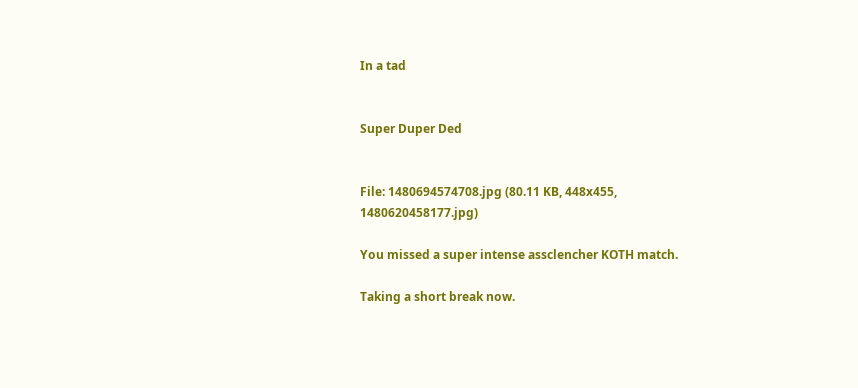In a tad


Super Duper Ded


File: 1480694574708.jpg (80.11 KB, 448x455, 1480620458177.jpg)

You missed a super intense assclencher KOTH match.

Taking a short break now.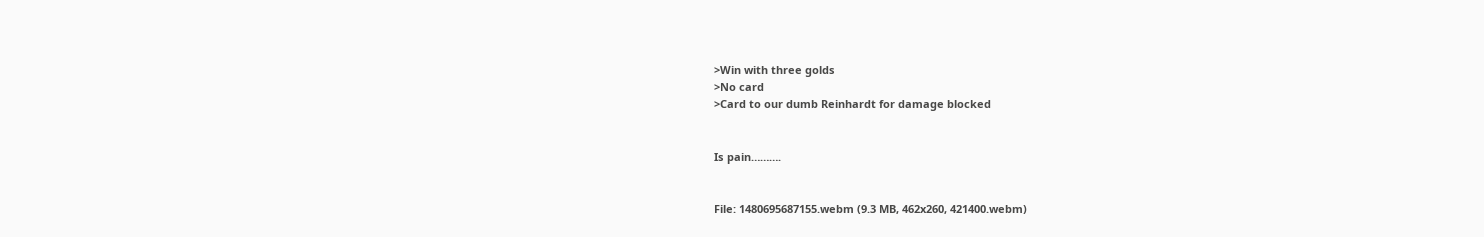>Win with three golds
>No card
>Card to our dumb Reinhardt for damage blocked


Is pain……….


File: 1480695687155.webm (9.3 MB, 462x260, 421400.webm)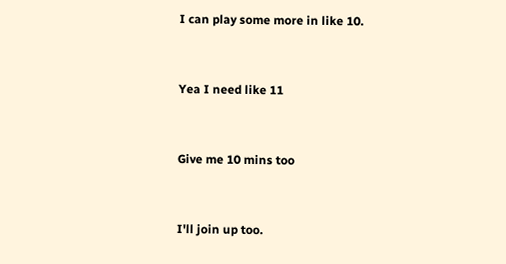I can play some more in like 10.


Yea I need like 11


Give me 10 mins too


I'll join up too.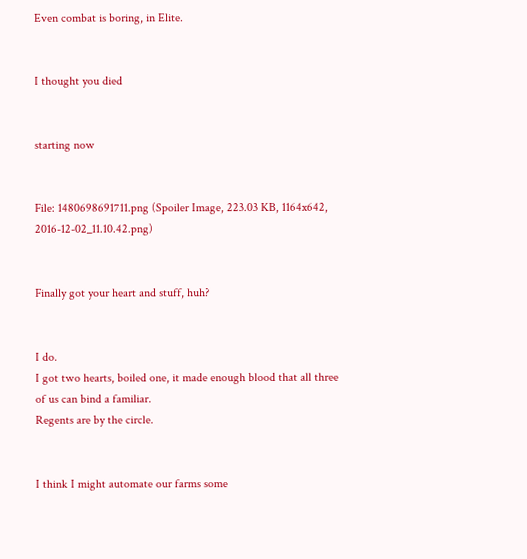Even combat is boring, in Elite.


I thought you died


starting now


File: 1480698691711.png (Spoiler Image, 223.03 KB, 1164x642, 2016-12-02_11.10.42.png)


Finally got your heart and stuff, huh?


I do.
I got two hearts, boiled one, it made enough blood that all three of us can bind a familiar.
Regents are by the circle.


I think I might automate our farms some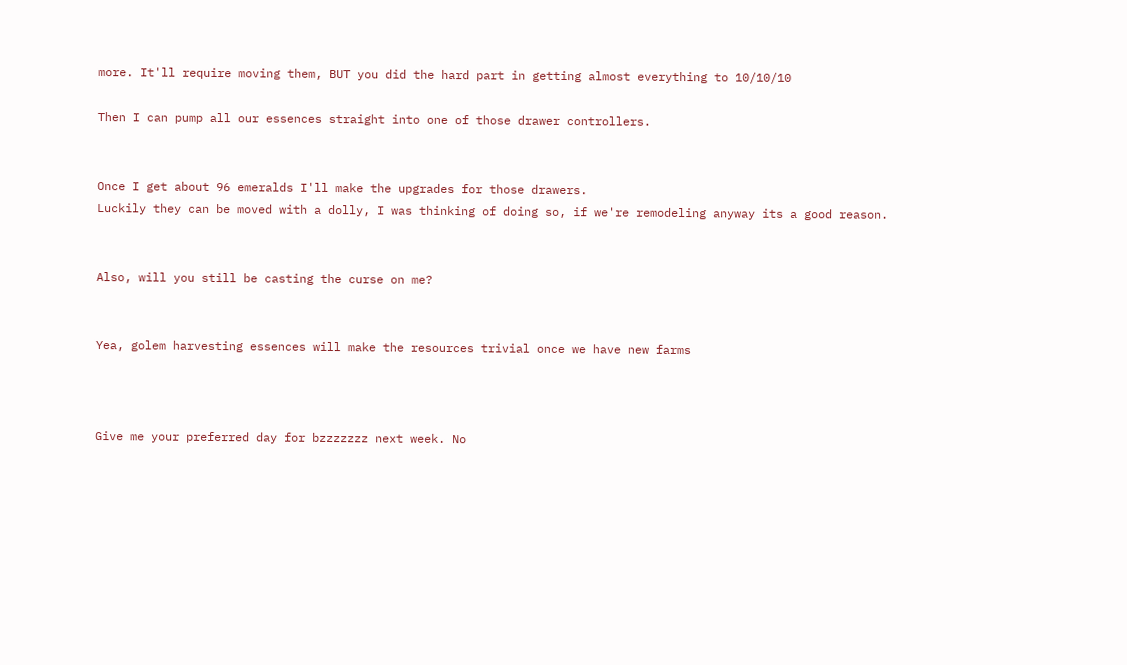more. It'll require moving them, BUT you did the hard part in getting almost everything to 10/10/10

Then I can pump all our essences straight into one of those drawer controllers.


Once I get about 96 emeralds I'll make the upgrades for those drawers.
Luckily they can be moved with a dolly, I was thinking of doing so, if we're remodeling anyway its a good reason.


Also, will you still be casting the curse on me?


Yea, golem harvesting essences will make the resources trivial once we have new farms



Give me your preferred day for bzzzzzzz next week. No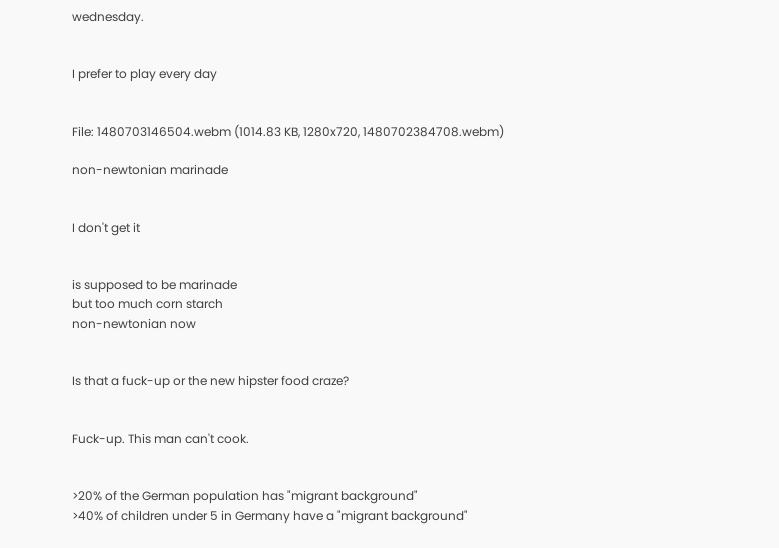wednesday.


I prefer to play every day


File: 1480703146504.webm (1014.83 KB, 1280x720, 1480702384708.webm)

non-newtonian marinade


I don't get it


is supposed to be marinade
but too much corn starch
non-newtonian now


Is that a fuck-up or the new hipster food craze?


Fuck-up. This man can't cook.


>20% of the German population has "migrant background"
>40% of children under 5 in Germany have a "migrant background"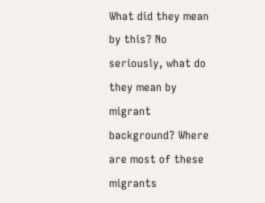What did they mean by this? No seriously, what do they mean by migrant background? Where are most of these migrants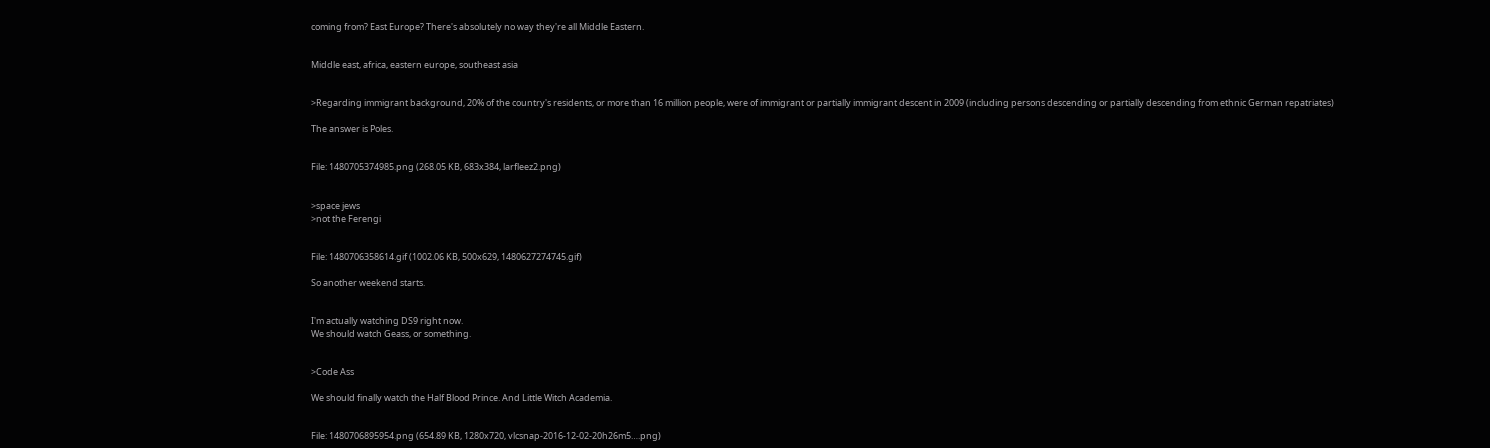coming from? East Europe? There's absolutely no way they're all Middle Eastern.


Middle east, africa, eastern europe, southeast asia


>Regarding immigrant background, 20% of the country's residents, or more than 16 million people, were of immigrant or partially immigrant descent in 2009 (including persons descending or partially descending from ethnic German repatriates)

The answer is Poles.


File: 1480705374985.png (268.05 KB, 683x384, larfleez2.png)


>space jews
>not the Ferengi


File: 1480706358614.gif (1002.06 KB, 500x629, 1480627274745.gif)

So another weekend starts.


I'm actually watching DS9 right now.
We should watch Geass, or something.


>Code Ass

We should finally watch the Half Blood Prince. And Little Witch Academia.


File: 1480706895954.png (654.89 KB, 1280x720, vlcsnap-2016-12-02-20h26m5….png)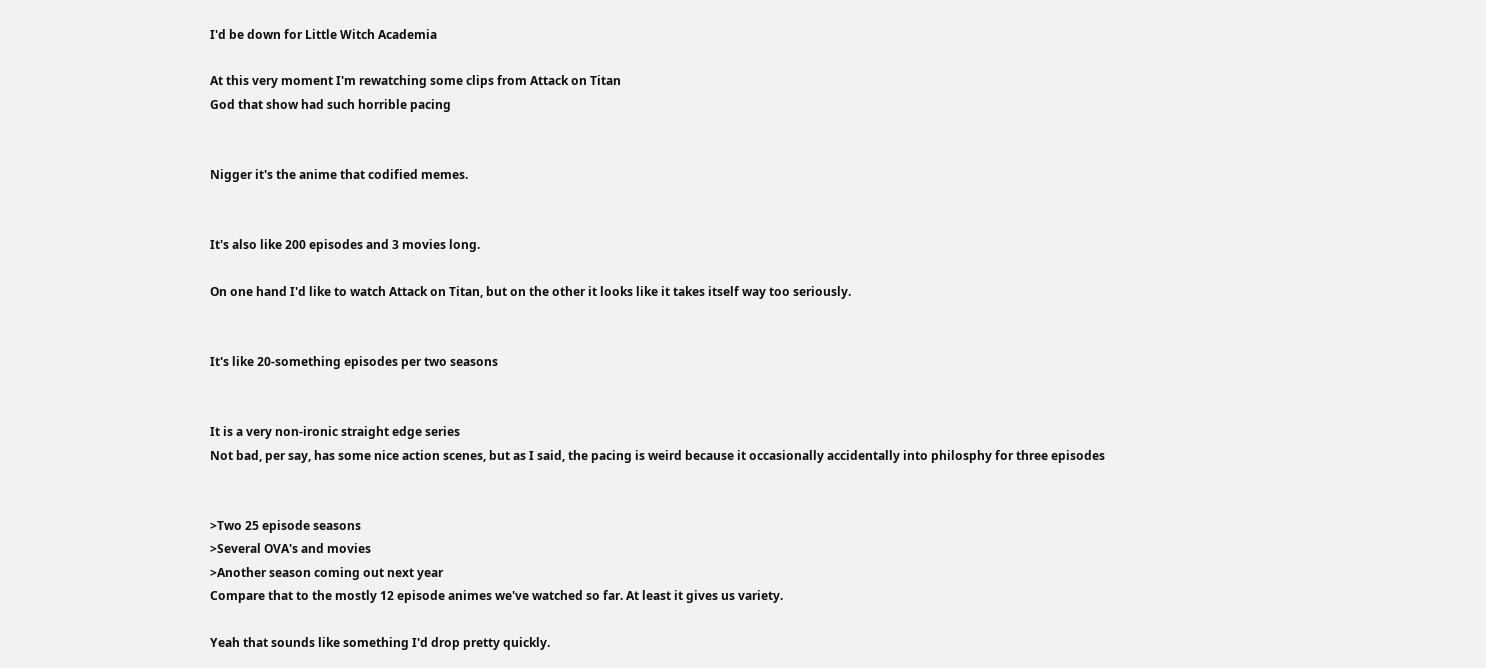I'd be down for Little Witch Academia

At this very moment I'm rewatching some clips from Attack on Titan
God that show had such horrible pacing


Nigger it's the anime that codified memes.


It's also like 200 episodes and 3 movies long.

On one hand I'd like to watch Attack on Titan, but on the other it looks like it takes itself way too seriously.


It's like 20-something episodes per two seasons


It is a very non-ironic straight edge series
Not bad, per say, has some nice action scenes, but as I said, the pacing is weird because it occasionally accidentally into philosphy for three episodes


>Two 25 episode seasons
>Several OVA's and movies
>Another season coming out next year
Compare that to the mostly 12 episode animes we've watched so far. At least it gives us variety.

Yeah that sounds like something I'd drop pretty quickly.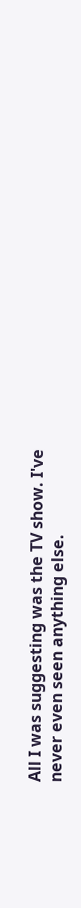All I was suggesting was the TV show. I've never even seen anything else.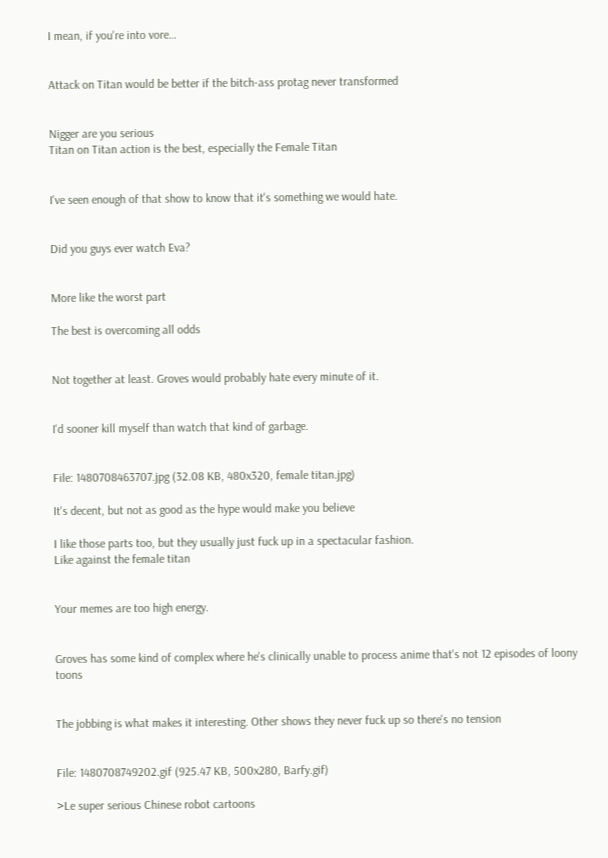I mean, if you're into vore…


Attack on Titan would be better if the bitch-ass protag never transformed


Nigger are you serious
Titan on Titan action is the best, especially the Female Titan


I've seen enough of that show to know that it's something we would hate.


Did you guys ever watch Eva?


More like the worst part

The best is overcoming all odds


Not together at least. Groves would probably hate every minute of it.


I'd sooner kill myself than watch that kind of garbage.


File: 1480708463707.jpg (32.08 KB, 480x320, female titan.jpg)

It's decent, but not as good as the hype would make you believe

I like those parts too, but they usually just fuck up in a spectacular fashion.
Like against the female titan


Your memes are too high energy.


Groves has some kind of complex where he's clinically unable to process anime that's not 12 episodes of loony toons


The jobbing is what makes it interesting. Other shows they never fuck up so there's no tension


File: 1480708749202.gif (925.47 KB, 500x280, Barfy.gif)

>Le super serious Chinese robot cartoons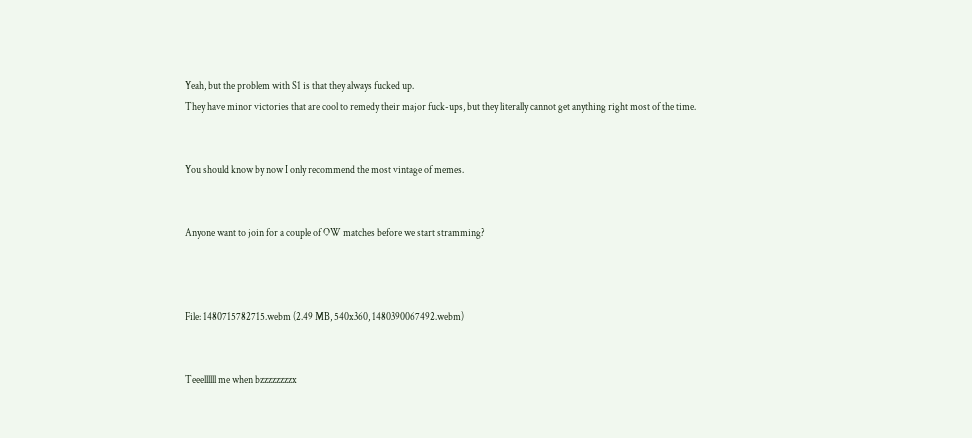Yeah, but the problem with S1 is that they always fucked up.
They have minor victories that are cool to remedy their major fuck-ups, but they literally cannot get anything right most of the time.


You should know by now I only recommend the most vintage of memes.


Anyone want to join for a couple of OW matches before we start stramming?



File: 1480715782715.webm (2.49 MB, 540x360, 1480390067492.webm)


Teeellllll me when bzzzzzzzzx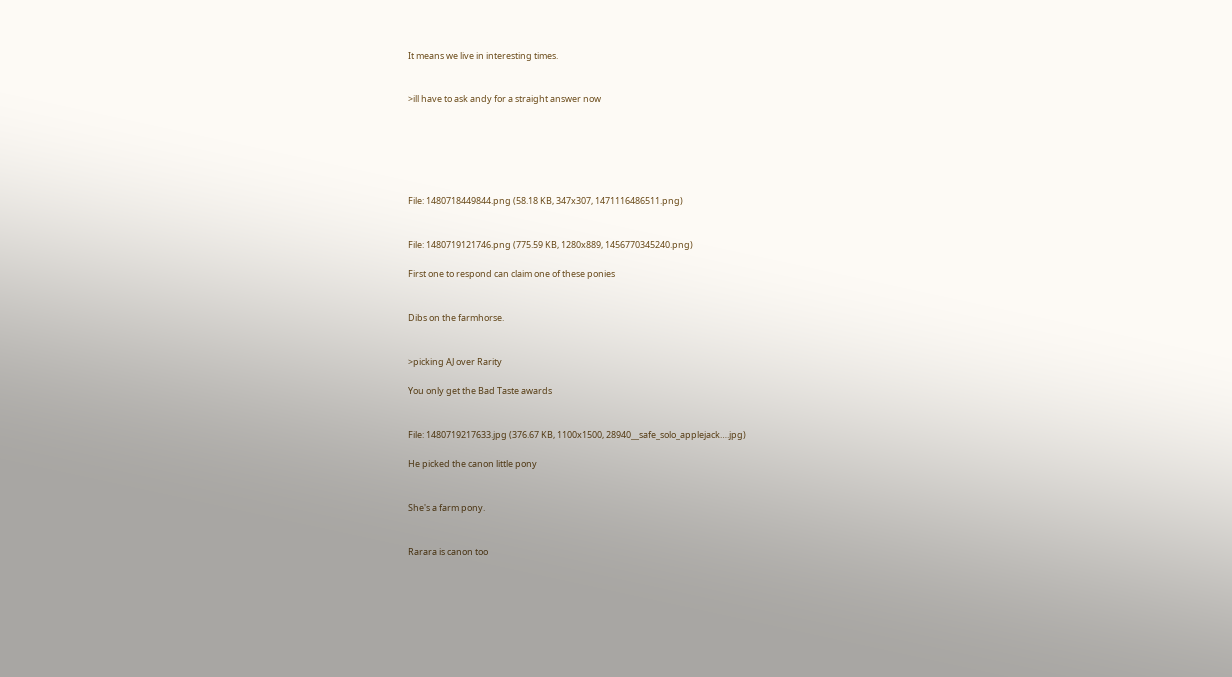It means we live in interesting times.


>ill have to ask andy for a straight answer now






File: 1480718449844.png (58.18 KB, 347x307, 1471116486511.png)


File: 1480719121746.png (775.59 KB, 1280x889, 1456770345240.png)

First one to respond can claim one of these ponies


Dibs on the farmhorse.


>picking AJ over Rarity

You only get the Bad Taste awards


File: 1480719217633.jpg (376.67 KB, 1100x1500, 28940__safe_solo_applejack….jpg)

He picked the canon little pony


She's a farm pony.


Rarara is canon too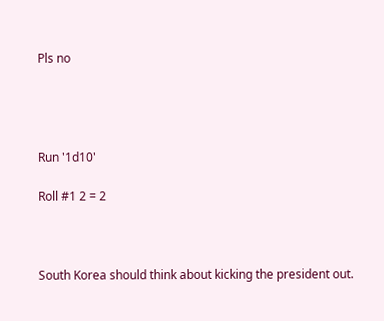Pls no




Run '1d10'

Roll #1 2 = 2



South Korea should think about kicking the president out.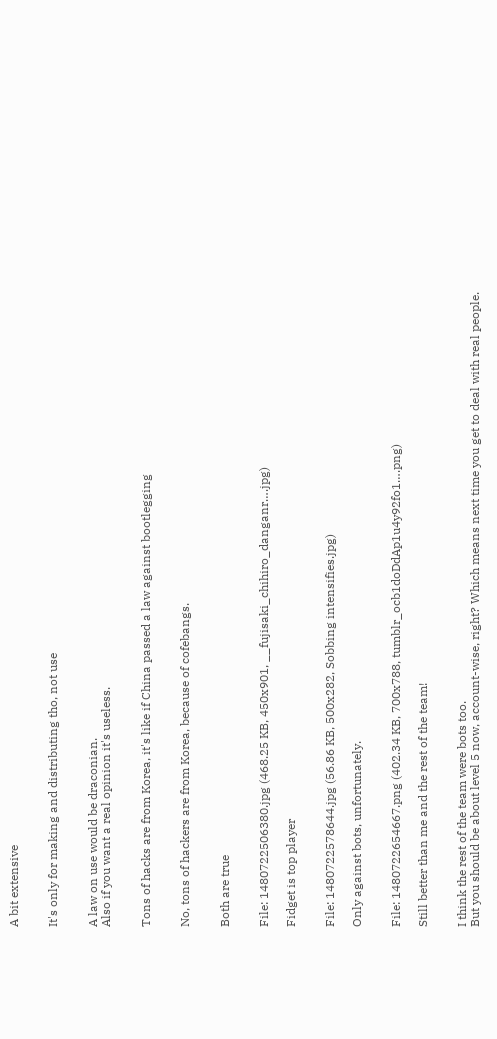A bit extensive


It's only for making and distributing tho, not use


A law on use would be draconian.
Also if you want a real opinion it's useless.


Tons of hacks are from Korea, it's like if China passed a law against bootlegging


No, tons of hackers are from Korea, because of cofebangs.


Both are true


File: 1480722506380.jpg (468.25 KB, 450x901, __fujisaki_chihiro_danganr….jpg)

Fidget is top player


File: 1480722578644.jpg (56.86 KB, 500x282, Sobbing intensifies.jpg)

Only against bots, unfortunately.


File: 1480722654667.png (402.34 KB, 700x788, tumblr_ocb1doDdAp1u4y92fo1….png)

Still better than me and the rest of the team!


I think the rest of the team were bots too.
But you should be about level 5 now, account-wise, right? Which means next time you get to deal with real people.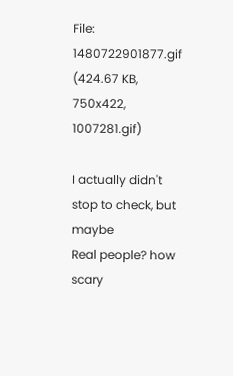File: 1480722901877.gif (424.67 KB, 750x422, 1007281.gif)

I actually didn't stop to check, but maybe
Real people? how scary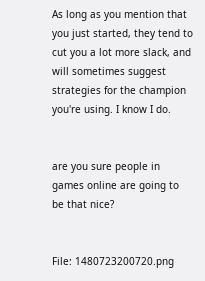As long as you mention that you just started, they tend to cut you a lot more slack, and will sometimes suggest strategies for the champion you're using. I know I do.


are you sure people in games online are going to be that nice?


File: 1480723200720.png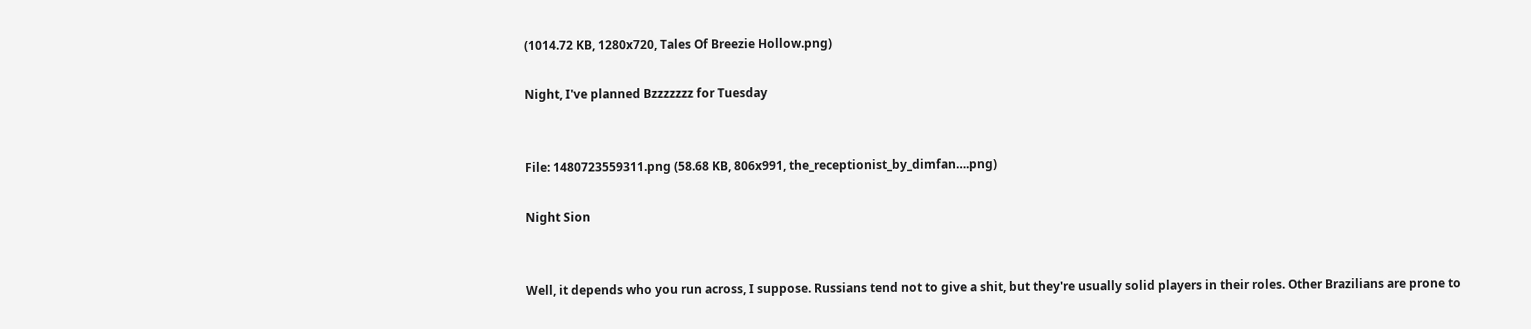(1014.72 KB, 1280x720, Tales Of Breezie Hollow.png)

Night, I've planned Bzzzzzzz for Tuesday


File: 1480723559311.png (58.68 KB, 806x991, the_receptionist_by_dimfan….png)

Night Sion


Well, it depends who you run across, I suppose. Russians tend not to give a shit, but they're usually solid players in their roles. Other Brazilians are prone to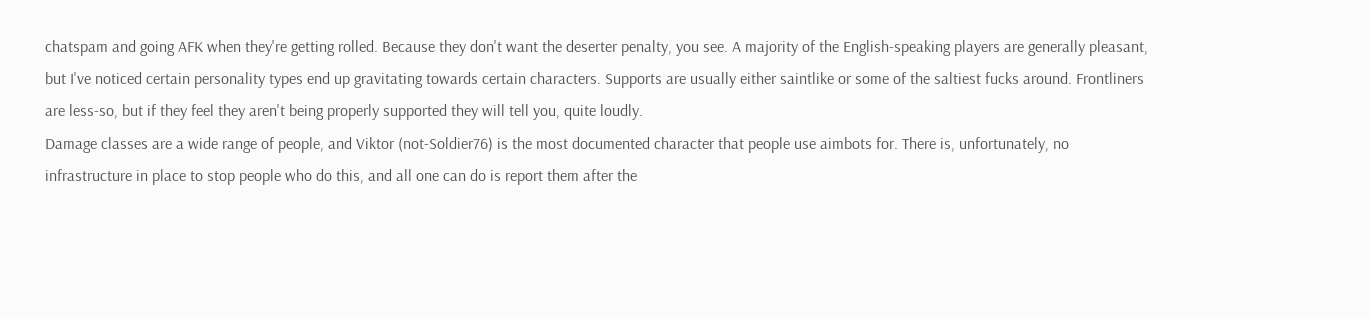chatspam and going AFK when they're getting rolled. Because they don't want the deserter penalty, you see. A majority of the English-speaking players are generally pleasant, but I've noticed certain personality types end up gravitating towards certain characters. Supports are usually either saintlike or some of the saltiest fucks around. Frontliners are less-so, but if they feel they aren't being properly supported they will tell you, quite loudly.
Damage classes are a wide range of people, and Viktor (not-Soldier76) is the most documented character that people use aimbots for. There is, unfortunately, no infrastructure in place to stop people who do this, and all one can do is report them after the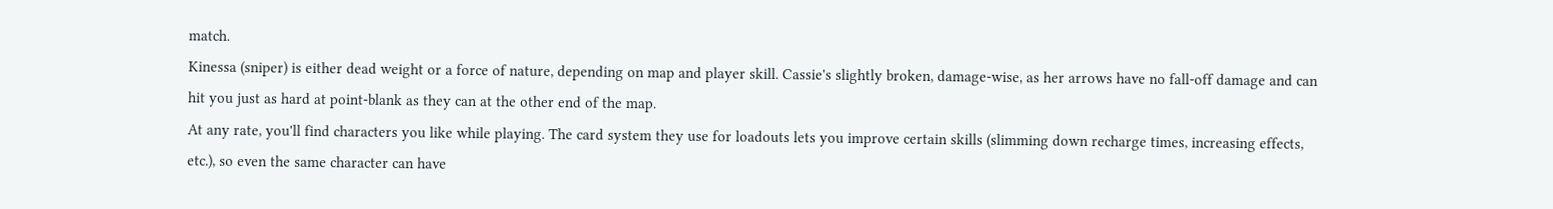match.
Kinessa (sniper) is either dead weight or a force of nature, depending on map and player skill. Cassie's slightly broken, damage-wise, as her arrows have no fall-off damage and can hit you just as hard at point-blank as they can at the other end of the map.
At any rate, you'll find characters you like while playing. The card system they use for loadouts lets you improve certain skills (slimming down recharge times, increasing effects, etc.), so even the same character can have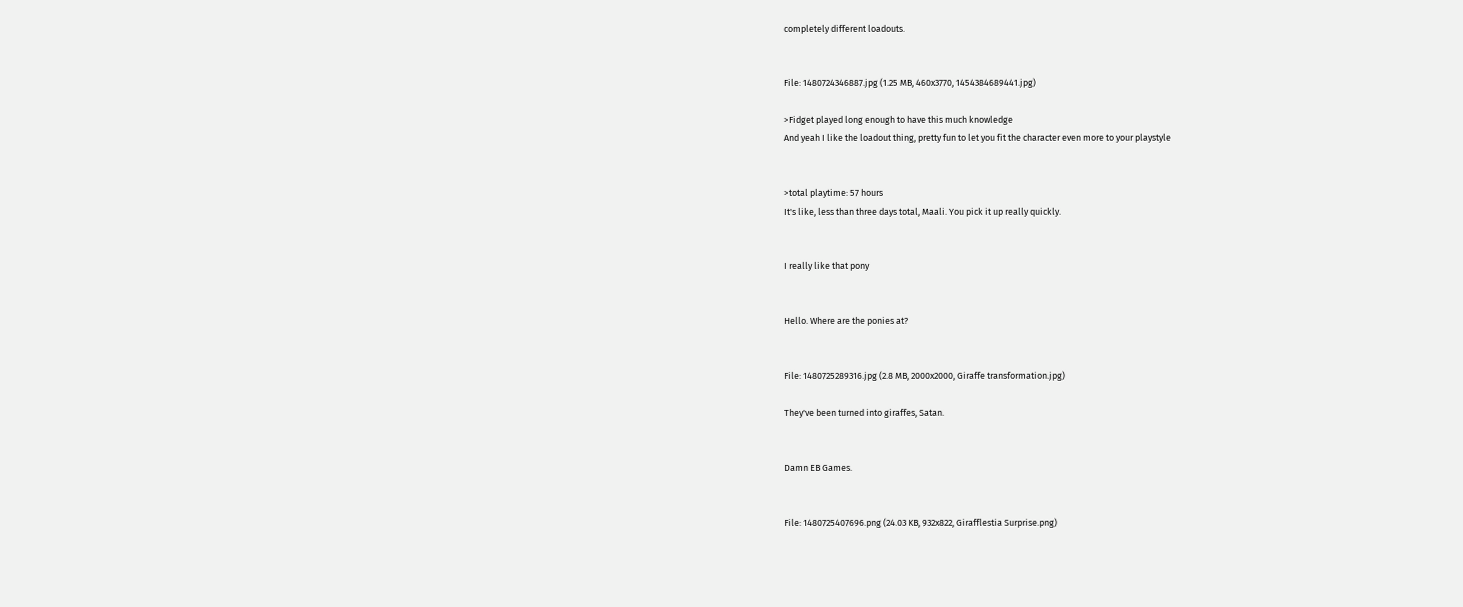completely different loadouts.


File: 1480724346887.jpg (1.25 MB, 460x3770, 1454384689441.jpg)

>Fidget played long enough to have this much knowledge
And yeah I like the loadout thing, pretty fun to let you fit the character even more to your playstyle


>total playtime: 57 hours
It's like, less than three days total, Maali. You pick it up really quickly.


I really like that pony


Hello. Where are the ponies at?


File: 1480725289316.jpg (2.8 MB, 2000x2000, Giraffe transformation.jpg)

They've been turned into giraffes, Satan.


Damn EB Games.


File: 1480725407696.png (24.03 KB, 932x822, Girafflestia Surprise.png)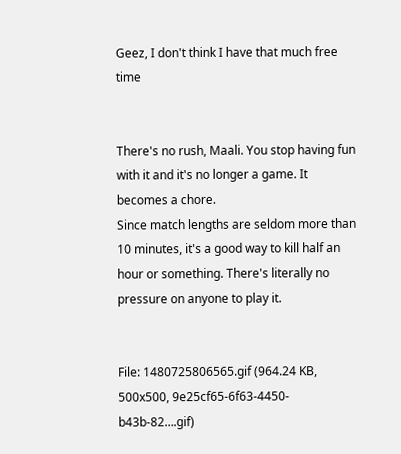Geez, I don't think I have that much free time


There's no rush, Maali. You stop having fun with it and it's no longer a game. It becomes a chore.
Since match lengths are seldom more than 10 minutes, it's a good way to kill half an hour or something. There's literally no pressure on anyone to play it.


File: 1480725806565.gif (964.24 KB, 500x500, 9e25cf65-6f63-4450-b43b-82….gif)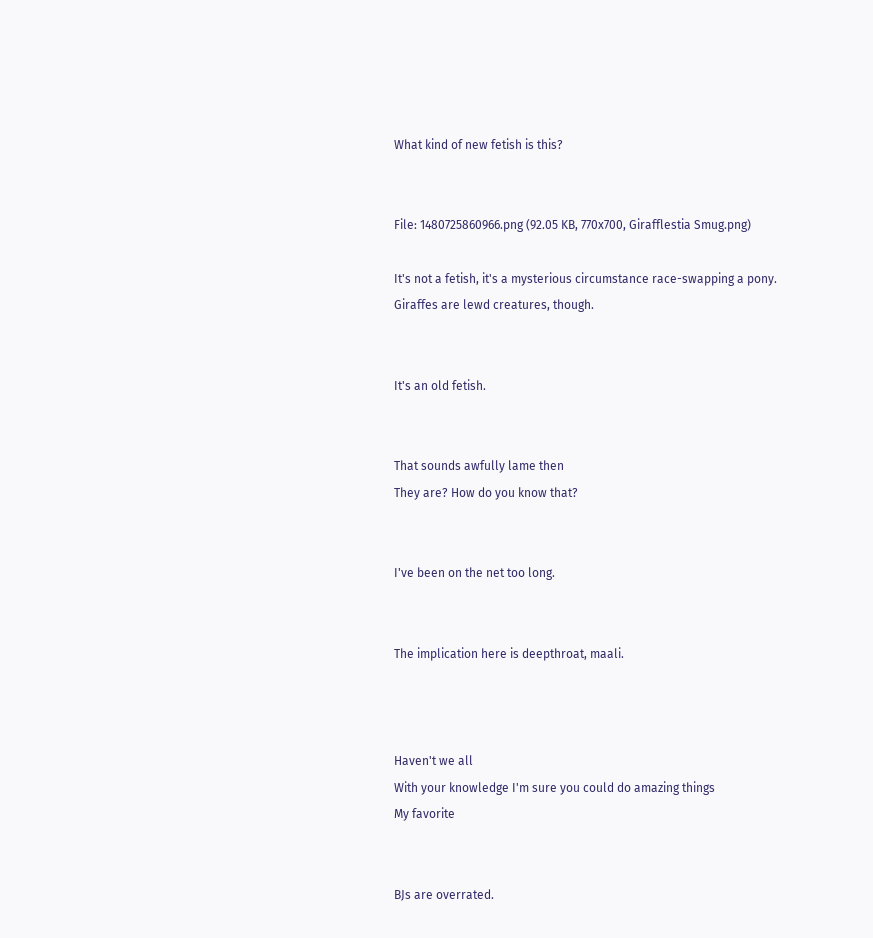What kind of new fetish is this?


File: 1480725860966.png (92.05 KB, 770x700, Girafflestia Smug.png)

It's not a fetish, it's a mysterious circumstance race-swapping a pony.
Giraffes are lewd creatures, though.


It's an old fetish.


That sounds awfully lame then
They are? How do you know that?


I've been on the net too long.


The implication here is deepthroat, maali.



Haven't we all
With your knowledge I'm sure you could do amazing things
My favorite


BJs are overrated.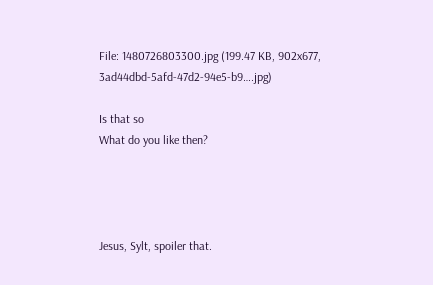File: 1480726803300.jpg (199.47 KB, 902x677, 3ad44dbd-5afd-47d2-94e5-b9….jpg)

Is that so
What do you like then?




Jesus, Sylt, spoiler that.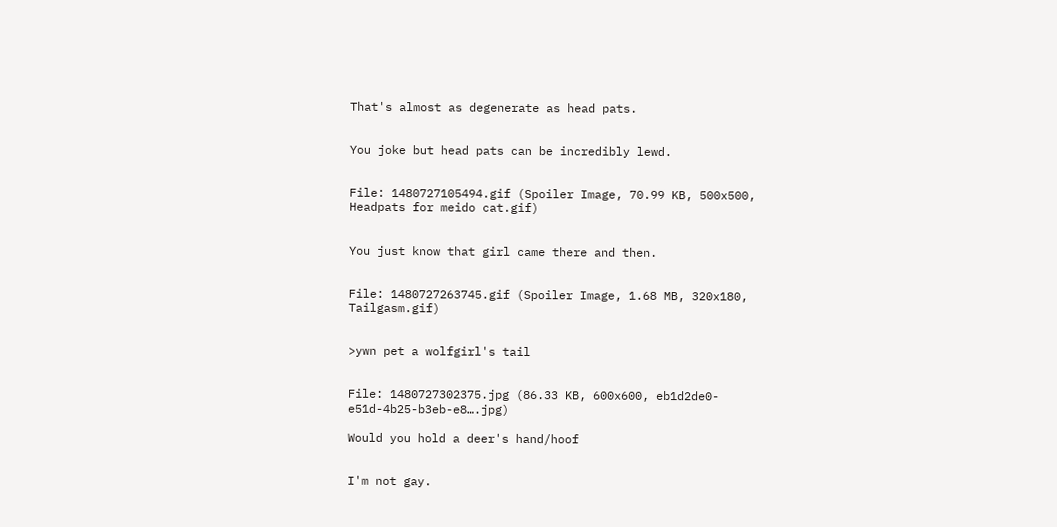That's almost as degenerate as head pats.


You joke but head pats can be incredibly lewd.


File: 1480727105494.gif (Spoiler Image, 70.99 KB, 500x500, Headpats for meido cat.gif)


You just know that girl came there and then.


File: 1480727263745.gif (Spoiler Image, 1.68 MB, 320x180, Tailgasm.gif)


>ywn pet a wolfgirl's tail


File: 1480727302375.jpg (86.33 KB, 600x600, eb1d2de0-e51d-4b25-b3eb-e8….jpg)

Would you hold a deer's hand/hoof


I'm not gay.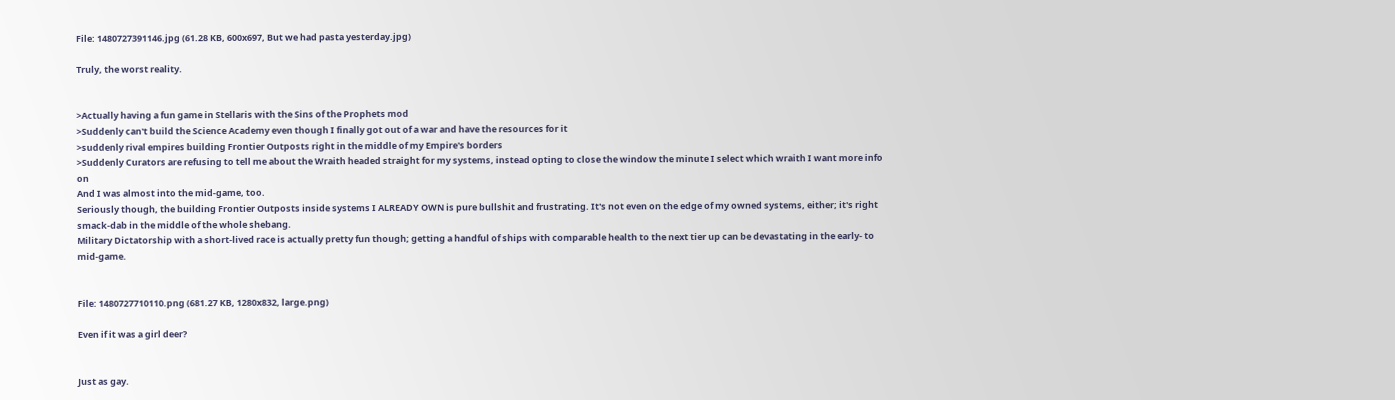File: 1480727391146.jpg (61.28 KB, 600x697, But we had pasta yesterday.jpg)

Truly, the worst reality.


>Actually having a fun game in Stellaris with the Sins of the Prophets mod
>Suddenly can't build the Science Academy even though I finally got out of a war and have the resources for it
>suddenly rival empires building Frontier Outposts right in the middle of my Empire's borders
>Suddenly Curators are refusing to tell me about the Wraith headed straight for my systems, instead opting to close the window the minute I select which wraith I want more info on
And I was almost into the mid-game, too.
Seriously though, the building Frontier Outposts inside systems I ALREADY OWN is pure bullshit and frustrating. It's not even on the edge of my owned systems, either; it's right smack-dab in the middle of the whole shebang.
Military Dictatorship with a short-lived race is actually pretty fun though; getting a handful of ships with comparable health to the next tier up can be devastating in the early- to mid-game.


File: 1480727710110.png (681.27 KB, 1280x832, large.png)

Even if it was a girl deer?


Just as gay.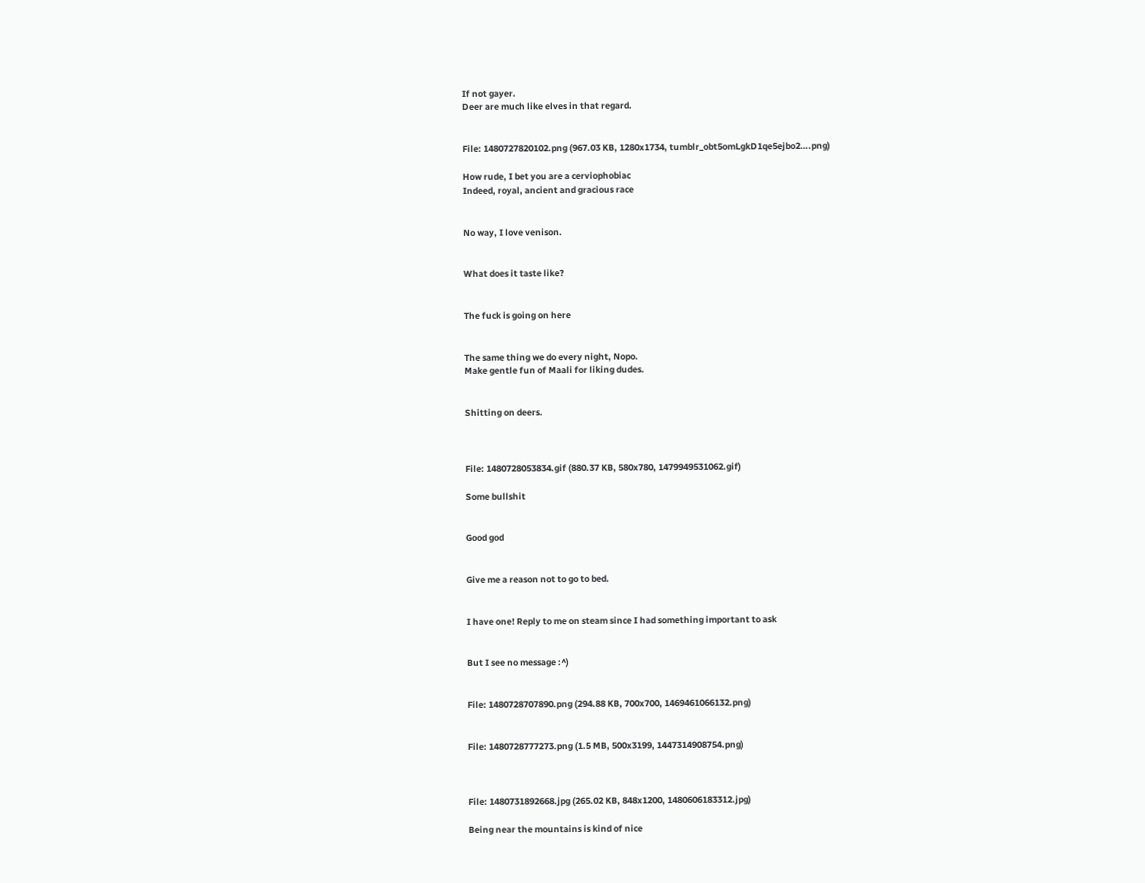If not gayer.
Deer are much like elves in that regard.


File: 1480727820102.png (967.03 KB, 1280x1734, tumblr_obt5omLgkD1qe5ejbo2….png)

How rude, I bet you are a cerviophobiac
Indeed, royal, ancient and gracious race


No way, I love venison.


What does it taste like?


The fuck is going on here


The same thing we do every night, Nopo.
Make gentle fun of Maali for liking dudes.


Shitting on deers.



File: 1480728053834.gif (880.37 KB, 580x780, 1479949531062.gif)

Some bullshit


Good god


Give me a reason not to go to bed.


I have one! Reply to me on steam since I had something important to ask


But I see no message :^)


File: 1480728707890.png (294.88 KB, 700x700, 1469461066132.png)


File: 1480728777273.png (1.5 MB, 500x3199, 1447314908754.png)



File: 1480731892668.jpg (265.02 KB, 848x1200, 1480606183312.jpg)

Being near the mountains is kind of nice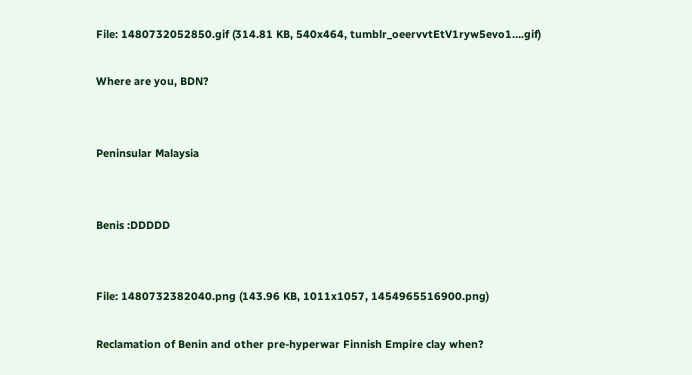File: 1480732052850.gif (314.81 KB, 540x464, tumblr_oeervvtEtV1ryw5evo1….gif)

Where are you, BDN?


Peninsular Malaysia


Benis :DDDDD


File: 1480732382040.png (143.96 KB, 1011x1057, 1454965516900.png)

Reclamation of Benin and other pre-hyperwar Finnish Empire clay when?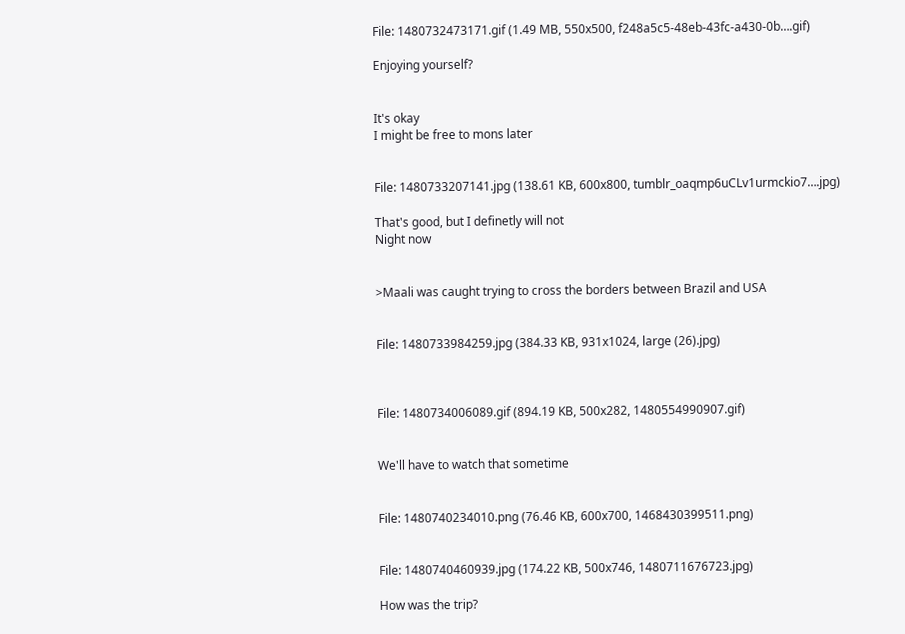File: 1480732473171.gif (1.49 MB, 550x500, f248a5c5-48eb-43fc-a430-0b….gif)

Enjoying yourself?


It's okay
I might be free to mons later


File: 1480733207141.jpg (138.61 KB, 600x800, tumblr_oaqmp6uCLv1urmckio7….jpg)

That's good, but I definetly will not
Night now


>Maali was caught trying to cross the borders between Brazil and USA


File: 1480733984259.jpg (384.33 KB, 931x1024, large (26).jpg)



File: 1480734006089.gif (894.19 KB, 500x282, 1480554990907.gif)


We'll have to watch that sometime


File: 1480740234010.png (76.46 KB, 600x700, 1468430399511.png)


File: 1480740460939.jpg (174.22 KB, 500x746, 1480711676723.jpg)

How was the trip?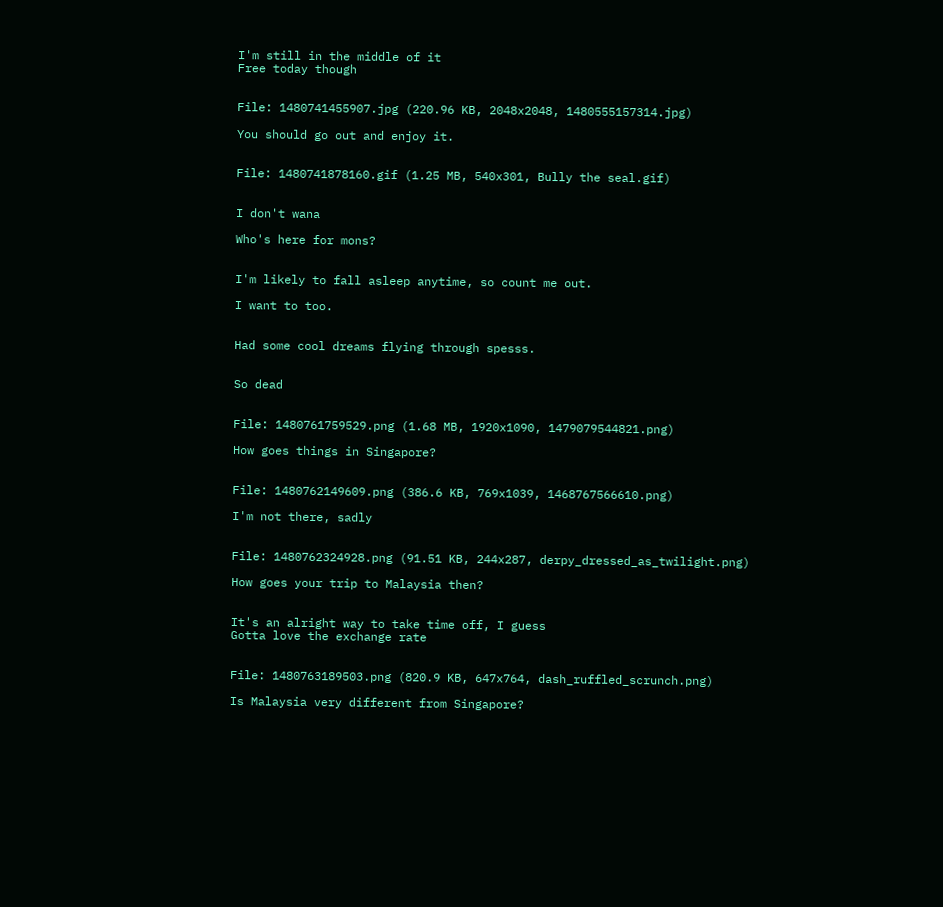I'm still in the middle of it
Free today though


File: 1480741455907.jpg (220.96 KB, 2048x2048, 1480555157314.jpg)

You should go out and enjoy it.


File: 1480741878160.gif (1.25 MB, 540x301, Bully the seal.gif)


I don't wana

Who's here for mons?


I'm likely to fall asleep anytime, so count me out.

I want to too.


Had some cool dreams flying through spesss.


So dead


File: 1480761759529.png (1.68 MB, 1920x1090, 1479079544821.png)

How goes things in Singapore?


File: 1480762149609.png (386.6 KB, 769x1039, 1468767566610.png)

I'm not there, sadly


File: 1480762324928.png (91.51 KB, 244x287, derpy_dressed_as_twilight.png)

How goes your trip to Malaysia then?


It's an alright way to take time off, I guess
Gotta love the exchange rate


File: 1480763189503.png (820.9 KB, 647x764, dash_ruffled_scrunch.png)

Is Malaysia very different from Singapore?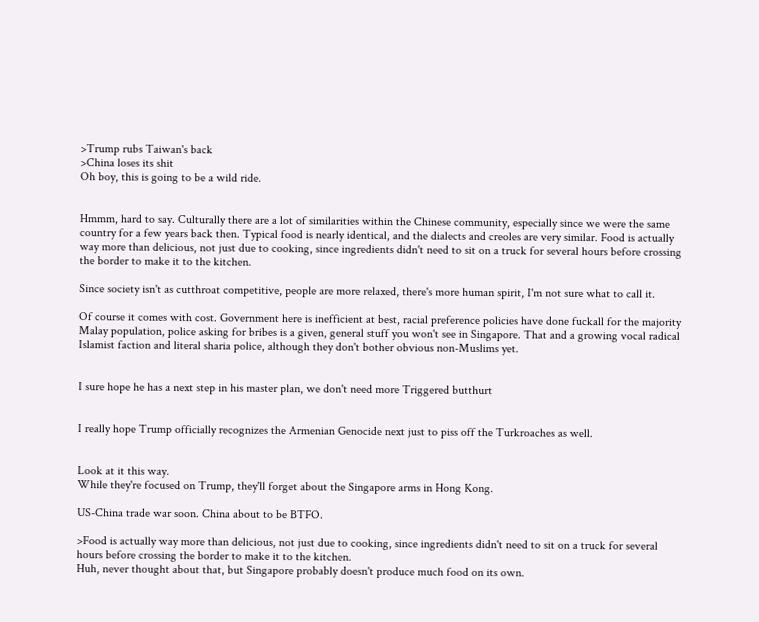>Trump rubs Taiwan's back
>China loses its shit
Oh boy, this is going to be a wild ride.


Hmmm, hard to say. Culturally there are a lot of similarities within the Chinese community, especially since we were the same country for a few years back then. Typical food is nearly identical, and the dialects and creoles are very similar. Food is actually way more than delicious, not just due to cooking, since ingredients didn't need to sit on a truck for several hours before crossing the border to make it to the kitchen.

Since society isn't as cutthroat competitive, people are more relaxed, there's more human spirit, I'm not sure what to call it.

Of course it comes with cost. Government here is inefficient at best, racial preference policies have done fuckall for the majority Malay population, police asking for bribes is a given, general stuff you won't see in Singapore. That and a growing vocal radical Islamist faction and literal sharia police, although they don't bother obvious non-Muslims yet.


I sure hope he has a next step in his master plan, we don't need more Triggered butthurt


I really hope Trump officially recognizes the Armenian Genocide next just to piss off the Turkroaches as well.


Look at it this way.
While they're focused on Trump, they'll forget about the Singapore arms in Hong Kong.

US-China trade war soon. China about to be BTFO.

>Food is actually way more than delicious, not just due to cooking, since ingredients didn't need to sit on a truck for several hours before crossing the border to make it to the kitchen.
Huh, never thought about that, but Singapore probably doesn't produce much food on its own.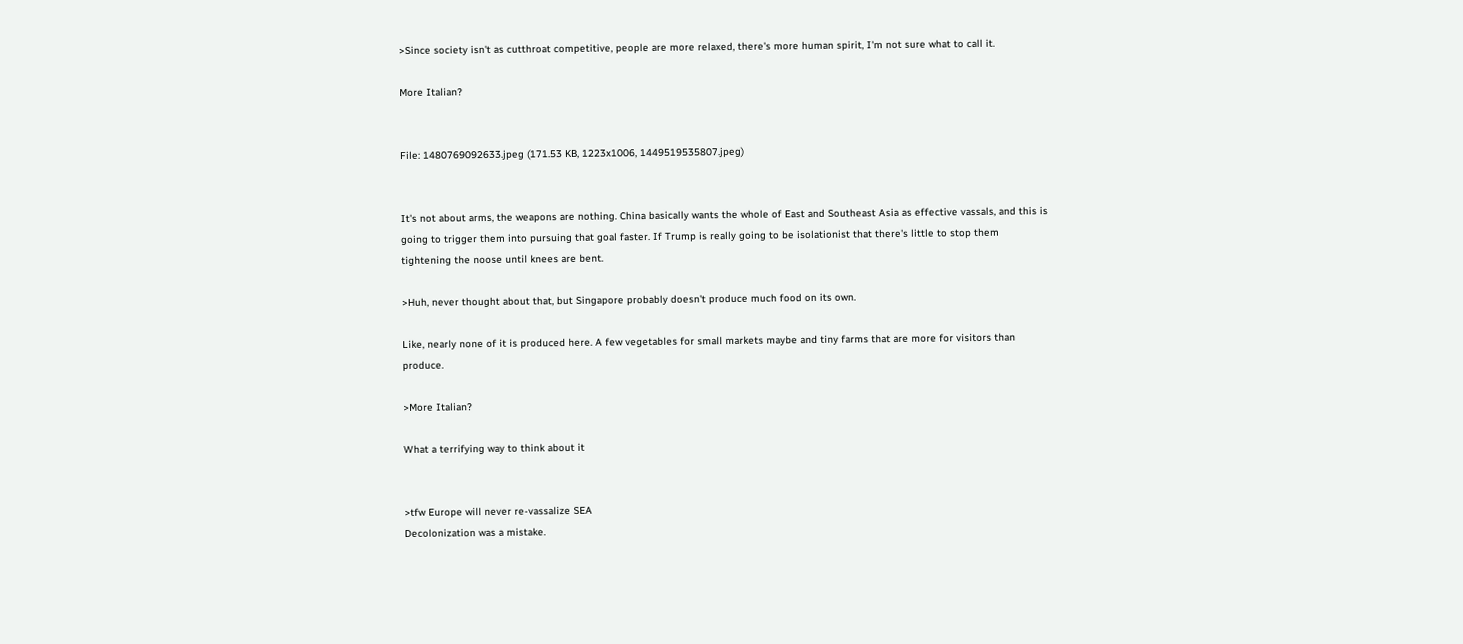>Since society isn't as cutthroat competitive, people are more relaxed, there's more human spirit, I'm not sure what to call it.

More Italian?


File: 1480769092633.jpeg (171.53 KB, 1223x1006, 1449519535807.jpeg)


It's not about arms, the weapons are nothing. China basically wants the whole of East and Southeast Asia as effective vassals, and this is going to trigger them into pursuing that goal faster. If Trump is really going to be isolationist that there's little to stop them tightening the noose until knees are bent.

>Huh, never thought about that, but Singapore probably doesn't produce much food on its own.

Like, nearly none of it is produced here. A few vegetables for small markets maybe and tiny farms that are more for visitors than produce.

>More Italian?

What a terrifying way to think about it


>tfw Europe will never re-vassalize SEA
Decolonization was a mistake.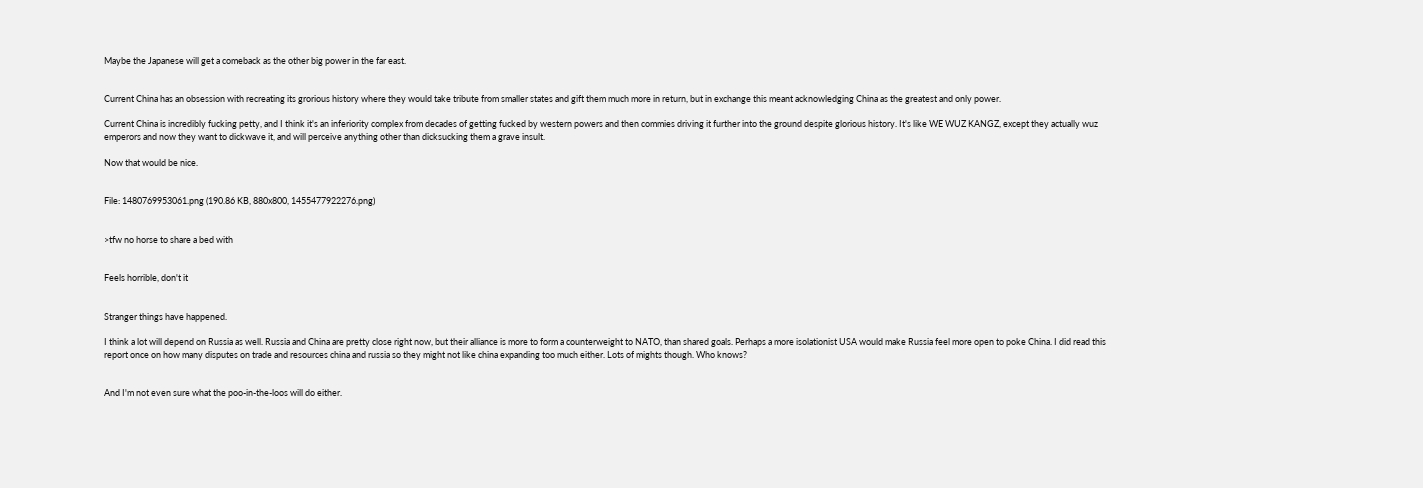Maybe the Japanese will get a comeback as the other big power in the far east.


Current China has an obsession with recreating its grorious history where they would take tribute from smaller states and gift them much more in return, but in exchange this meant acknowledging China as the greatest and only power.

Current China is incredibly fucking petty, and I think it's an inferiority complex from decades of getting fucked by western powers and then commies driving it further into the ground despite glorious history. It's like WE WUZ KANGZ, except they actually wuz emperors and now they want to dickwave it, and will perceive anything other than dicksucking them a grave insult.

Now that would be nice.


File: 1480769953061.png (190.86 KB, 880x800, 1455477922276.png)


>tfw no horse to share a bed with


Feels horrible, don't it


Stranger things have happened.

I think a lot will depend on Russia as well. Russia and China are pretty close right now, but their alliance is more to form a counterweight to NATO, than shared goals. Perhaps a more isolationist USA would make Russia feel more open to poke China. I did read this report once on how many disputes on trade and resources china and russia so they might not like china expanding too much either. Lots of mights though. Who knows?


And I'm not even sure what the poo-in-the-loos will do either.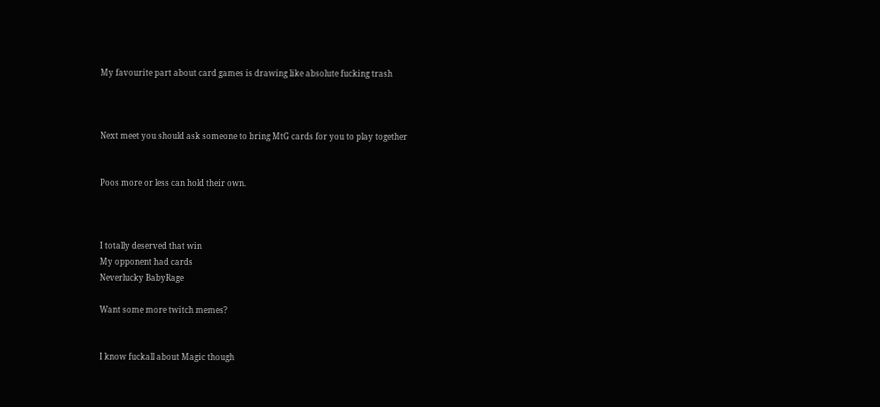My favourite part about card games is drawing like absolute fucking trash



Next meet you should ask someone to bring MtG cards for you to play together


Poos more or less can hold their own.



I totally deserved that win
My opponent had cards
Neverlucky BabyRage

Want some more twitch memes?


I know fuckall about Magic though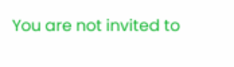You are not invited to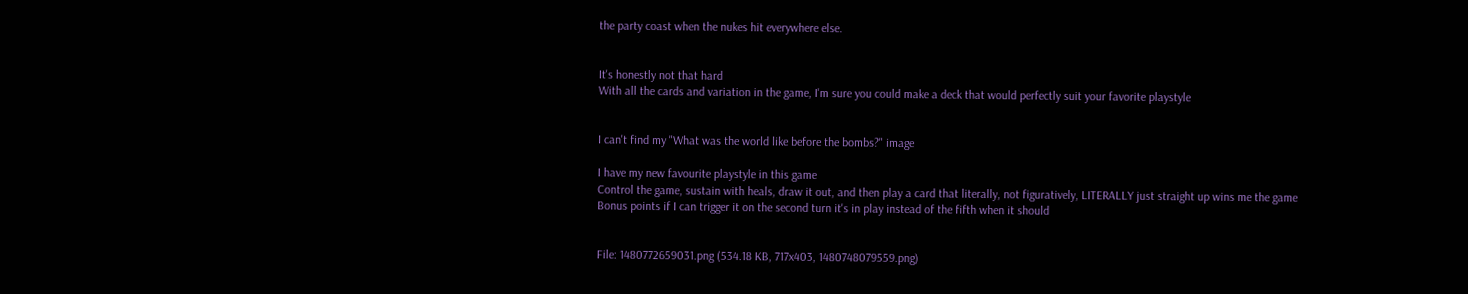the party coast when the nukes hit everywhere else.


It's honestly not that hard
With all the cards and variation in the game, I'm sure you could make a deck that would perfectly suit your favorite playstyle


I can't find my "What was the world like before the bombs?" image

I have my new favourite playstyle in this game
Control the game, sustain with heals, draw it out, and then play a card that literally, not figuratively, LITERALLY just straight up wins me the game
Bonus points if I can trigger it on the second turn it's in play instead of the fifth when it should


File: 1480772659031.png (534.18 KB, 717x403, 1480748079559.png)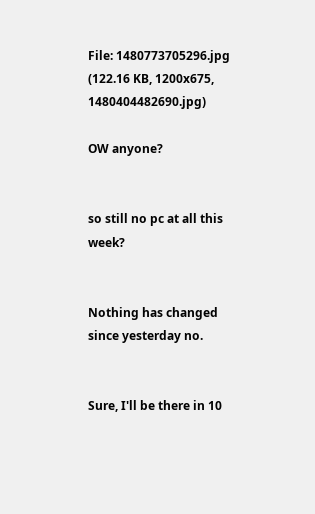File: 1480773705296.jpg (122.16 KB, 1200x675, 1480404482690.jpg)

OW anyone?


so still no pc at all this week?


Nothing has changed since yesterday no.


Sure, I'll be there in 10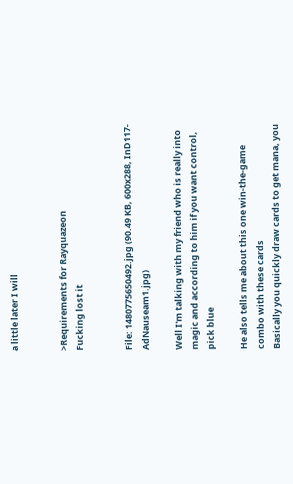a little later I will


>Requirements for Rayquazeon
Fucking lost it


File: 1480775650492.jpg (90.49 KB, 600x288, InD117-AdNauseam1.jpg)

Well I'm talking with my friend who is really into magic and according to him if you want control, pick blue

He also tells me about this one win-the-game combo with these cards
Basically you quickly draw cards to get mana, you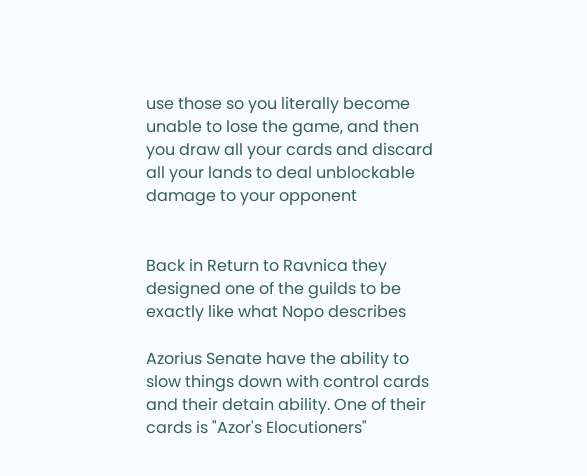use those so you literally become unable to lose the game, and then you draw all your cards and discard all your lands to deal unblockable damage to your opponent


Back in Return to Ravnica they designed one of the guilds to be exactly like what Nopo describes

Azorius Senate have the ability to slow things down with control cards and their detain ability. One of their cards is "Azor's Elocutioners"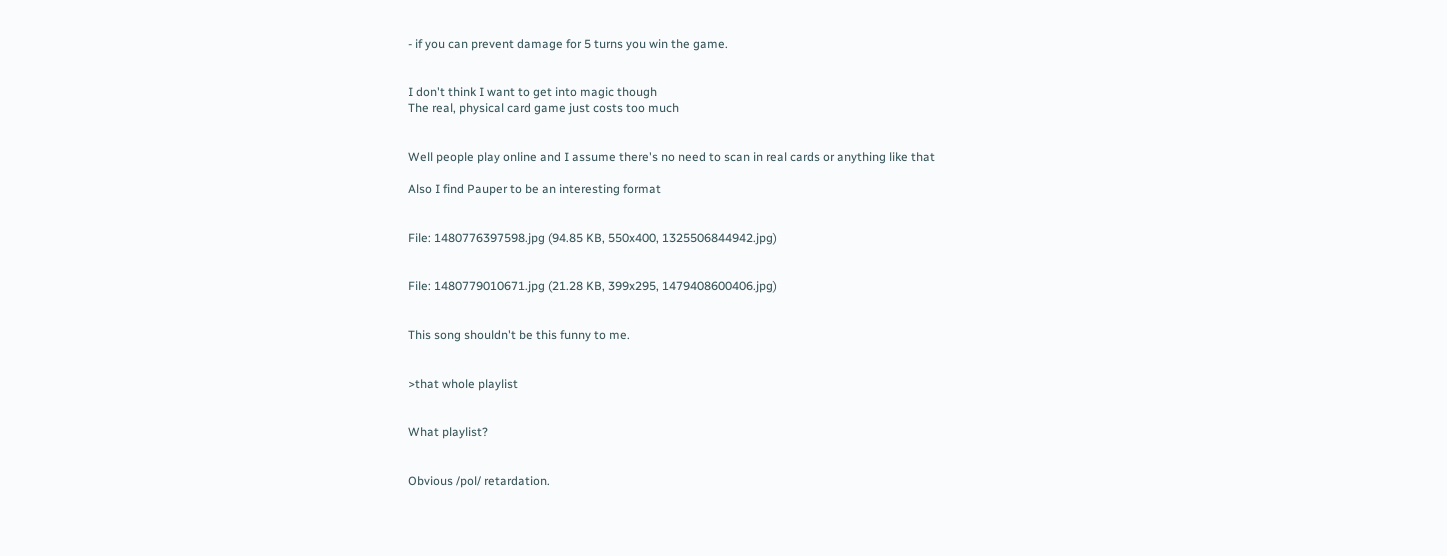- if you can prevent damage for 5 turns you win the game.


I don't think I want to get into magic though
The real, physical card game just costs too much


Well people play online and I assume there's no need to scan in real cards or anything like that

Also I find Pauper to be an interesting format


File: 1480776397598.jpg (94.85 KB, 550x400, 1325506844942.jpg)


File: 1480779010671.jpg (21.28 KB, 399x295, 1479408600406.jpg)


This song shouldn't be this funny to me.


>that whole playlist


What playlist?


Obvious /pol/ retardation.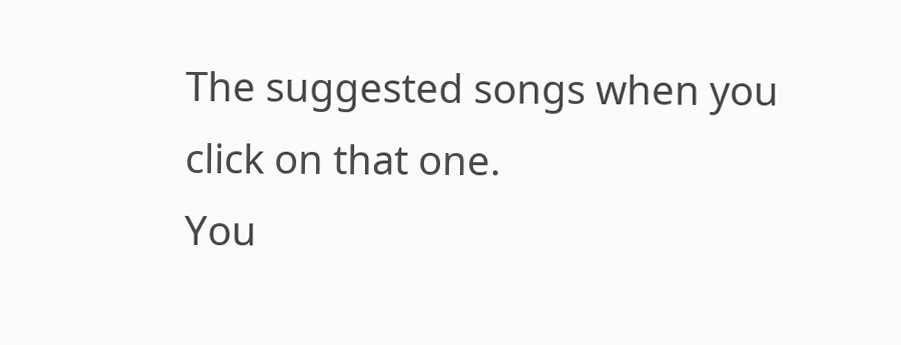The suggested songs when you click on that one.
You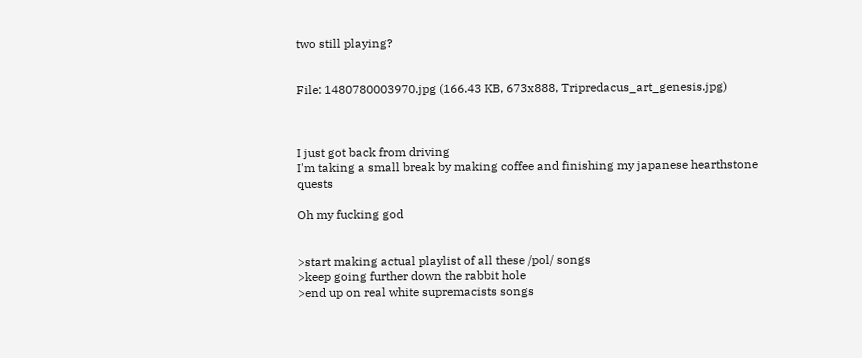two still playing?


File: 1480780003970.jpg (166.43 KB, 673x888, Tripredacus_art_genesis.jpg)



I just got back from driving
I'm taking a small break by making coffee and finishing my japanese hearthstone quests

Oh my fucking god


>start making actual playlist of all these /pol/ songs
>keep going further down the rabbit hole
>end up on real white supremacists songs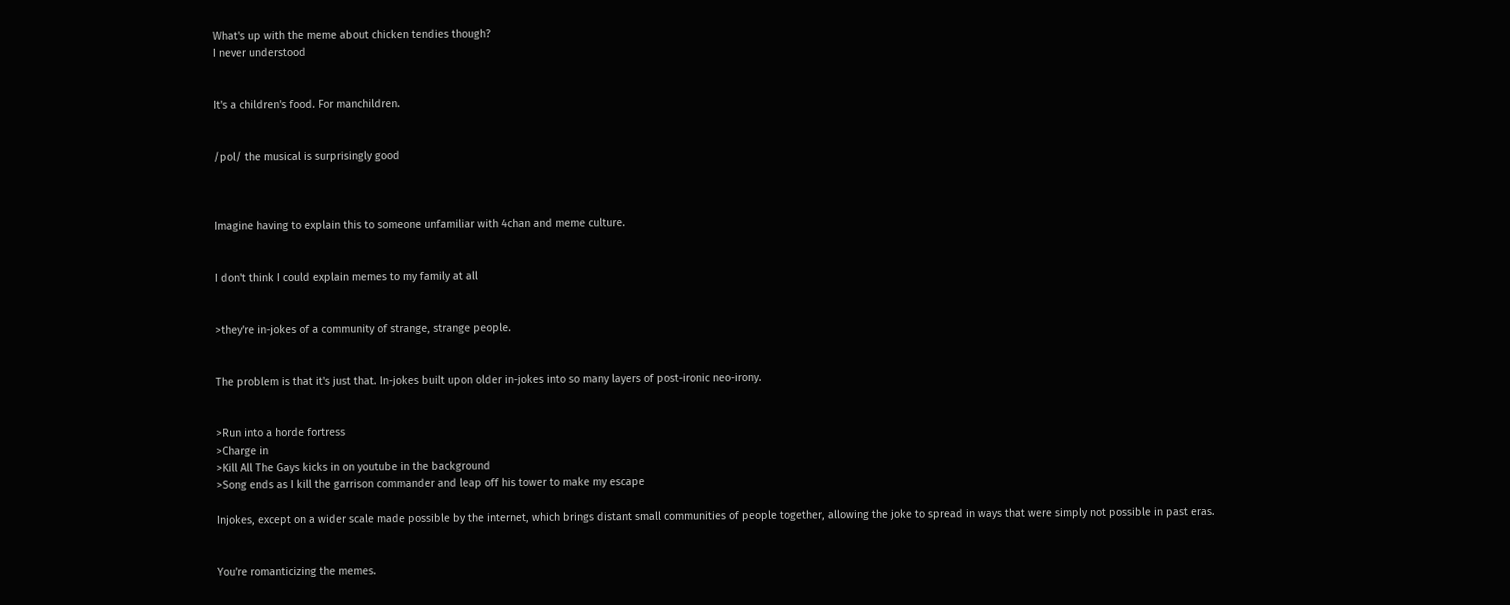What's up with the meme about chicken tendies though?
I never understood


It's a children's food. For manchildren.


/pol/ the musical is surprisingly good



Imagine having to explain this to someone unfamiliar with 4chan and meme culture.


I don't think I could explain memes to my family at all


>they're in-jokes of a community of strange, strange people.


The problem is that it's just that. In-jokes built upon older in-jokes into so many layers of post-ironic neo-irony.


>Run into a horde fortress
>Charge in
>Kill All The Gays kicks in on youtube in the background
>Song ends as I kill the garrison commander and leap off his tower to make my escape

Injokes, except on a wider scale made possible by the internet, which brings distant small communities of people together, allowing the joke to spread in ways that were simply not possible in past eras.


You're romanticizing the memes.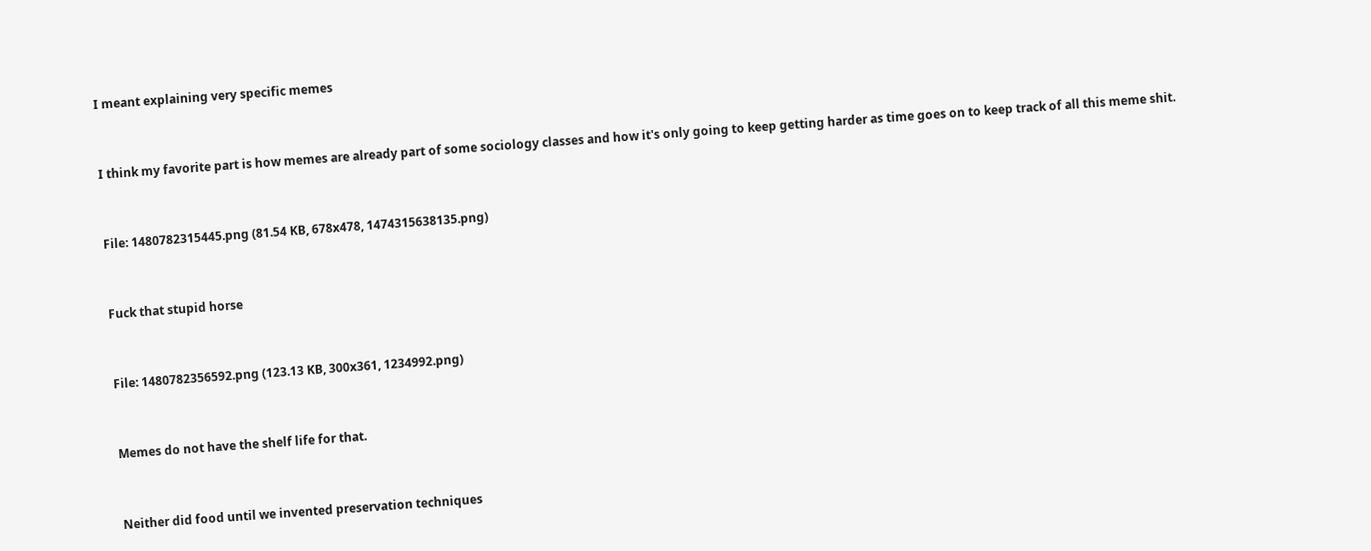I meant explaining very specific memes


I think my favorite part is how memes are already part of some sociology classes and how it's only going to keep getting harder as time goes on to keep track of all this meme shit.


File: 1480782315445.png (81.54 KB, 678x478, 1474315638135.png)


Fuck that stupid horse


File: 1480782356592.png (123.13 KB, 300x361, 1234992.png)


Memes do not have the shelf life for that.


Neither did food until we invented preservation techniques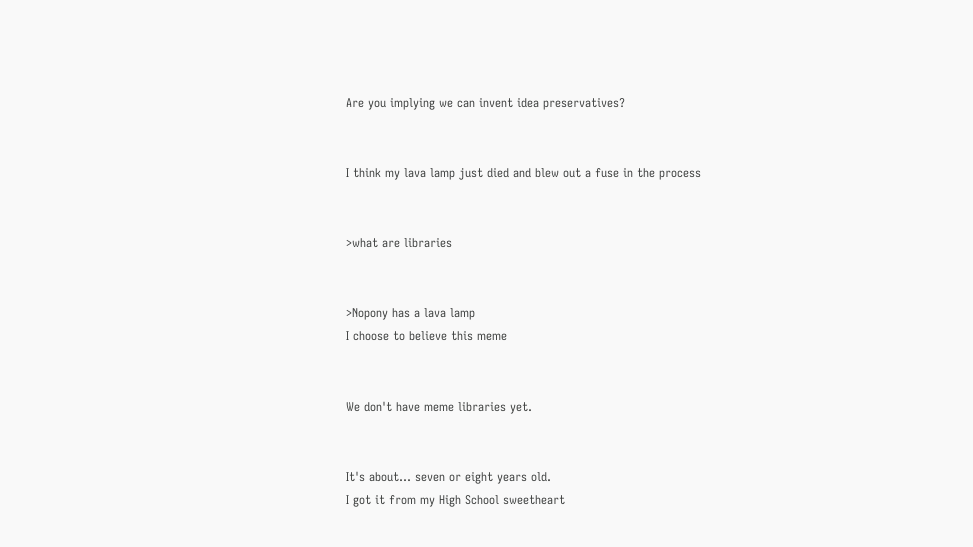Are you implying we can invent idea preservatives?


I think my lava lamp just died and blew out a fuse in the process


>what are libraries


>Nopony has a lava lamp
I choose to believe this meme


We don't have meme libraries yet.


It's about… seven or eight years old.
I got it from my High School sweetheart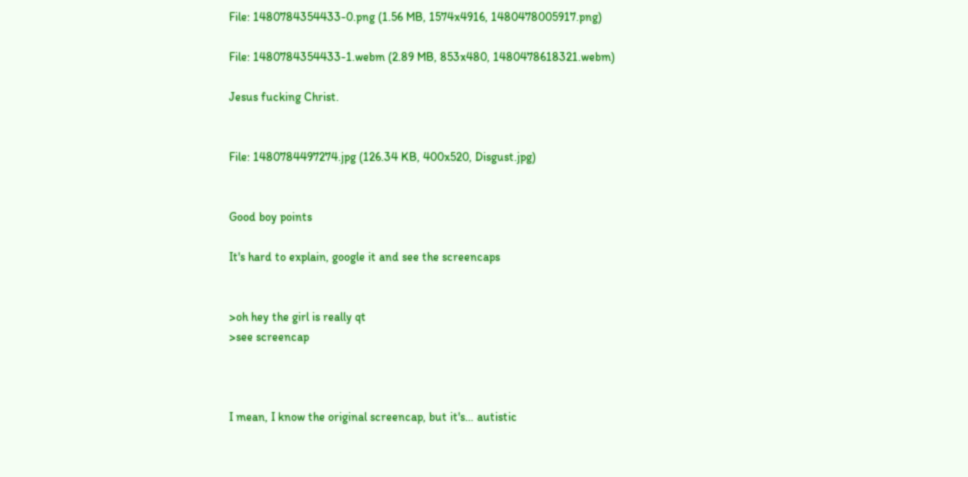File: 1480784354433-0.png (1.56 MB, 1574x4916, 1480478005917.png)

File: 1480784354433-1.webm (2.89 MB, 853x480, 1480478618321.webm)

Jesus fucking Christ.


File: 1480784497274.jpg (126.34 KB, 400x520, Disgust.jpg)


Good boy points

It's hard to explain, google it and see the screencaps


>oh hey the girl is really qt
>see screencap



I mean, I know the original screencap, but it's… autistic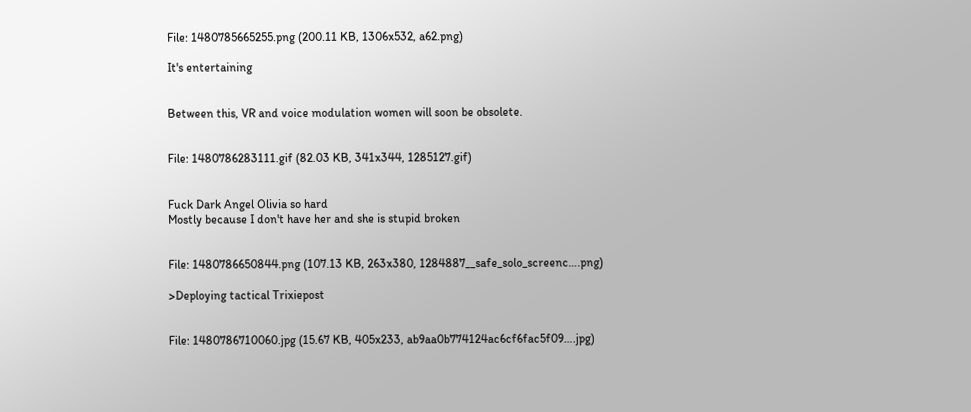File: 1480785665255.png (200.11 KB, 1306x532, a62.png)

It's entertaining


Between this, VR and voice modulation women will soon be obsolete.


File: 1480786283111.gif (82.03 KB, 341x344, 1285127.gif)


Fuck Dark Angel Olivia so hard
Mostly because I don't have her and she is stupid broken


File: 1480786650844.png (107.13 KB, 263x380, 1284887__safe_solo_screenc….png)

>Deploying tactical Trixiepost


File: 1480786710060.jpg (15.67 KB, 405x233, ab9aa0b774124ac6cf6fac5f09….jpg)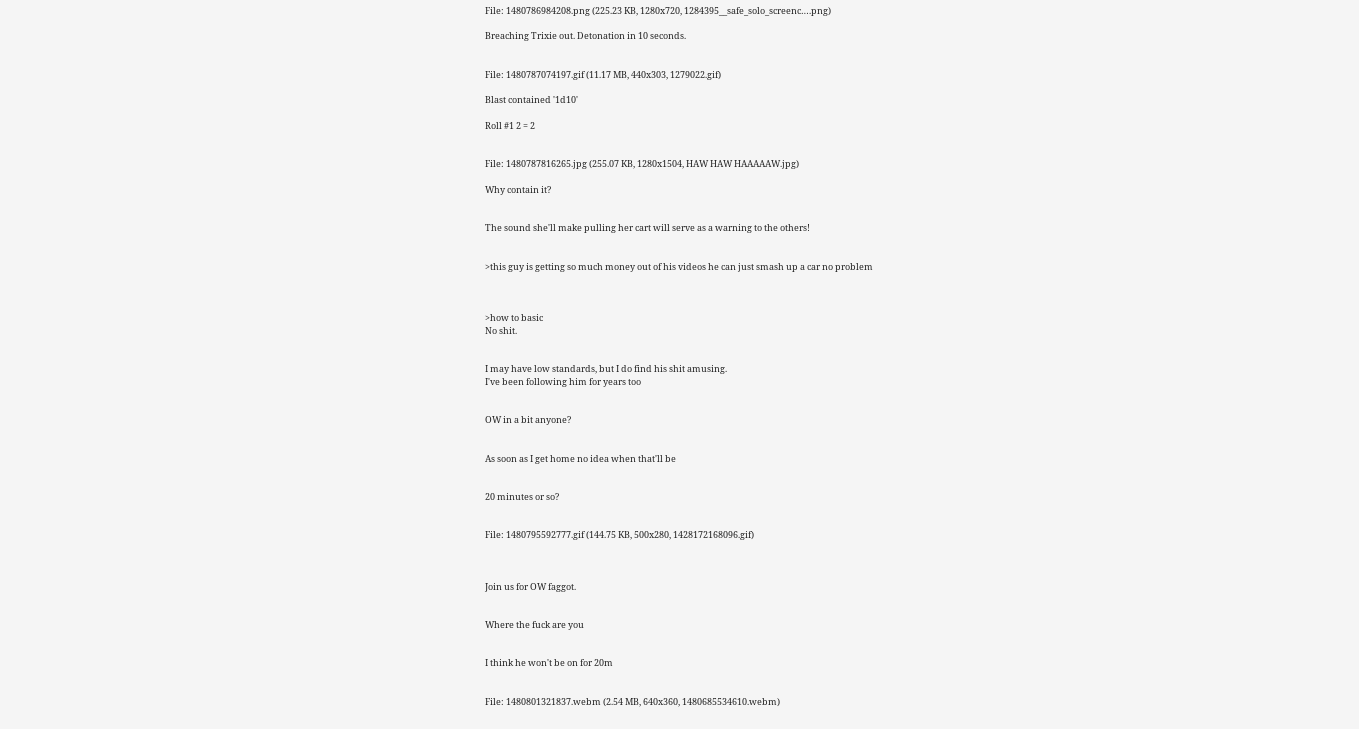File: 1480786984208.png (225.23 KB, 1280x720, 1284395__safe_solo_screenc….png)

Breaching Trixie out. Detonation in 10 seconds.


File: 1480787074197.gif (11.17 MB, 440x303, 1279022.gif)

Blast contained '1d10'

Roll #1 2 = 2


File: 1480787816265.jpg (255.07 KB, 1280x1504, HAW HAW HAAAAAW.jpg)

Why contain it?


The sound she'll make pulling her cart will serve as a warning to the others!


>this guy is getting so much money out of his videos he can just smash up a car no problem



>how to basic
No shit.


I may have low standards, but I do find his shit amusing.
I've been following him for years too


OW in a bit anyone?


As soon as I get home no idea when that'll be


20 minutes or so?


File: 1480795592777.gif (144.75 KB, 500x280, 1428172168096.gif)



Join us for OW faggot.


Where the fuck are you


I think he won't be on for 20m


File: 1480801321837.webm (2.54 MB, 640x360, 1480685534610.webm)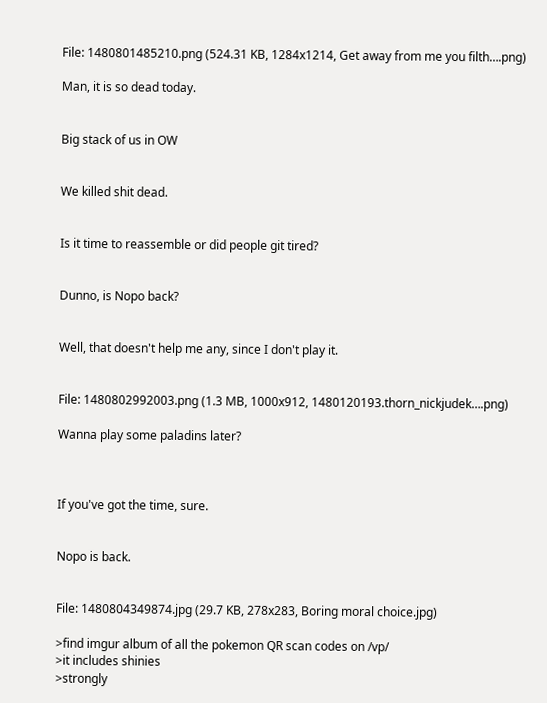File: 1480801485210.png (524.31 KB, 1284x1214, Get away from me you filth….png)

Man, it is so dead today.


Big stack of us in OW


We killed shit dead.


Is it time to reassemble or did people git tired?


Dunno, is Nopo back?


Well, that doesn't help me any, since I don't play it.


File: 1480802992003.png (1.3 MB, 1000x912, 1480120193.thorn_nickjudek….png)

Wanna play some paladins later?



If you've got the time, sure.


Nopo is back.


File: 1480804349874.jpg (29.7 KB, 278x283, Boring moral choice.jpg)

>find imgur album of all the pokemon QR scan codes on /vp/
>it includes shinies
>strongly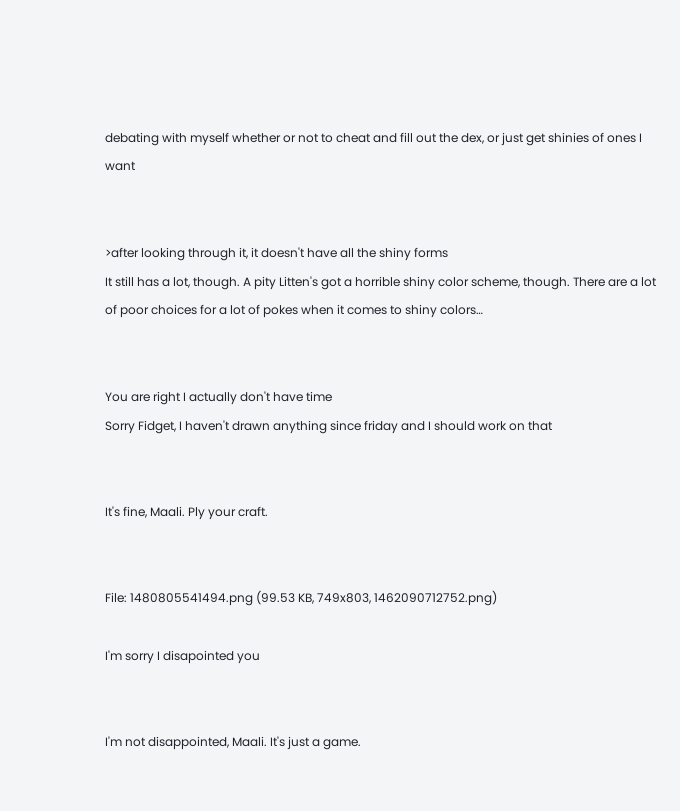debating with myself whether or not to cheat and fill out the dex, or just get shinies of ones I want


>after looking through it, it doesn't have all the shiny forms
It still has a lot, though. A pity Litten's got a horrible shiny color scheme, though. There are a lot of poor choices for a lot of pokes when it comes to shiny colors…


You are right I actually don't have time
Sorry Fidget, I haven't drawn anything since friday and I should work on that


It's fine, Maali. Ply your craft.


File: 1480805541494.png (99.53 KB, 749x803, 1462090712752.png)

I'm sorry I disapointed you


I'm not disappointed, Maali. It's just a game.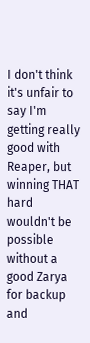I don't think it's unfair to say I'm getting really good with Reaper, but winning THAT hard wouldn't be possible without a good Zarya for backup and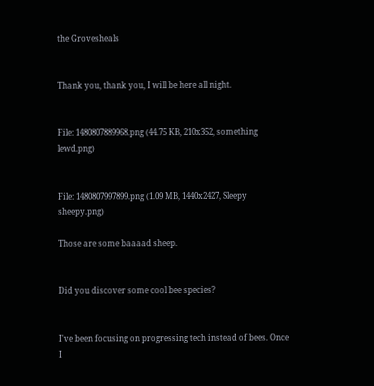the Grovesheals


Thank you, thank you, I will be here all night.


File: 1480807889968.png (44.75 KB, 210x352, something lewd.png)


File: 1480807997899.png (1.09 MB, 1440x2427, Sleepy sheepy.png)

Those are some baaaad sheep.


Did you discover some cool bee species?


I've been focusing on progressing tech instead of bees. Once I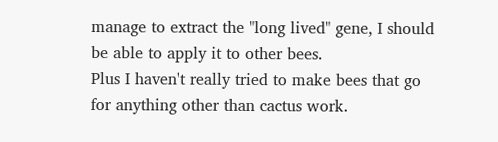manage to extract the "long lived" gene, I should be able to apply it to other bees.
Plus I haven't really tried to make bees that go for anything other than cactus work.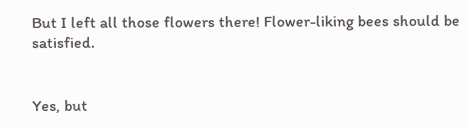But I left all those flowers there! Flower-liking bees should be satisfied.


Yes, but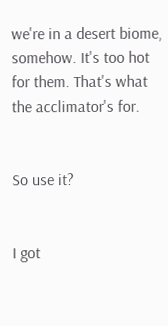we're in a desert biome, somehow. It's too hot for them. That's what the acclimator's for.


So use it?


I got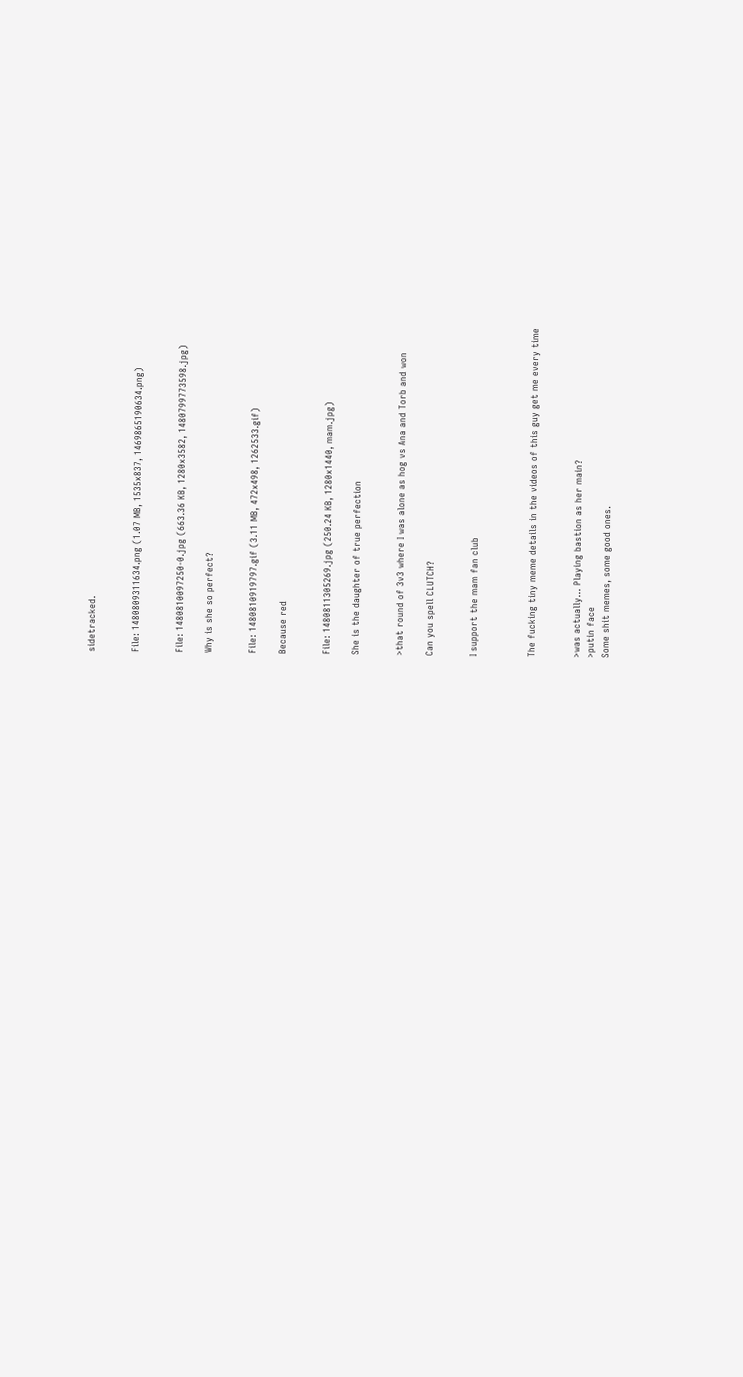sidetracked.


File: 1480809311634.png (1.07 MB, 1535x837, 1469865190634.png)


File: 1480810097250-0.jpg (663.36 KB, 1280x3582, 1480799773598.jpg)

Why is she so perfect?


File: 1480810919797.gif (3.11 MB, 472x498, 1262533.gif)

Because red


File: 1480811305269.jpg (250.24 KB, 1280x1440, mam.jpg)

She is the daughter of true perfection


>that round of 3v3 where I was alone as hog vs Ana and Torb and won

Can you spell CLUTCH?


I support the mam fan club



The fucking tiny meme details in the videos of this guy get me every time


>was actually… Playing bastion as her main?
>putin face
Some shit memes, some good ones.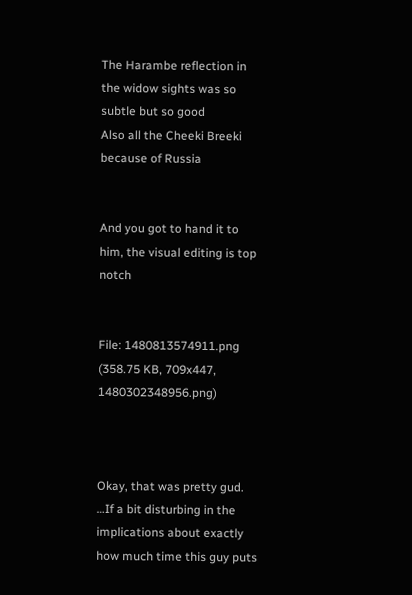The Harambe reflection in the widow sights was so subtle but so good
Also all the Cheeki Breeki because of Russia


And you got to hand it to him, the visual editing is top notch


File: 1480813574911.png (358.75 KB, 709x447, 1480302348956.png)



Okay, that was pretty gud.
…If a bit disturbing in the implications about exactly how much time this guy puts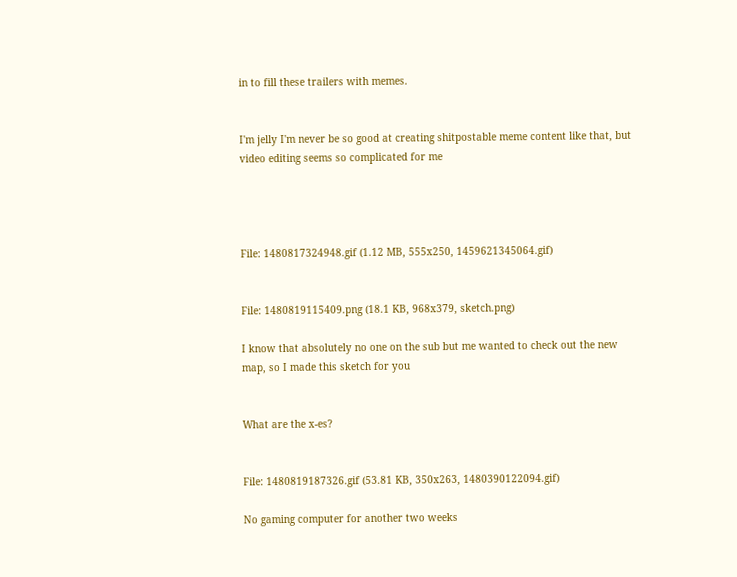in to fill these trailers with memes.


I'm jelly I'm never be so good at creating shitpostable meme content like that, but video editing seems so complicated for me




File: 1480817324948.gif (1.12 MB, 555x250, 1459621345064.gif)


File: 1480819115409.png (18.1 KB, 968x379, sketch.png)

I know that absolutely no one on the sub but me wanted to check out the new map, so I made this sketch for you


What are the x-es?


File: 1480819187326.gif (53.81 KB, 350x263, 1480390122094.gif)

No gaming computer for another two weeks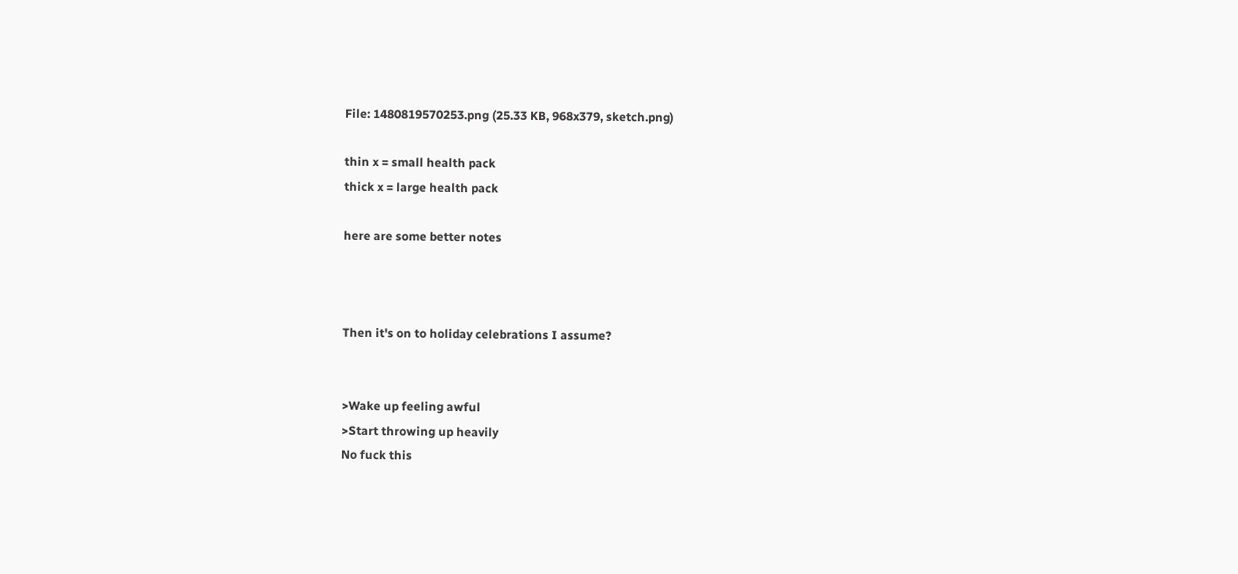File: 1480819570253.png (25.33 KB, 968x379, sketch.png)

thin x = small health pack
thick x = large health pack

here are some better notes



Then it's on to holiday celebrations I assume?


>Wake up feeling awful
>Start throwing up heavily
No fuck this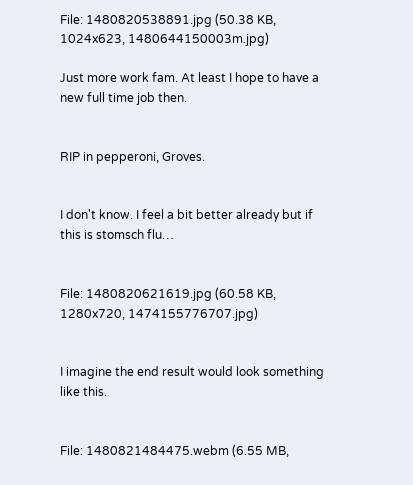File: 1480820538891.jpg (50.38 KB, 1024x623, 1480644150003m.jpg)

Just more work fam. At least I hope to have a new full time job then.


RIP in pepperoni, Groves.


I don't know. I feel a bit better already but if this is stomsch flu…


File: 1480820621619.jpg (60.58 KB, 1280x720, 1474155776707.jpg)


I imagine the end result would look something like this.


File: 1480821484475.webm (6.55 MB,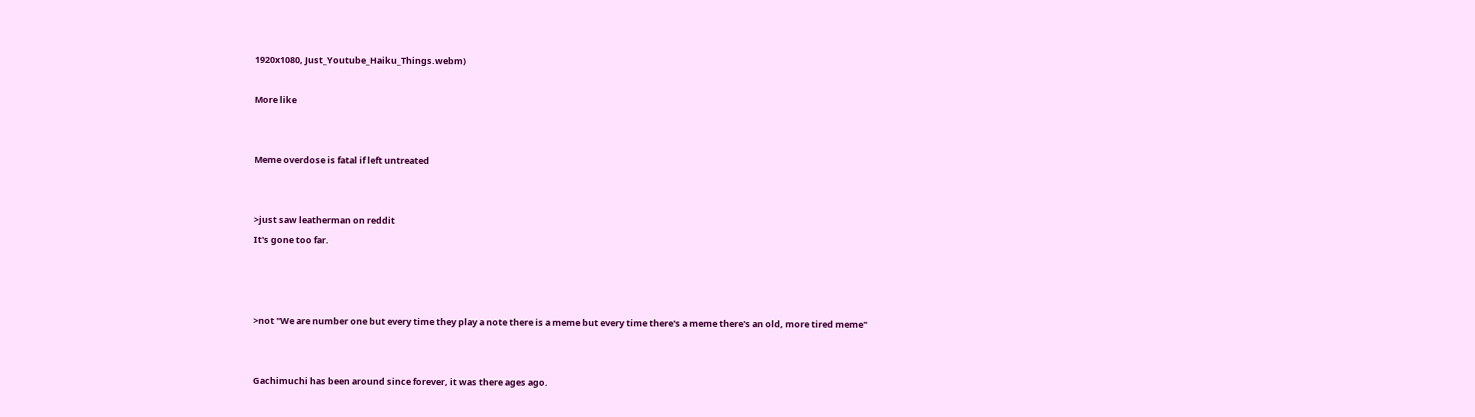1920x1080, Just_Youtube_Haiku_Things.webm)

More like


Meme overdose is fatal if left untreated


>just saw leatherman on reddit
It's gone too far.



>not "We are number one but every time they play a note there is a meme but every time there's a meme there's an old, more tired meme"


Gachimuchi has been around since forever, it was there ages ago.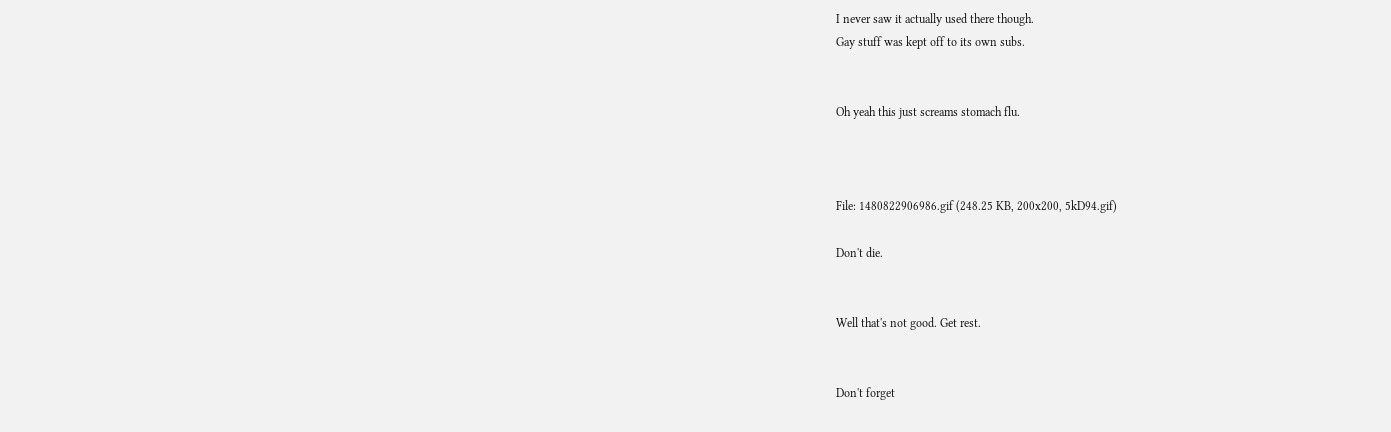I never saw it actually used there though.
Gay stuff was kept off to its own subs.


Oh yeah this just screams stomach flu.



File: 1480822906986.gif (248.25 KB, 200x200, 5kD94.gif)

Don't die.


Well that's not good. Get rest.


Don't forget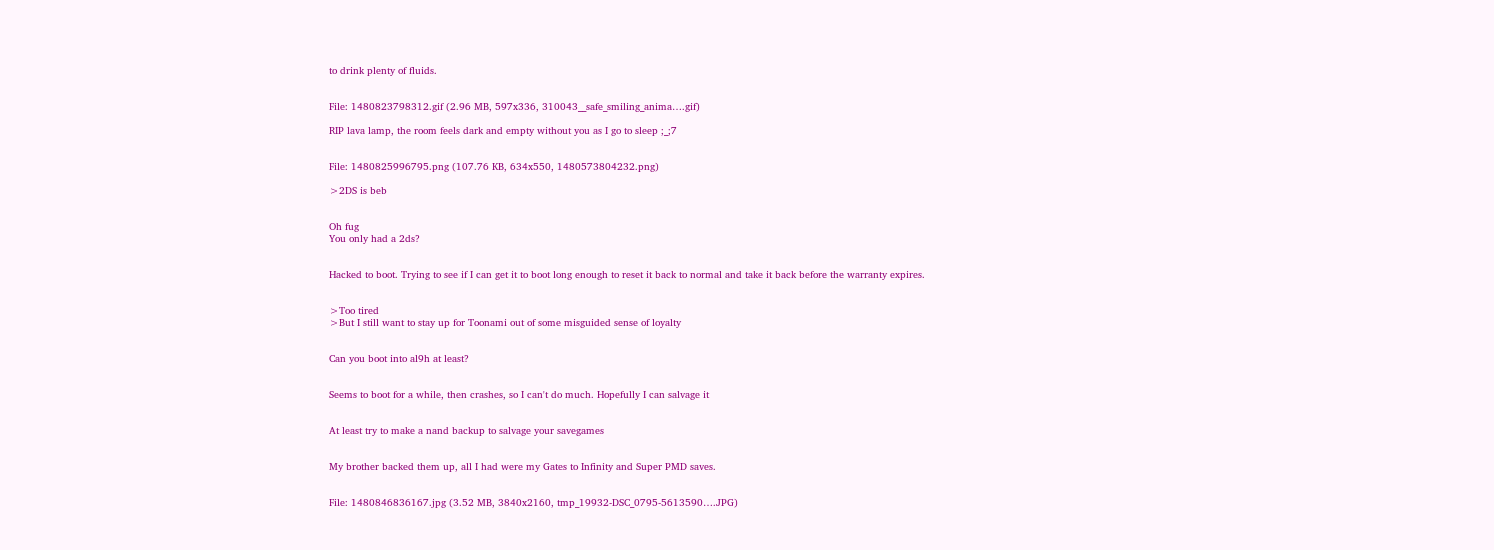to drink plenty of fluids.


File: 1480823798312.gif (2.96 MB, 597x336, 310043__safe_smiling_anima….gif)

RIP lava lamp, the room feels dark and empty without you as I go to sleep ;_;7


File: 1480825996795.png (107.76 KB, 634x550, 1480573804232.png)

>2DS is beb


Oh fug
You only had a 2ds?


Hacked to boot. Trying to see if I can get it to boot long enough to reset it back to normal and take it back before the warranty expires.


>Too tired
>But I still want to stay up for Toonami out of some misguided sense of loyalty


Can you boot into al9h at least?


Seems to boot for a while, then crashes, so I can't do much. Hopefully I can salvage it


At least try to make a nand backup to salvage your savegames


My brother backed them up, all I had were my Gates to Infinity and Super PMD saves.


File: 1480846836167.jpg (3.52 MB, 3840x2160, tmp_19932-DSC_0795-5613590….JPG)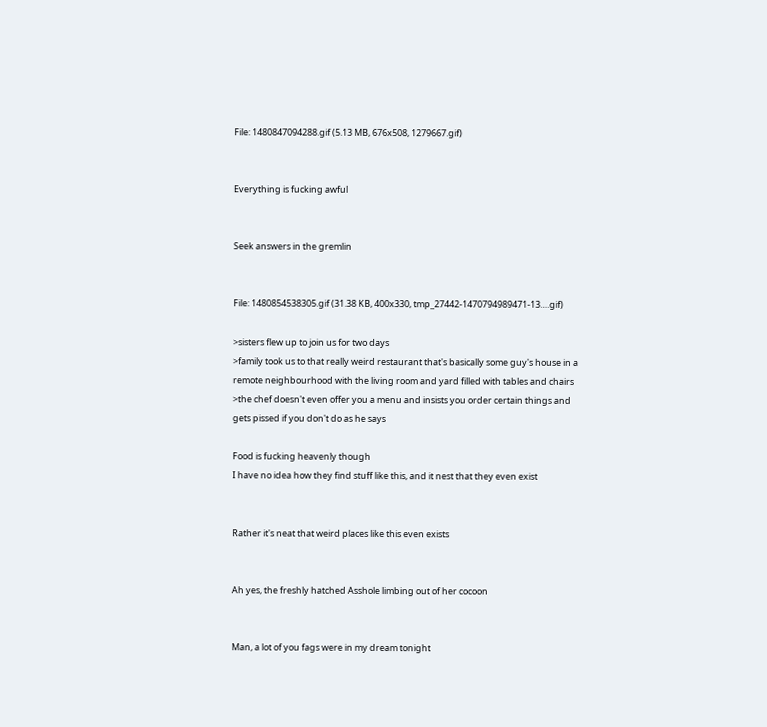File: 1480847094288.gif (5.13 MB, 676x508, 1279667.gif)


Everything is fucking awful


Seek answers in the gremlin


File: 1480854538305.gif (31.38 KB, 400x330, tmp_27442-1470794989471-13….gif)

>sisters flew up to join us for two days
>family took us to that really weird restaurant that's basically some guy's house in a remote neighbourhood with the living room and yard filled with tables and chairs
>the chef doesn't even offer you a menu and insists you order certain things and gets pissed if you don't do as he says

Food is fucking heavenly though
I have no idea how they find stuff like this, and it nest that they even exist


Rather it's neat that weird places like this even exists


Ah yes, the freshly hatched Asshole limbing out of her cocoon


Man, a lot of you fags were in my dream tonight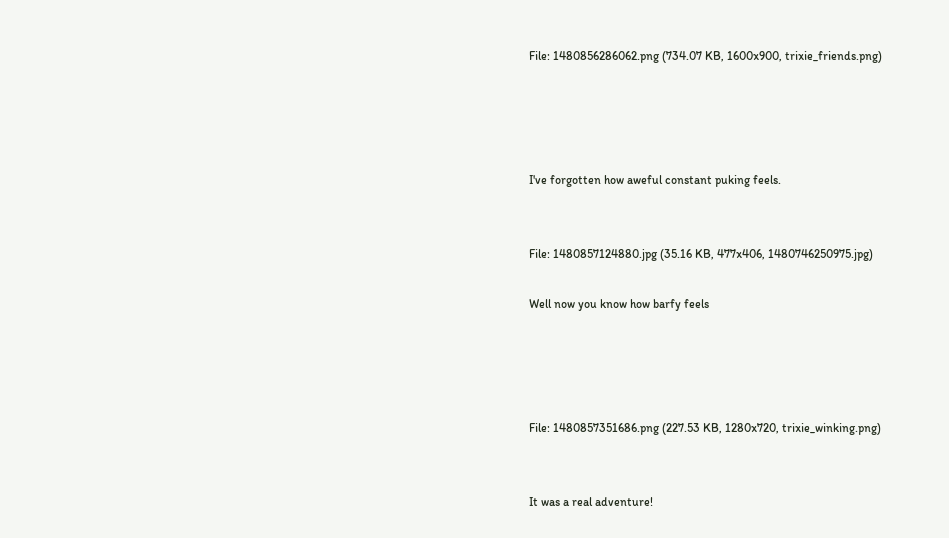File: 1480856286062.png (734.07 KB, 1600x900, trixie_friends.png)




I've forgotten how aweful constant puking feels.


File: 1480857124880.jpg (35.16 KB, 477x406, 1480746250975.jpg)

Well now you know how barfy feels




File: 1480857351686.png (227.53 KB, 1280x720, trixie_winking.png)


It was a real adventure!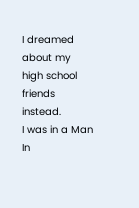I dreamed about my high school friends instead.
I was in a Man In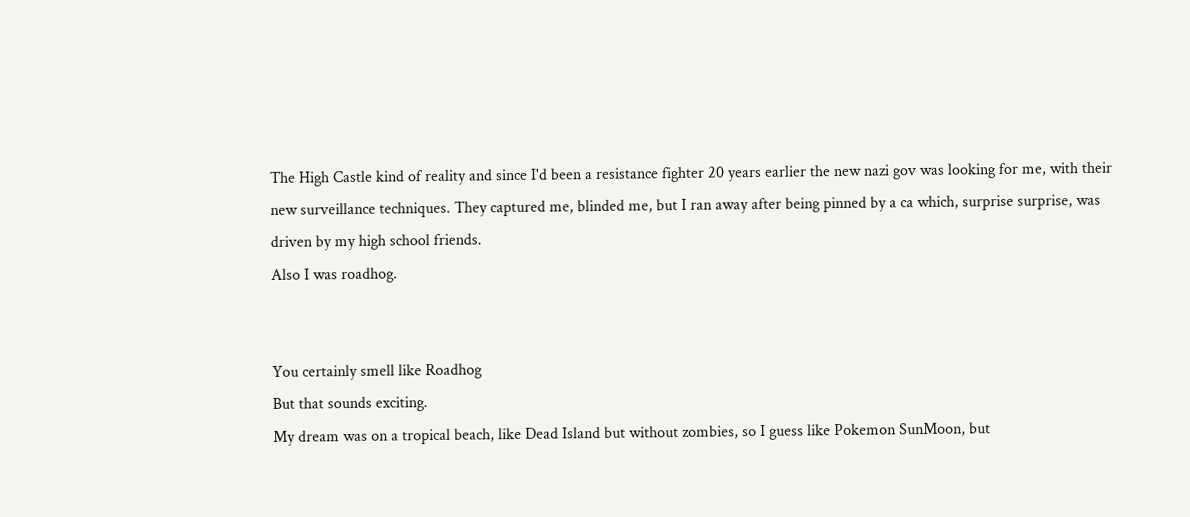The High Castle kind of reality and since I'd been a resistance fighter 20 years earlier the new nazi gov was looking for me, with their new surveillance techniques. They captured me, blinded me, but I ran away after being pinned by a ca which, surprise surprise, was driven by my high school friends.
Also I was roadhog.


You certainly smell like Roadhog
But that sounds exciting.
My dream was on a tropical beach, like Dead Island but without zombies, so I guess like Pokemon SunMoon, but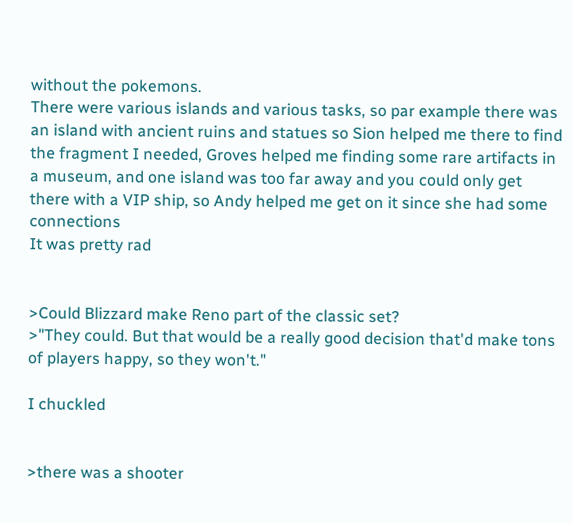without the pokemons.
There were various islands and various tasks, so par example there was an island with ancient ruins and statues so Sion helped me there to find the fragment I needed, Groves helped me finding some rare artifacts in a museum, and one island was too far away and you could only get there with a VIP ship, so Andy helped me get on it since she had some connections
It was pretty rad


>Could Blizzard make Reno part of the classic set?
>"They could. But that would be a really good decision that'd make tons of players happy, so they won't."

I chuckled


>there was a shooter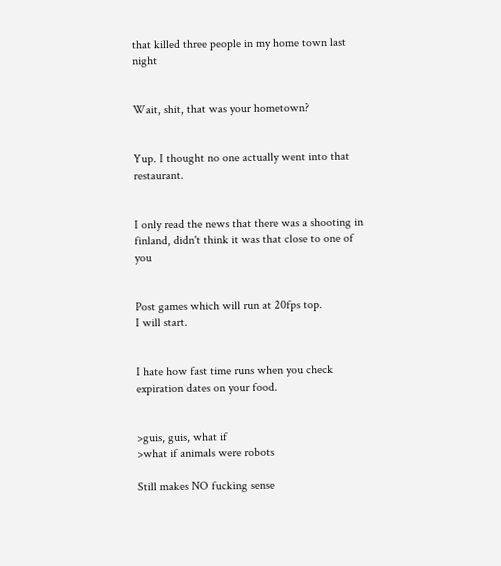that killed three people in my home town last night


Wait, shit, that was your hometown?


Yup. I thought no one actually went into that restaurant.


I only read the news that there was a shooting in finland, didn't think it was that close to one of you


Post games which will run at 20fps top.
I will start.


I hate how fast time runs when you check expiration dates on your food.


>guis, guis, what if
>what if animals were robots

Still makes NO fucking sense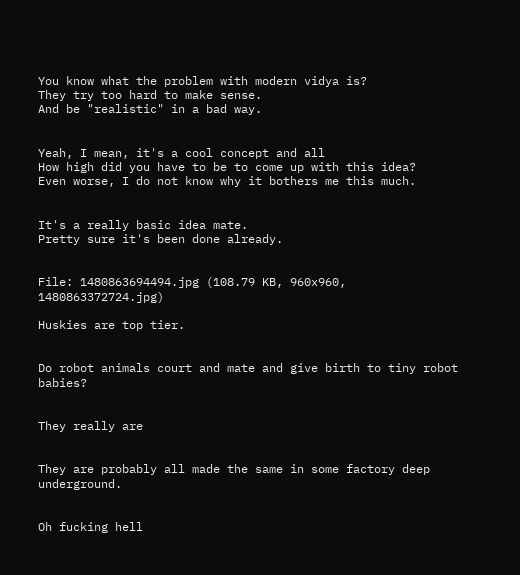You know what the problem with modern vidya is?
They try too hard to make sense.
And be "realistic" in a bad way.


Yeah, I mean, it's a cool concept and all
How high did you have to be to come up with this idea?
Even worse, I do not know why it bothers me this much.


It's a really basic idea mate.
Pretty sure it's been done already.


File: 1480863694494.jpg (108.79 KB, 960x960, 1480863372724.jpg)

Huskies are top tier.


Do robot animals court and mate and give birth to tiny robot babies?


They really are


They are probably all made the same in some factory deep underground.


Oh fucking hell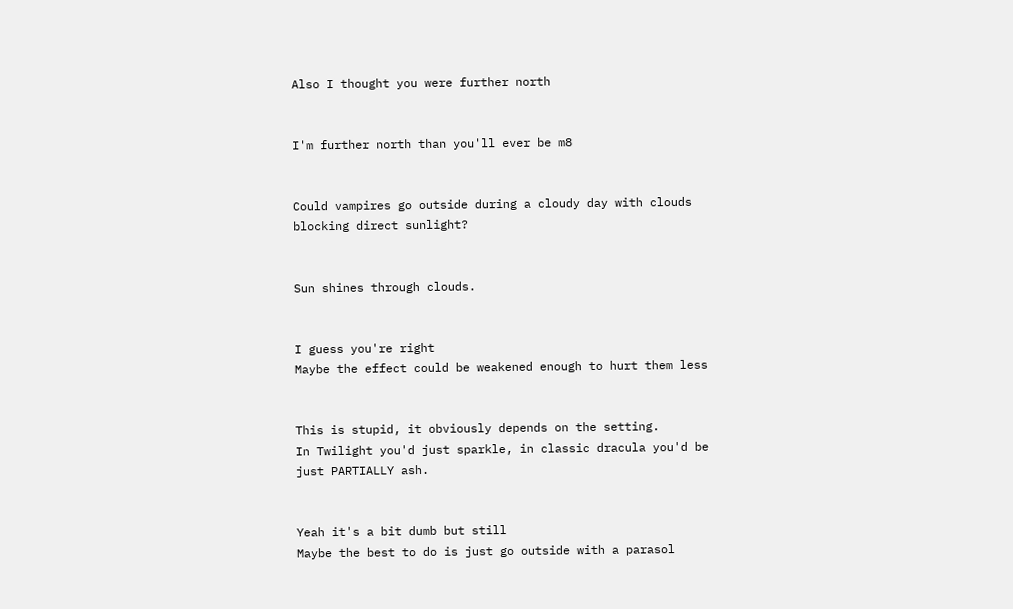Also I thought you were further north


I'm further north than you'll ever be m8


Could vampires go outside during a cloudy day with clouds blocking direct sunlight?


Sun shines through clouds.


I guess you're right
Maybe the effect could be weakened enough to hurt them less


This is stupid, it obviously depends on the setting.
In Twilight you'd just sparkle, in classic dracula you'd be just PARTIALLY ash.


Yeah it's a bit dumb but still
Maybe the best to do is just go outside with a parasol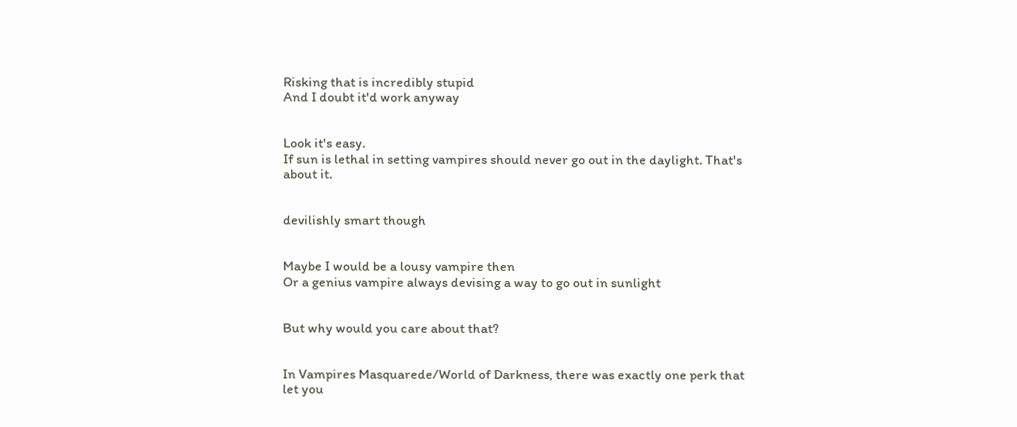Risking that is incredibly stupid
And I doubt it'd work anyway


Look it's easy.
If sun is lethal in setting vampires should never go out in the daylight. That's about it.


devilishly smart though


Maybe I would be a lousy vampire then
Or a genius vampire always devising a way to go out in sunlight


But why would you care about that?


In Vampires Masquarede/World of Darkness, there was exactly one perk that let you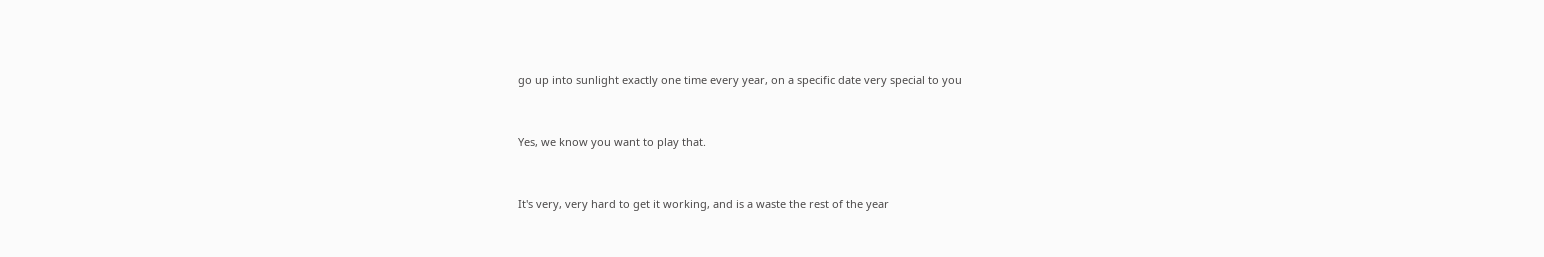go up into sunlight exactly one time every year, on a specific date very special to you


Yes, we know you want to play that.


It's very, very hard to get it working, and is a waste the rest of the year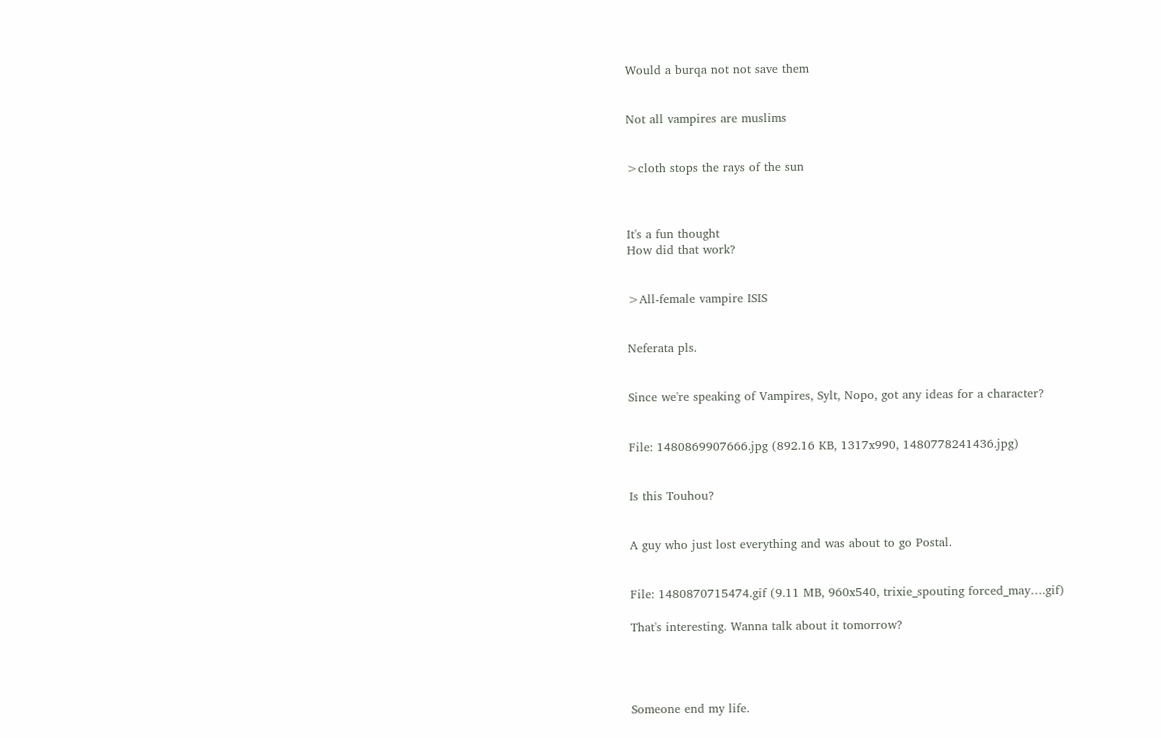Would a burqa not not save them


Not all vampires are muslims


>cloth stops the rays of the sun



It's a fun thought
How did that work?


>All-female vampire ISIS


Neferata pls.


Since we're speaking of Vampires, Sylt, Nopo, got any ideas for a character?


File: 1480869907666.jpg (892.16 KB, 1317x990, 1480778241436.jpg)


Is this Touhou?


A guy who just lost everything and was about to go Postal.


File: 1480870715474.gif (9.11 MB, 960x540, trixie_spouting forced_may….gif)

That's interesting. Wanna talk about it tomorrow?




Someone end my life.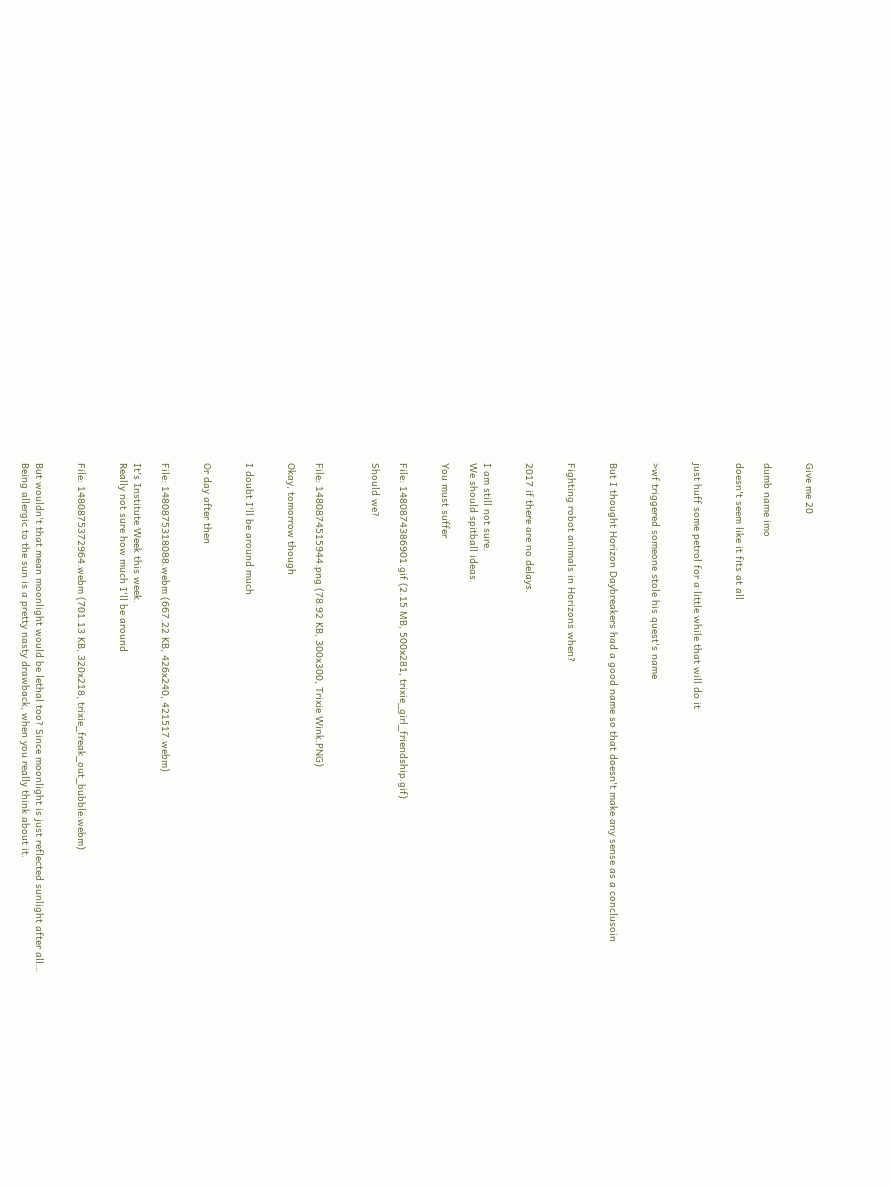Give me 20


dumb name imo

doesn't seem like it fits at all


just huff some petrol for a little while that will do it


>wf triggered someone stole his quest's name


But I thought Horizon Daybreakers had a good name so that doesn't make any sense as a conclusoin


Fighting robot animals in Horizons when?


2017 if there are no delays.


I am still not sure.
We should spitball ideas.

You must suffer


File: 1480874386901.gif (2.15 MB, 500x281, trixie_girl_friendship.gif)

Should we?



File: 1480874515944.png (78.92 KB, 300x300, Trixie Wink.PNG)

Okay, tomorrow though


I doubt I'll be around much


Or day after then


File: 1480875318088.webm (667.22 KB, 426x240, 421517.webm)

It's Institute Week this week.
Really not sure how much I'll be around


File: 1480875372964.webm (701.13 KB, 320x218, trixie_freak_out_bubble.webm)


But wouldn't that mean moonlight would be lethal too? Since moonlight is just reflected sunlight after all…
Being allergic to the sun is a pretty nasty drawback, when you really think about it.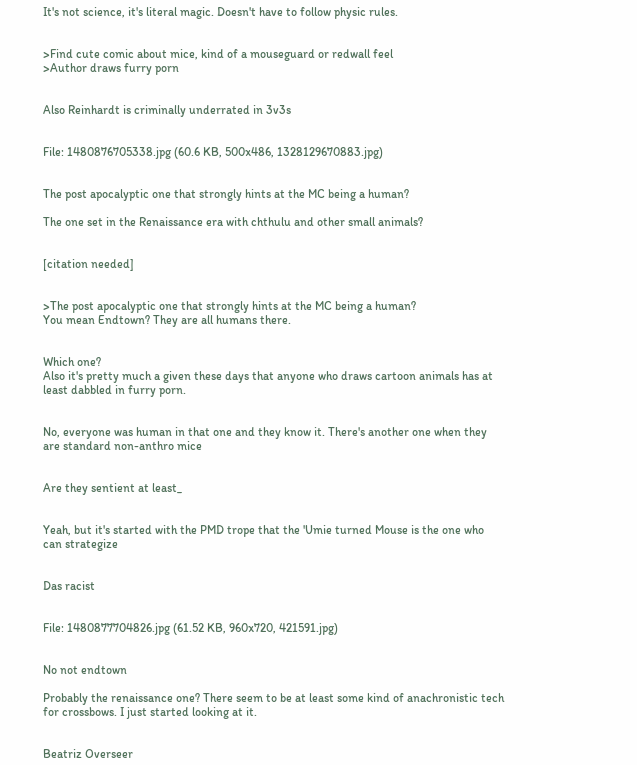It's not science, it's literal magic. Doesn't have to follow physic rules.


>Find cute comic about mice, kind of a mouseguard or redwall feel
>Author draws furry porn


Also Reinhardt is criminally underrated in 3v3s


File: 1480876705338.jpg (60.6 KB, 500x486, 1328129670883.jpg)


The post apocalyptic one that strongly hints at the MC being a human?

The one set in the Renaissance era with chthulu and other small animals?


[citation needed]


>The post apocalyptic one that strongly hints at the MC being a human?
You mean Endtown? They are all humans there.


Which one?
Also it's pretty much a given these days that anyone who draws cartoon animals has at least dabbled in furry porn.


No, everyone was human in that one and they know it. There's another one when they are standard non-anthro mice


Are they sentient at least_


Yeah, but it's started with the PMD trope that the 'Umie turned Mouse is the one who can strategize


Das racist


File: 1480877704826.jpg (61.52 KB, 960x720, 421591.jpg)


No not endtown

Probably the renaissance one? There seem to be at least some kind of anachronistic tech for crossbows. I just started looking at it.


Beatriz Overseer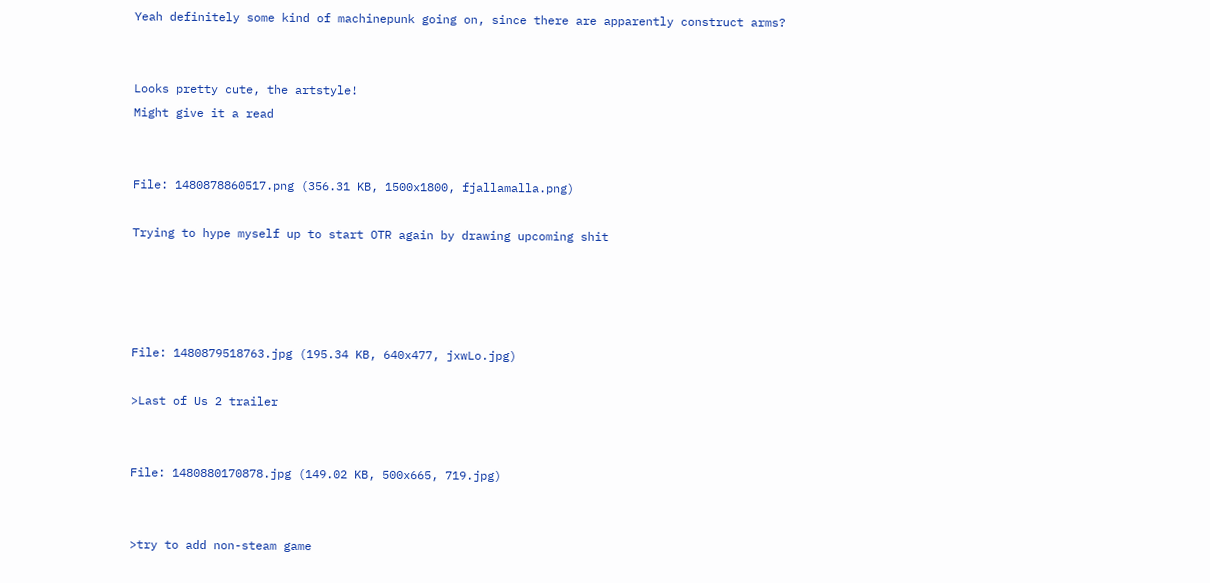Yeah definitely some kind of machinepunk going on, since there are apparently construct arms?


Looks pretty cute, the artstyle!
Might give it a read


File: 1480878860517.png (356.31 KB, 1500x1800, fjallamalla.png)

Trying to hype myself up to start OTR again by drawing upcoming shit




File: 1480879518763.jpg (195.34 KB, 640x477, jxwLo.jpg)

>Last of Us 2 trailer


File: 1480880170878.jpg (149.02 KB, 500x665, 719.jpg)


>try to add non-steam game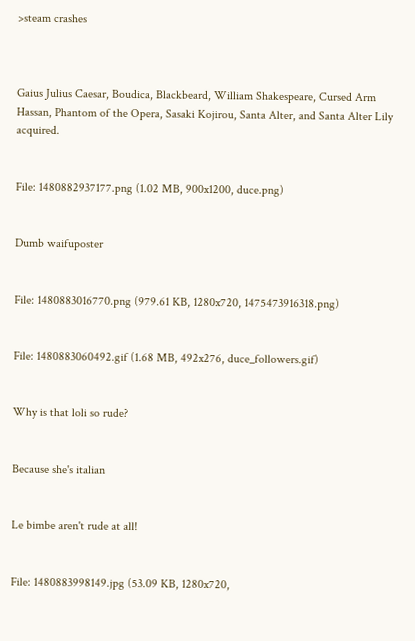>steam crashes



Gaius Julius Caesar, Boudica, Blackbeard, William Shakespeare, Cursed Arm Hassan, Phantom of the Opera, Sasaki Kojirou, Santa Alter, and Santa Alter Lily acquired.


File: 1480882937177.png (1.02 MB, 900x1200, duce.png)


Dumb waifuposter


File: 1480883016770.png (979.61 KB, 1280x720, 1475473916318.png)


File: 1480883060492.gif (1.68 MB, 492x276, duce_followers.gif)


Why is that loli so rude?


Because she's italian


Le bimbe aren't rude at all!


File: 1480883998149.jpg (53.09 KB, 1280x720,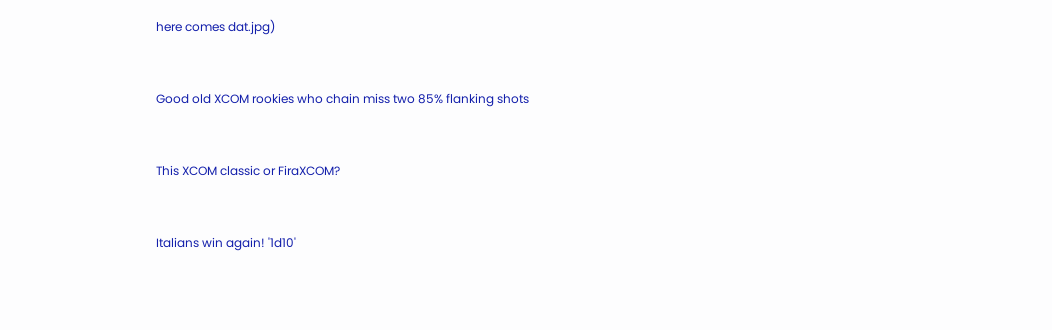here comes dat.jpg)


Good old XCOM rookies who chain miss two 85% flanking shots


This XCOM classic or FiraXCOM?


Italians win again! '1d10'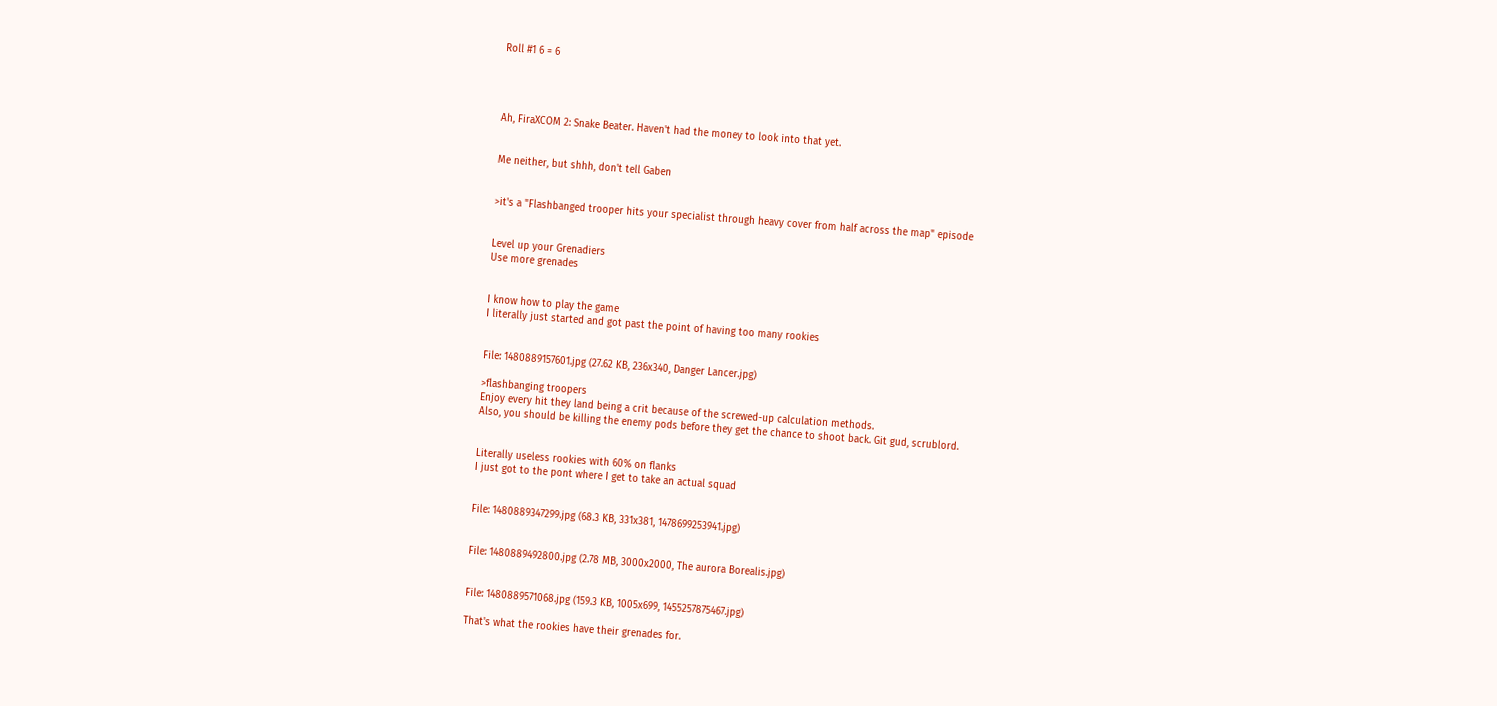Roll #1 6 = 6




Ah, FiraXCOM 2: Snake Beater. Haven't had the money to look into that yet.


Me neither, but shhh, don't tell Gaben


>it's a "Flashbanged trooper hits your specialist through heavy cover from half across the map" episode


Level up your Grenadiers
Use more grenades


I know how to play the game
I literally just started and got past the point of having too many rookies


File: 1480889157601.jpg (27.62 KB, 236x340, Danger Lancer.jpg)

>flashbanging troopers
Enjoy every hit they land being a crit because of the screwed-up calculation methods.
Also, you should be killing the enemy pods before they get the chance to shoot back. Git gud, scrublord.


Literally useless rookies with 60% on flanks
I just got to the pont where I get to take an actual squad


File: 1480889347299.jpg (68.3 KB, 331x381, 1478699253941.jpg)


File: 1480889492800.jpg (2.78 MB, 3000x2000, The aurora Borealis.jpg)


File: 1480889571068.jpg (159.3 KB, 1005x699, 1455257875467.jpg)

That's what the rookies have their grenades for.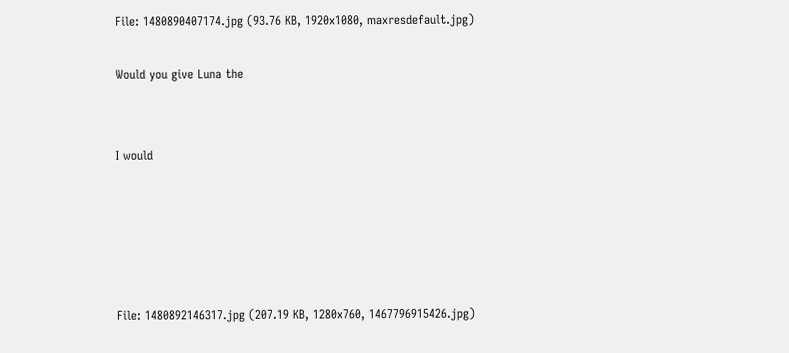File: 1480890407174.jpg (93.76 KB, 1920x1080, maxresdefault.jpg)

Would you give Luna the


I would





File: 1480892146317.jpg (207.19 KB, 1280x760, 1467796915426.jpg)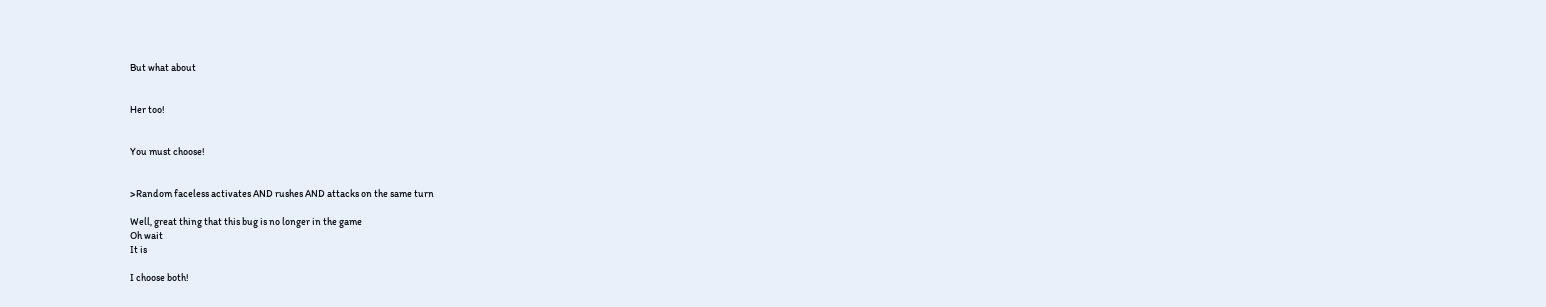But what about


Her too!


You must choose!


>Random faceless activates AND rushes AND attacks on the same turn

Well, great thing that this bug is no longer in the game
Oh wait
It is

I choose both!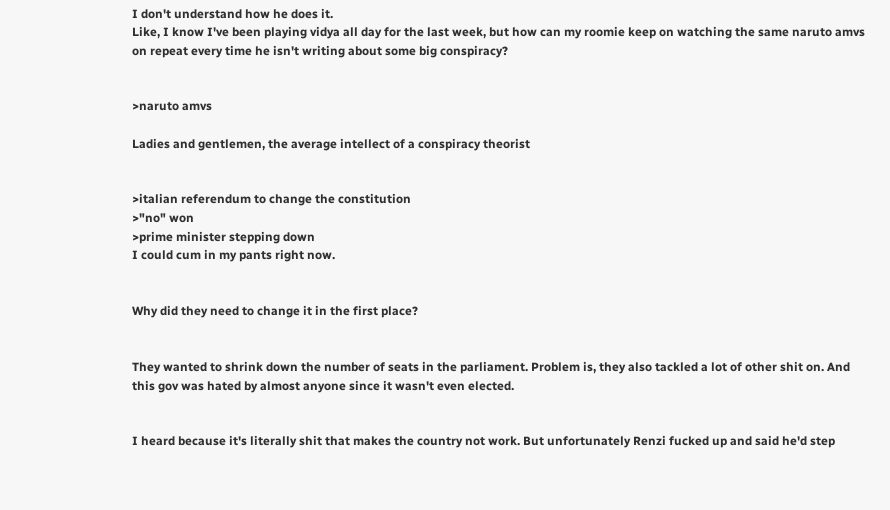I don't understand how he does it.
Like, I know I've been playing vidya all day for the last week, but how can my roomie keep on watching the same naruto amvs on repeat every time he isn't writing about some big conspiracy?


>naruto amvs

Ladies and gentlemen, the average intellect of a conspiracy theorist


>italian referendum to change the constitution
>"no" won
>prime minister stepping down
I could cum in my pants right now.


Why did they need to change it in the first place?


They wanted to shrink down the number of seats in the parliament. Problem is, they also tackled a lot of other shit on. And this gov was hated by almost anyone since it wasn't even elected.


I heard because it's literally shit that makes the country not work. But unfortunately Renzi fucked up and said he'd step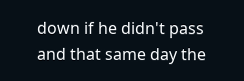down if he didn't pass and that same day the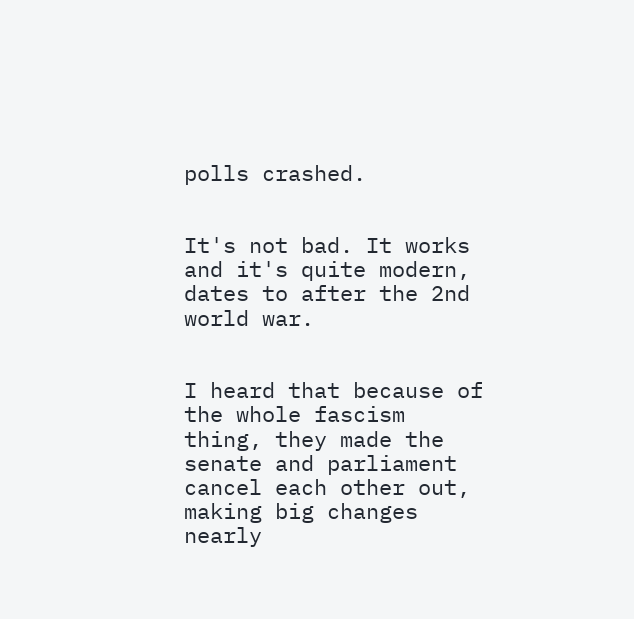polls crashed.


It's not bad. It works and it's quite modern, dates to after the 2nd world war.


I heard that because of the whole fascism thing, they made the senate and parliament cancel each other out, making big changes nearly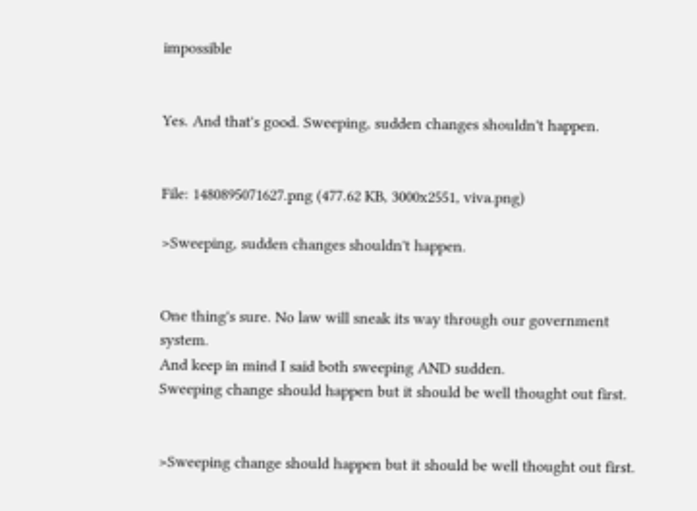impossible


Yes. And that's good. Sweeping, sudden changes shouldn't happen.


File: 1480895071627.png (477.62 KB, 3000x2551, viva.png)

>Sweeping, sudden changes shouldn't happen.


One thing's sure. No law will sneak its way through our government system.
And keep in mind I said both sweeping AND sudden.
Sweeping change should happen but it should be well thought out first.


>Sweeping change should happen but it should be well thought out first.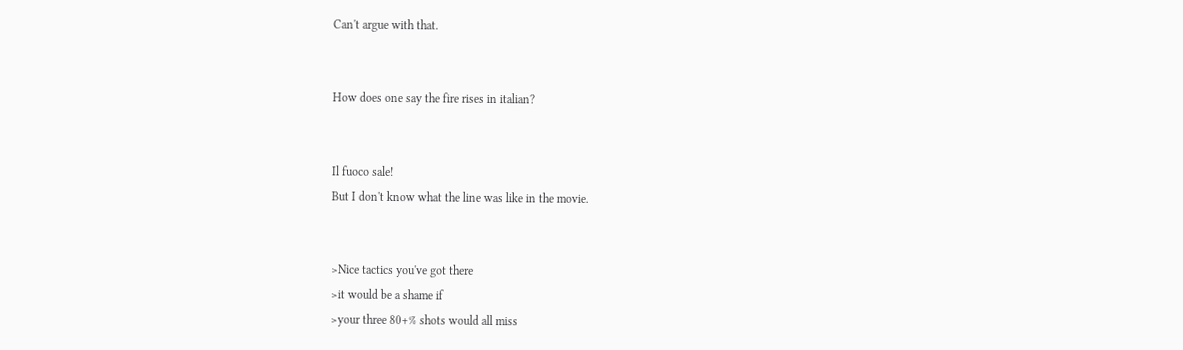Can't argue with that.


How does one say the fire rises in italian?


Il fuoco sale!
But I don't know what the line was like in the movie.


>Nice tactics you've got there
>it would be a shame if
>your three 80+% shots would all miss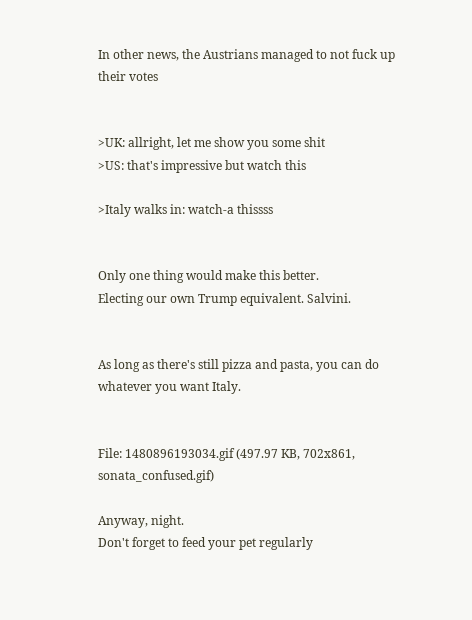In other news, the Austrians managed to not fuck up their votes


>UK: allright, let me show you some shit
>US: that's impressive but watch this

>Italy walks in: watch-a thissss


Only one thing would make this better.
Electing our own Trump equivalent. Salvini.


As long as there's still pizza and pasta, you can do whatever you want Italy.


File: 1480896193034.gif (497.97 KB, 702x861, sonata_confused.gif)

Anyway, night.
Don't forget to feed your pet regularly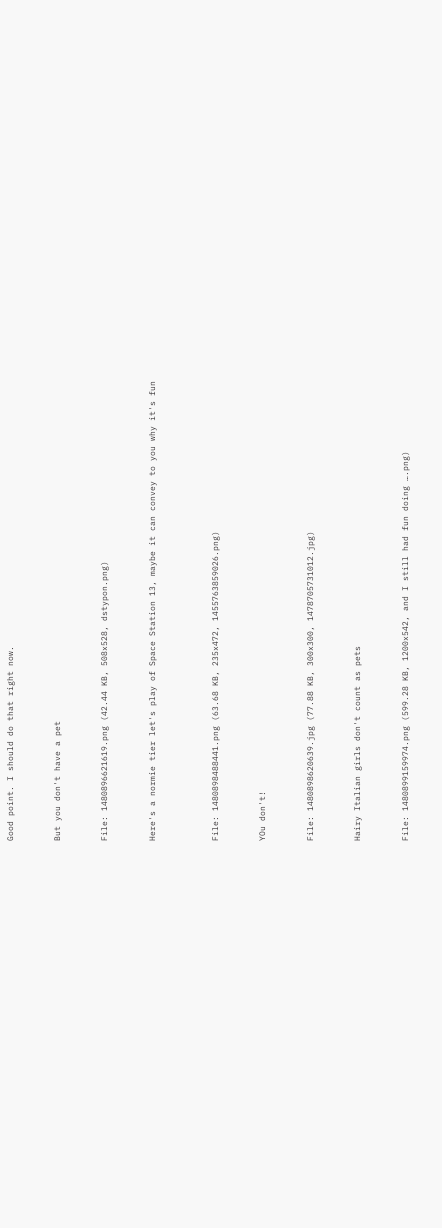Good point. I should do that right now.


But you don't have a pet


File: 1480896621619.png (42.44 KB, 508x528, dstypon.png)


Here's a normie tier let's play of Space Station 13, maybe it can convey to you why it's fun



File: 1480898488441.png (63.68 KB, 235x472, 1455763859026.png)


YOu don't!


File: 1480898620639.jpg (77.88 KB, 300x300, 1478705731012.jpg)


Hairy Italian girls don't count as pets


File: 1480899159974.png (599.28 KB, 1200x542, and I still had fun doing ….png)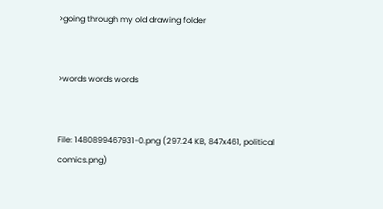>going through my old drawing folder


>words words words


File: 1480899467931-0.png (297.24 KB, 847x461, political comics.png)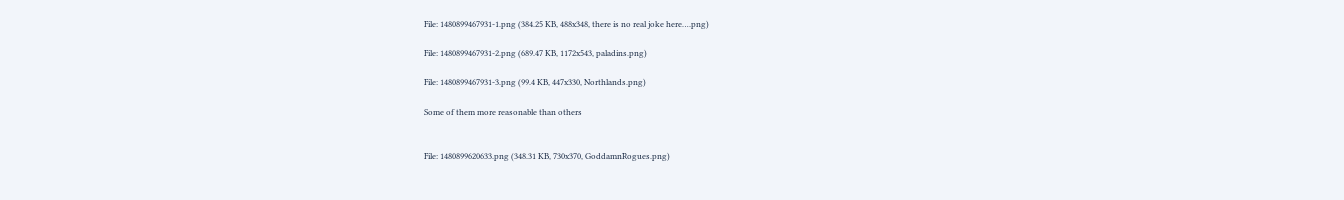File: 1480899467931-1.png (384.25 KB, 488x348, there is no real joke here….png)

File: 1480899467931-2.png (689.47 KB, 1172x543, paladins.png)

File: 1480899467931-3.png (99.4 KB, 447x330, Northlands.png)

Some of them more reasonable than others


File: 1480899620633.png (348.31 KB, 730x370, GoddamnRogues.png)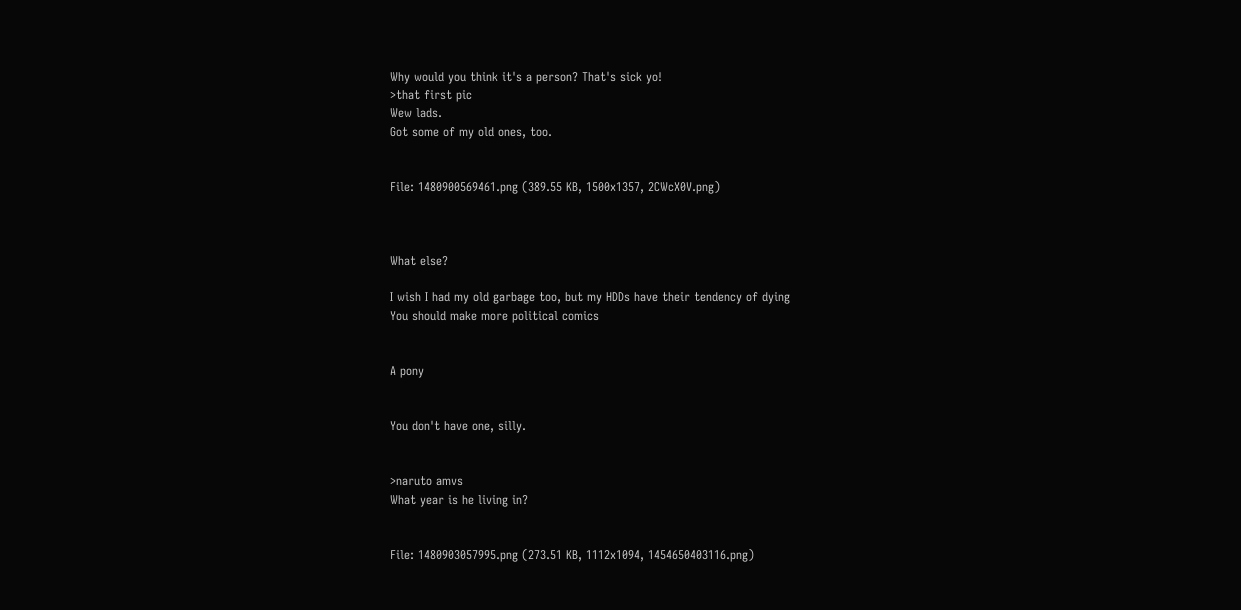Why would you think it's a person? That's sick yo!
>that first pic
Wew lads.
Got some of my old ones, too.


File: 1480900569461.png (389.55 KB, 1500x1357, 2CWcX0V.png)



What else?

I wish I had my old garbage too, but my HDDs have their tendency of dying
You should make more political comics


A pony


You don't have one, silly.


>naruto amvs
What year is he living in?


File: 1480903057995.png (273.51 KB, 1112x1094, 1454650403116.png)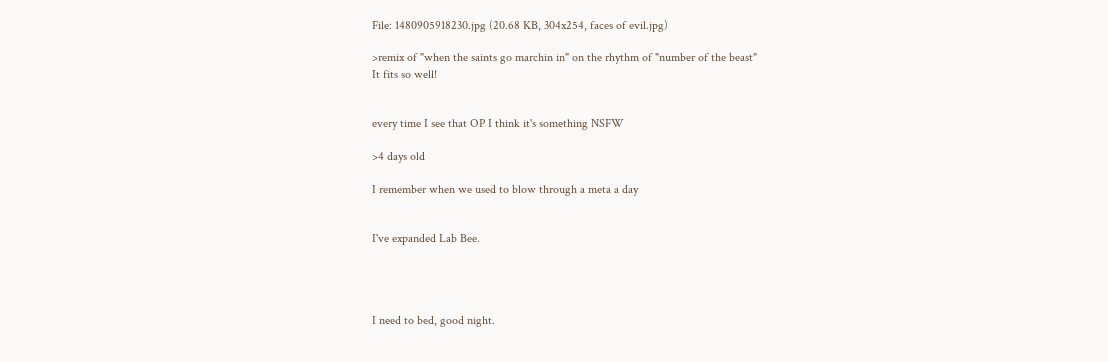File: 1480905918230.jpg (20.68 KB, 304x254, faces of evil.jpg)

>remix of "when the saints go marchin in" on the rhythm of "number of the beast"
It fits so well!


every time I see that OP I think it's something NSFW

>4 days old

I remember when we used to blow through a meta a day


I've expanded Lab Bee.




I need to bed, good night.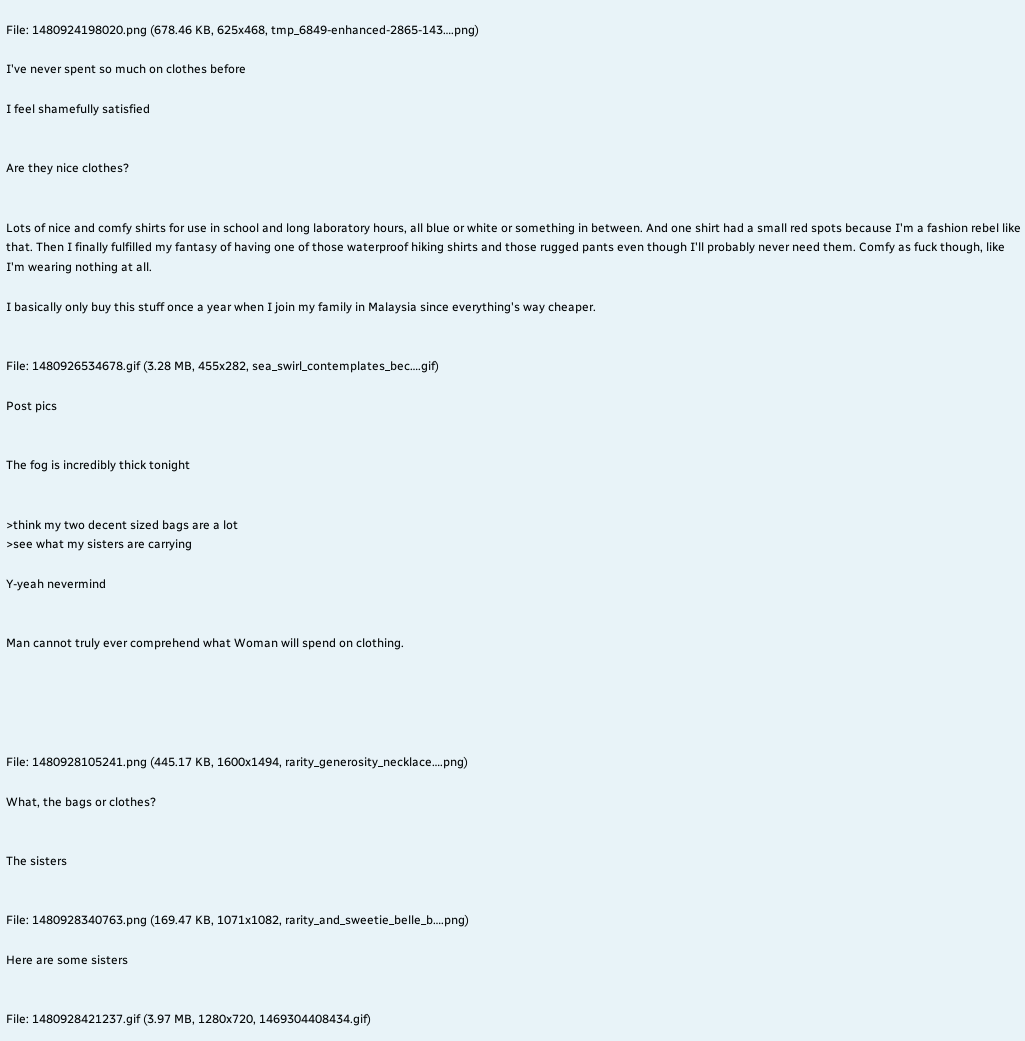File: 1480924198020.png (678.46 KB, 625x468, tmp_6849-enhanced-2865-143….png)

I've never spent so much on clothes before

I feel shamefully satisfied


Are they nice clothes?


Lots of nice and comfy shirts for use in school and long laboratory hours, all blue or white or something in between. And one shirt had a small red spots because I'm a fashion rebel like that. Then I finally fulfilled my fantasy of having one of those waterproof hiking shirts and those rugged pants even though I'll probably never need them. Comfy as fuck though, like I'm wearing nothing at all.

I basically only buy this stuff once a year when I join my family in Malaysia since everything's way cheaper.


File: 1480926534678.gif (3.28 MB, 455x282, sea_swirl_contemplates_bec….gif)

Post pics


The fog is incredibly thick tonight


>think my two decent sized bags are a lot
>see what my sisters are carrying

Y-yeah nevermind


Man cannot truly ever comprehend what Woman will spend on clothing.





File: 1480928105241.png (445.17 KB, 1600x1494, rarity_generosity_necklace….png)

What, the bags or clothes?


The sisters


File: 1480928340763.png (169.47 KB, 1071x1082, rarity_and_sweetie_belle_b….png)

Here are some sisters


File: 1480928421237.gif (3.97 MB, 1280x720, 1469304408434.gif)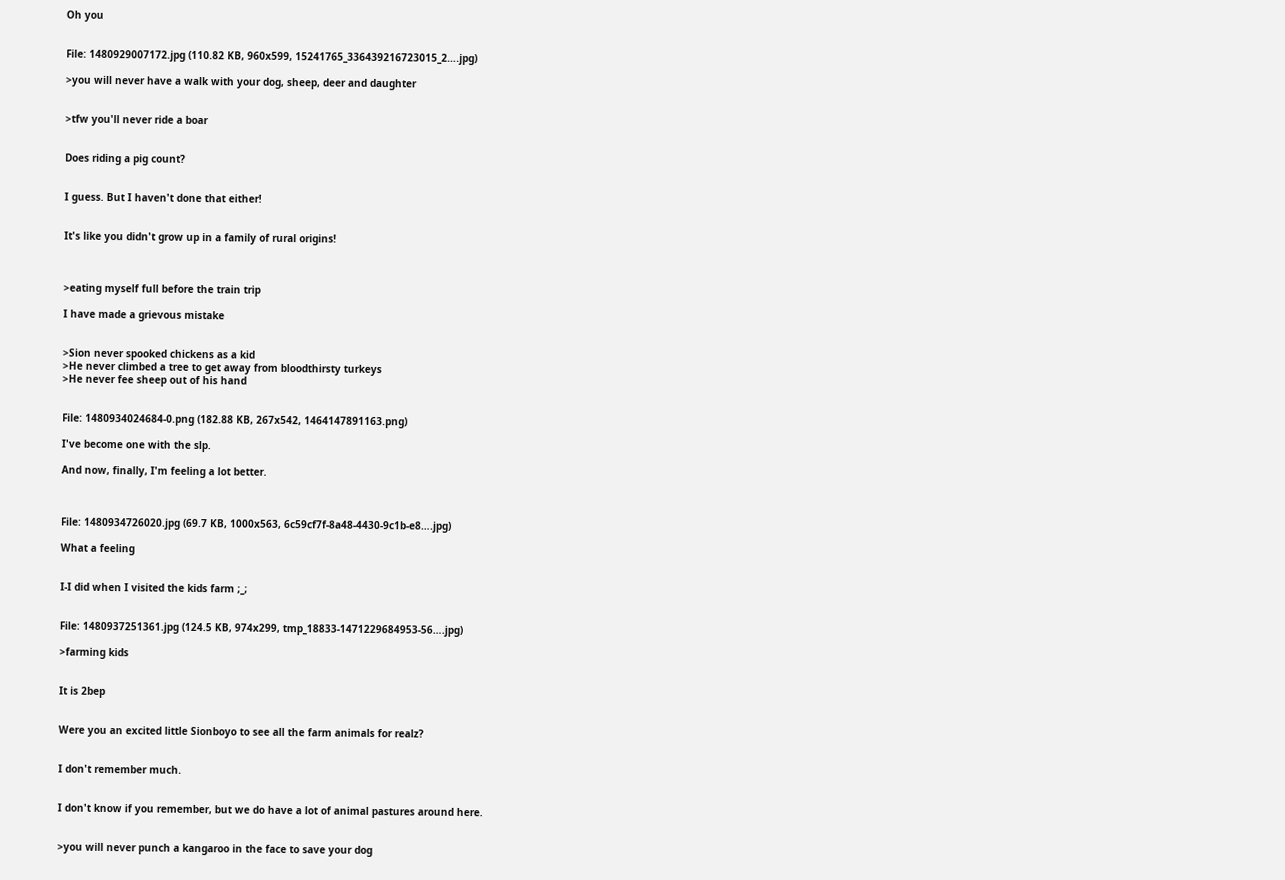Oh you


File: 1480929007172.jpg (110.82 KB, 960x599, 15241765_336439216723015_2….jpg)

>you will never have a walk with your dog, sheep, deer and daughter


>tfw you'll never ride a boar


Does riding a pig count?


I guess. But I haven't done that either!


It's like you didn't grow up in a family of rural origins!



>eating myself full before the train trip

I have made a grievous mistake


>Sion never spooked chickens as a kid
>He never climbed a tree to get away from bloodthirsty turkeys
>He never fee sheep out of his hand


File: 1480934024684-0.png (182.88 KB, 267x542, 1464147891163.png)

I've become one with the slp.

And now, finally, I'm feeling a lot better.



File: 1480934726020.jpg (69.7 KB, 1000x563, 6c59cf7f-8a48-4430-9c1b-e8….jpg)

What a feeling


I-I did when I visited the kids farm ;_;


File: 1480937251361.jpg (124.5 KB, 974x299, tmp_18833-1471229684953-56….jpg)

>farming kids


It is 2bep


Were you an excited little Sionboyo to see all the farm animals for realz?


I don't remember much.


I don't know if you remember, but we do have a lot of animal pastures around here.


>you will never punch a kangaroo in the face to save your dog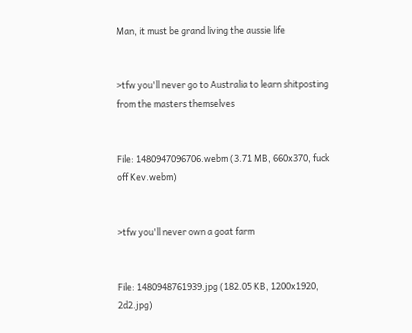Man, it must be grand living the aussie life


>tfw you'll never go to Australia to learn shitposting from the masters themselves


File: 1480947096706.webm (3.71 MB, 660x370, fuck off Kev.webm)


>tfw you'll never own a goat farm


File: 1480948761939.jpg (182.05 KB, 1200x1920, 2d2.jpg)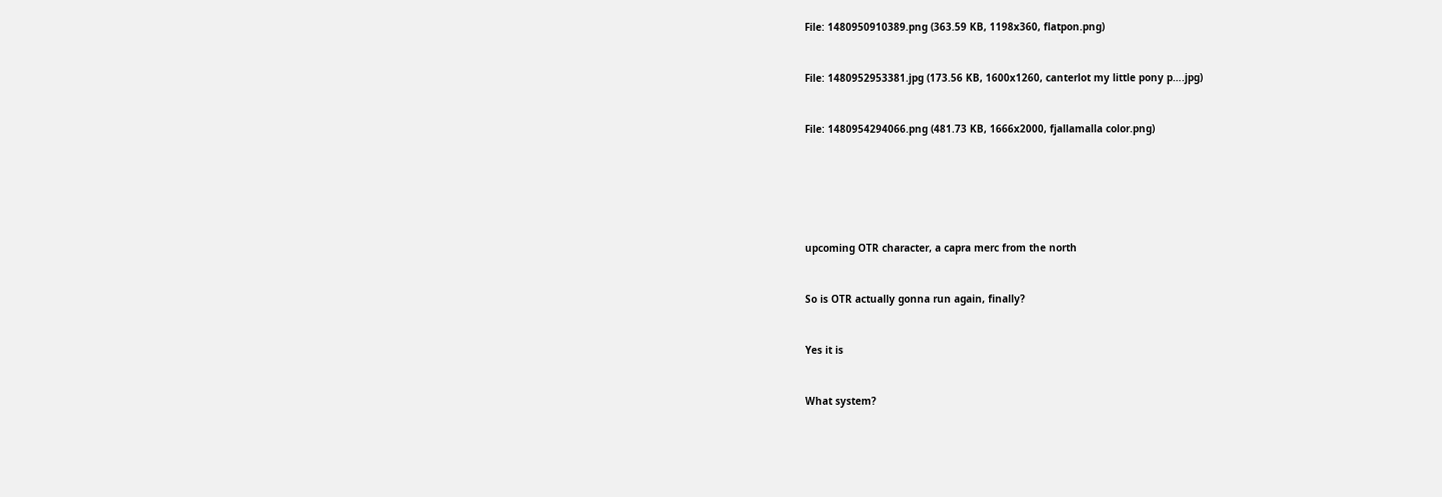File: 1480950910389.png (363.59 KB, 1198x360, flatpon.png)


File: 1480952953381.jpg (173.56 KB, 1600x1260, canterlot my little pony p….jpg)


File: 1480954294066.png (481.73 KB, 1666x2000, fjallamalla color.png)






upcoming OTR character, a capra merc from the north


So is OTR actually gonna run again, finally?


Yes it is


What system?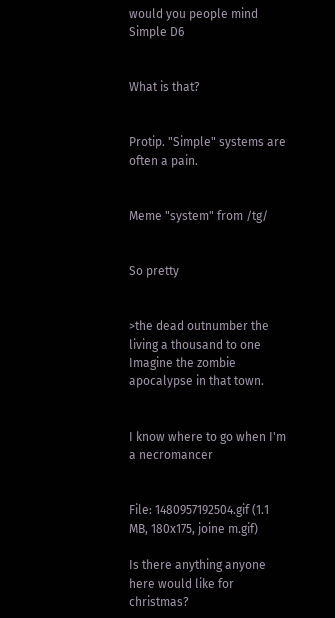would you people mind Simple D6


What is that?


Protip. "Simple" systems are often a pain.


Meme "system" from /tg/


So pretty


>the dead outnumber the living a thousand to one
Imagine the zombie apocalypse in that town.


I know where to go when I'm a necromancer


File: 1480957192504.gif (1.1 MB, 180x175, joine m.gif)

Is there anything anyone here would like for christmas?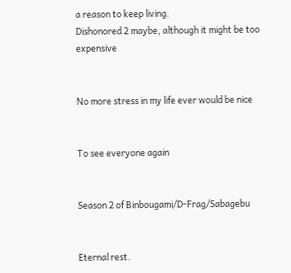a reason to keep living.
Dishonored 2 maybe, although it might be too expensive


No more stress in my life ever would be nice


To see everyone again


Season 2 of Binbougami/D-Frag/Sabagebu


Eternal rest.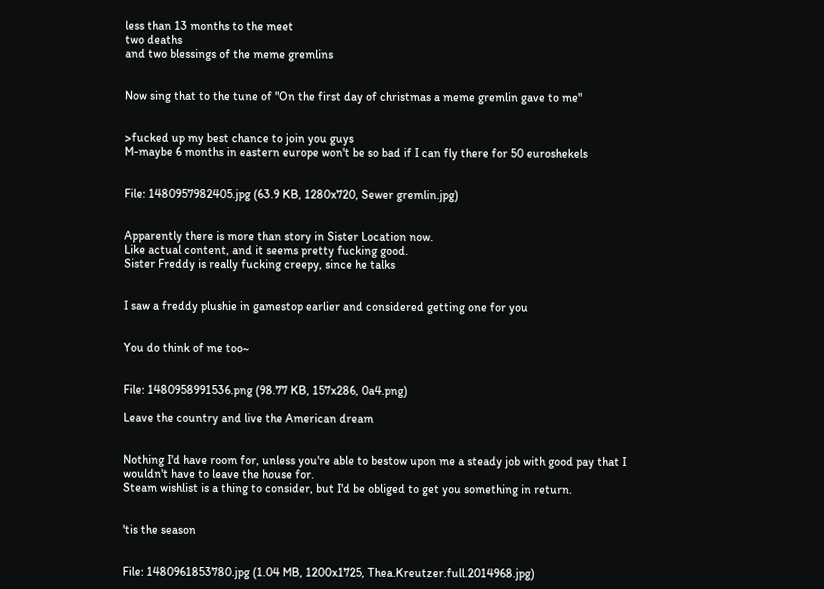less than 13 months to the meet
two deaths
and two blessings of the meme gremlins


Now sing that to the tune of "On the first day of christmas a meme gremlin gave to me"


>fucked up my best chance to join you guys
M-maybe 6 months in eastern europe won't be so bad if I can fly there for 50 euroshekels


File: 1480957982405.jpg (63.9 KB, 1280x720, Sewer gremlin.jpg)


Apparently there is more than story in Sister Location now.
Like actual content, and it seems pretty fucking good.
Sister Freddy is really fucking creepy, since he talks


I saw a freddy plushie in gamestop earlier and considered getting one for you


You do think of me too~


File: 1480958991536.png (98.77 KB, 157x286, 0a4.png)

Leave the country and live the American dream


Nothing I'd have room for, unless you're able to bestow upon me a steady job with good pay that I wouldn't have to leave the house for.
Steam wishlist is a thing to consider, but I'd be obliged to get you something in return.


'tis the season


File: 1480961853780.jpg (1.04 MB, 1200x1725, Thea.Kreutzer.full.2014968.jpg)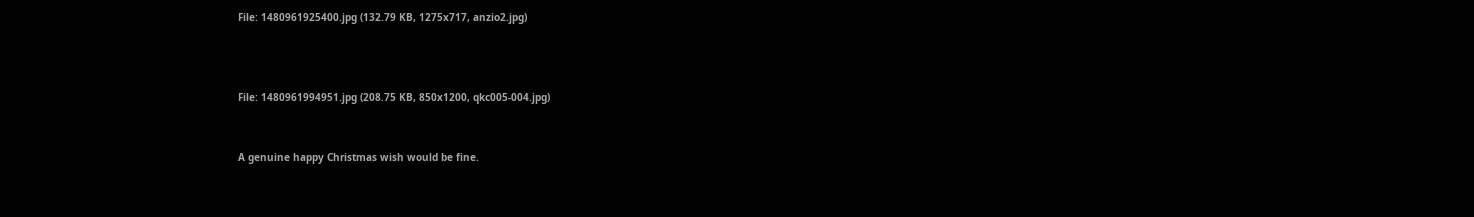File: 1480961925400.jpg (132.79 KB, 1275x717, anzio2.jpg)



File: 1480961994951.jpg (208.75 KB, 850x1200, qkc005-004.jpg)


A genuine happy Christmas wish would be fine.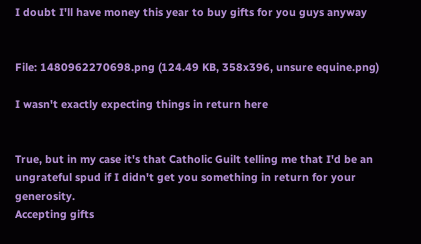I doubt I'll have money this year to buy gifts for you guys anyway


File: 1480962270698.png (124.49 KB, 358x396, unsure equine.png)

I wasn't exactly expecting things in return here


True, but in my case it's that Catholic Guilt telling me that I'd be an ungrateful spud if I didn't get you something in return for your generosity.
Accepting gifts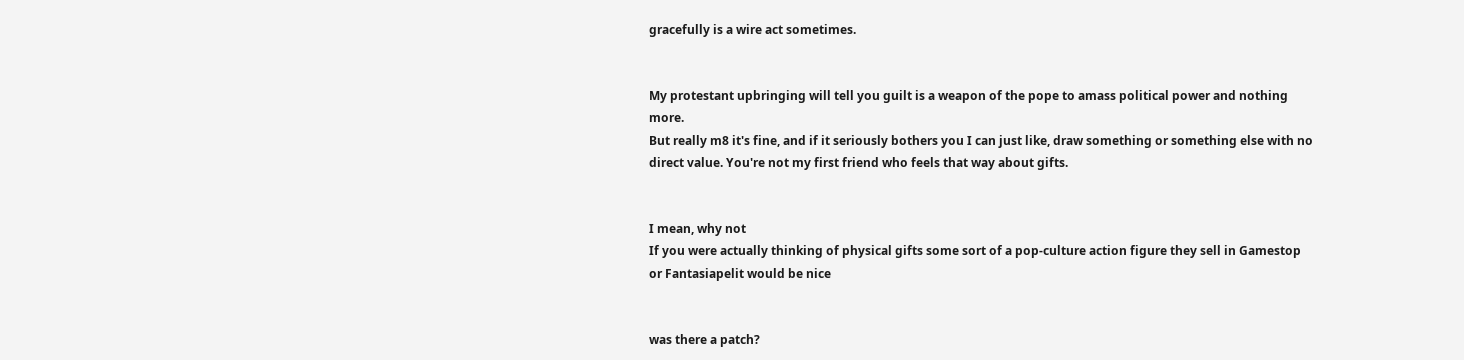gracefully is a wire act sometimes.


My protestant upbringing will tell you guilt is a weapon of the pope to amass political power and nothing more.
But really m8 it's fine, and if it seriously bothers you I can just like, draw something or something else with no direct value. You're not my first friend who feels that way about gifts.


I mean, why not
If you were actually thinking of physical gifts some sort of a pop-culture action figure they sell in Gamestop or Fantasiapelit would be nice


was there a patch?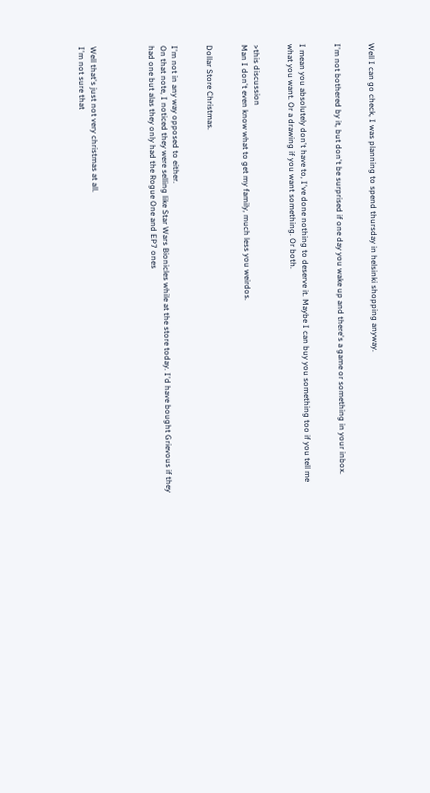Well I can go check, I was planning to spend thursday in helsinki shopping anyway.


I'm not bothered by it, but don't be surprised if one day you wake up and there's a game or something in your inbox.


I mean you absolutely don't have to, I've done nothing to deserve it. Maybe I can buy you something too if you tell me what you want. Or a drawing if you want something. Or both.


>this discussion
Man I don't even know what to get my family, much less you weirdos.


Dollar Store Christmas.


I'm not in any way opposed to either.
On that note, I noticed they were selling like Star Wars Bionicles while at the store today. I'd have bought Grievous if they had one but alas they only had the Rogue One and EP7 ones




Well that's just not very christmas at all.
I'm not sure that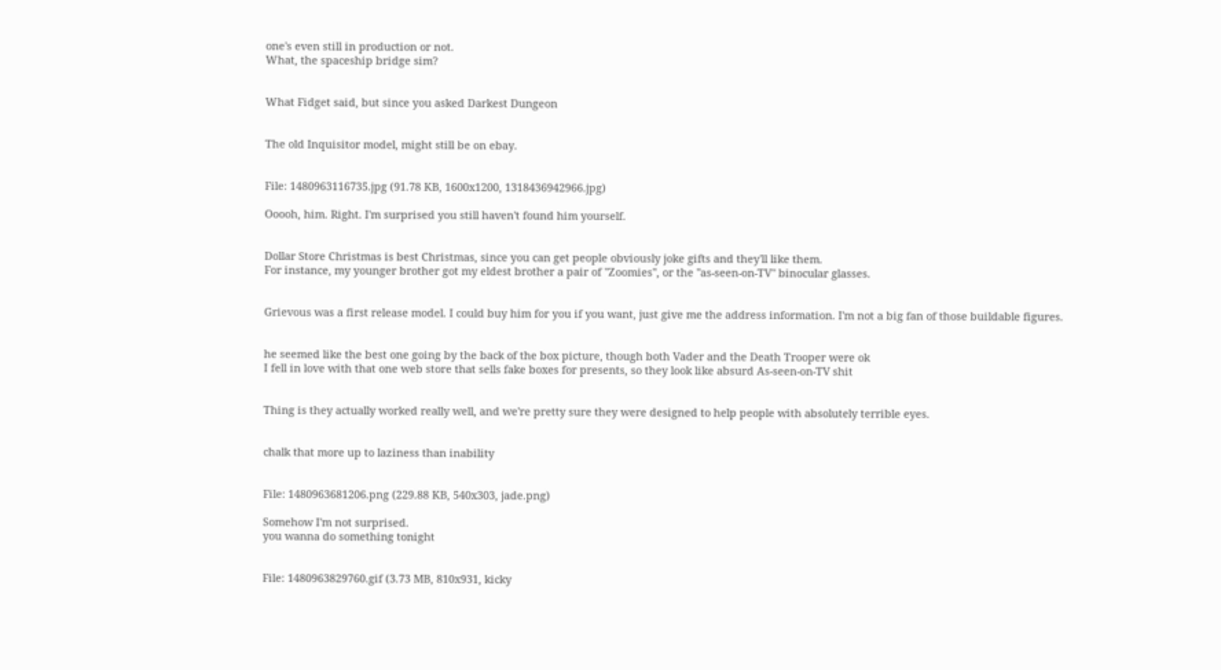one's even still in production or not.
What, the spaceship bridge sim?


What Fidget said, but since you asked Darkest Dungeon


The old Inquisitor model, might still be on ebay.


File: 1480963116735.jpg (91.78 KB, 1600x1200, 1318436942966.jpg)

Ooooh, him. Right. I'm surprised you still haven't found him yourself.


Dollar Store Christmas is best Christmas, since you can get people obviously joke gifts and they'll like them.
For instance, my younger brother got my eldest brother a pair of "Zoomies", or the "as-seen-on-TV" binocular glasses.


Grievous was a first release model. I could buy him for you if you want, just give me the address information. I'm not a big fan of those buildable figures.


he seemed like the best one going by the back of the box picture, though both Vader and the Death Trooper were ok
I fell in love with that one web store that sells fake boxes for presents, so they look like absurd As-seen-on-TV shit


Thing is they actually worked really well, and we're pretty sure they were designed to help people with absolutely terrible eyes.


chalk that more up to laziness than inability


File: 1480963681206.png (229.88 KB, 540x303, jade.png)

Somehow I'm not surprised.
you wanna do something tonight


File: 1480963829760.gif (3.73 MB, 810x931, kicky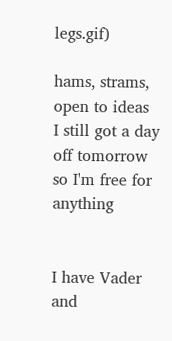legs.gif)

hams, strams, open to ideas
I still got a day off tomorrow so I'm free for anything


I have Vader and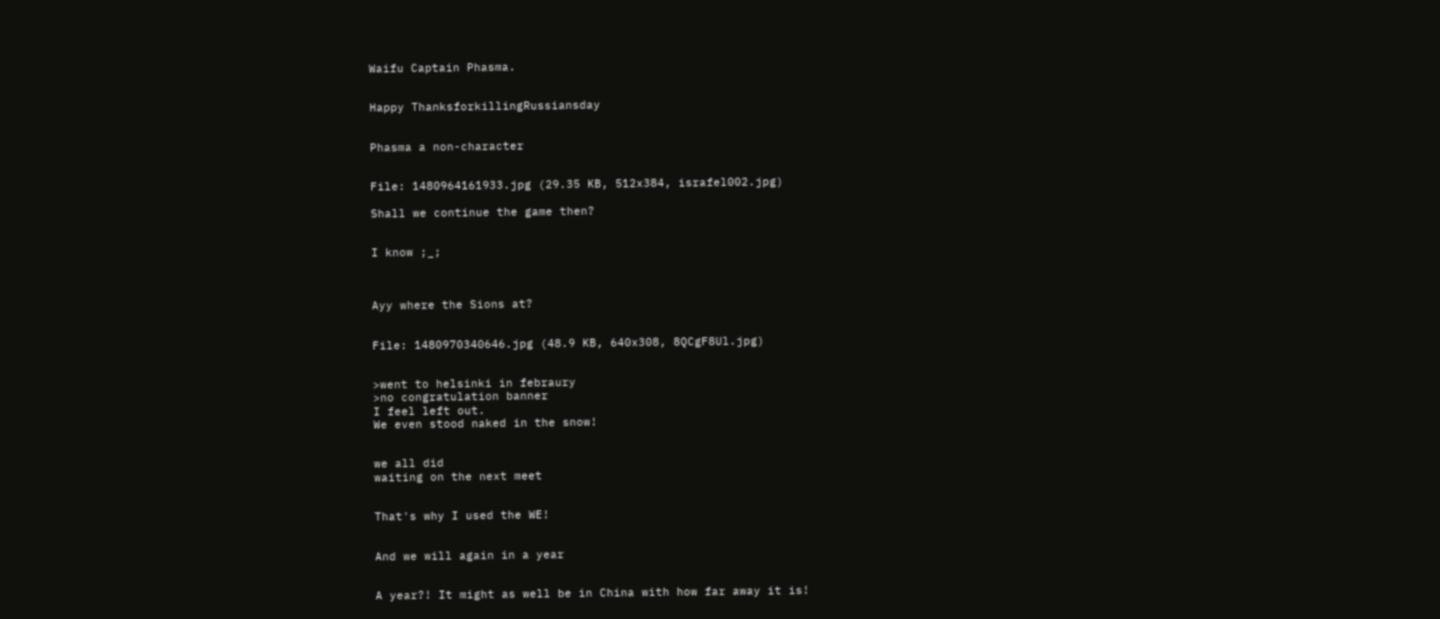Waifu Captain Phasma.


Happy ThanksforkillingRussiansday


Phasma a non-character


File: 1480964161933.jpg (29.35 KB, 512x384, israfel002.jpg)

Shall we continue the game then?


I know ;_;



Ayy where the Sions at?


File: 1480970340646.jpg (48.9 KB, 640x308, 8QCgF8Ul.jpg)


>went to helsinki in febraury
>no congratulation banner
I feel left out.
We even stood naked in the snow!


we all did
waiting on the next meet


That's why I used the WE!


And we will again in a year


A year?! It might as well be in China with how far away it is!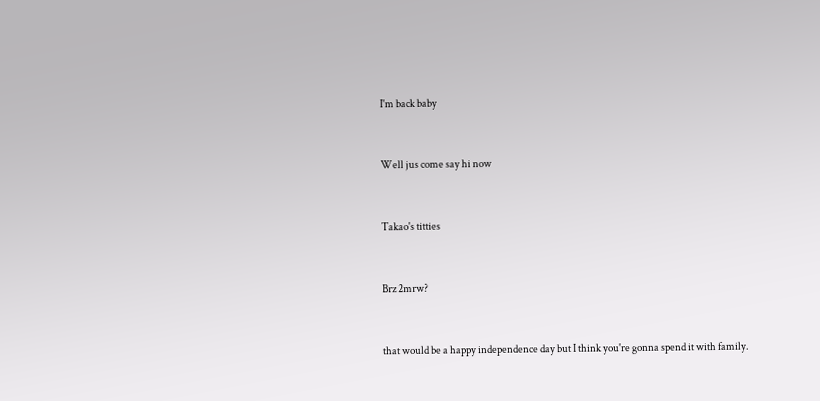I'm back baby


Well jus come say hi now


Takao's titties


Brz 2mrw?


that would be a happy independence day but I think you're gonna spend it with family.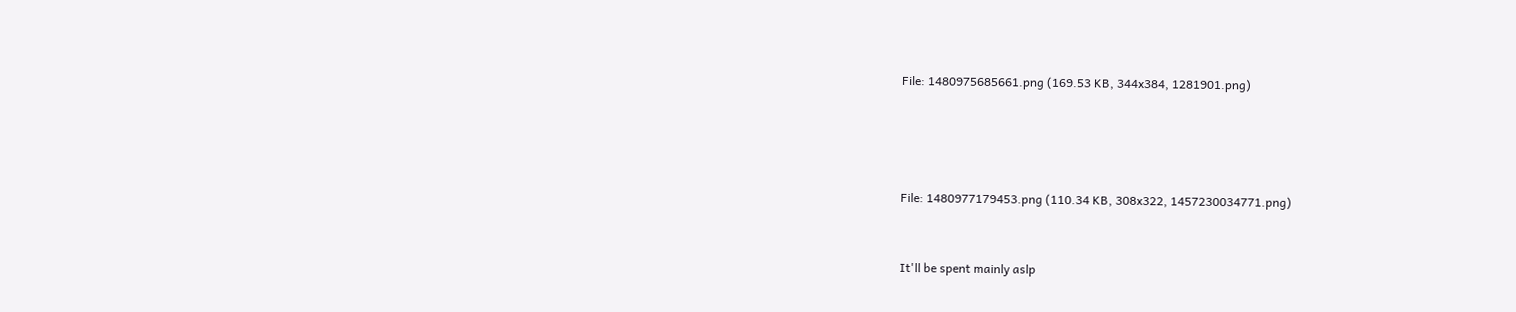File: 1480975685661.png (169.53 KB, 344x384, 1281901.png)




File: 1480977179453.png (110.34 KB, 308x322, 1457230034771.png)


It'll be spent mainly aslp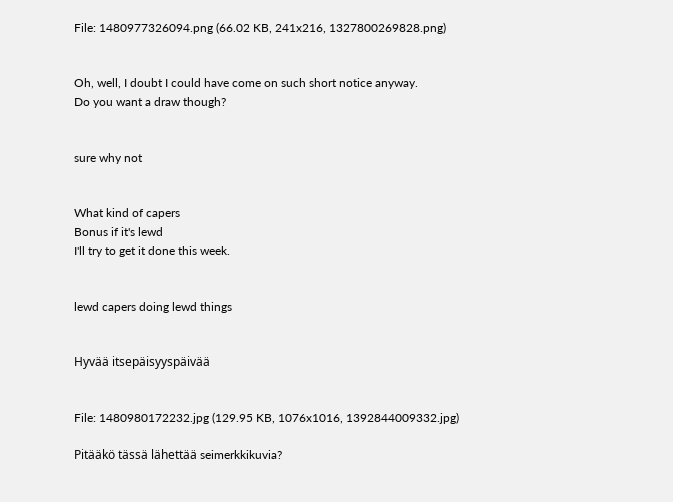File: 1480977326094.png (66.02 KB, 241x216, 1327800269828.png)


Oh, well, I doubt I could have come on such short notice anyway.
Do you want a draw though?


sure why not


What kind of capers
Bonus if it's lewd
I'll try to get it done this week.


lewd capers doing lewd things


Hyvää itsepäisyyspäivää


File: 1480980172232.jpg (129.95 KB, 1076x1016, 1392844009332.jpg)

Pitääkö tässä lähettää seimerkkikuvia?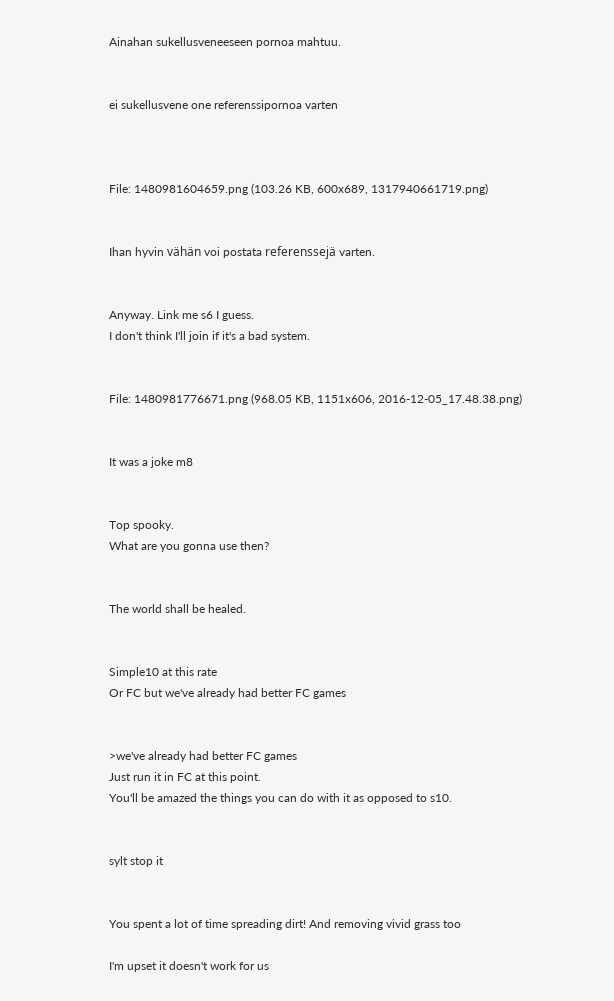Ainahan sukellusveneeseen pornoa mahtuu.


ei sukellusvene one referenssipornoa varten



File: 1480981604659.png (103.26 KB, 600x689, 1317940661719.png)


Ihan hyvin vähän voi postata referenssejä varten.


Anyway. Link me s6 I guess.
I don't think I'll join if it's a bad system.


File: 1480981776671.png (968.05 KB, 1151x606, 2016-12-05_17.48.38.png)


It was a joke m8


Top spooky.
What are you gonna use then?


The world shall be healed.


Simple10 at this rate
Or FC but we've already had better FC games


>we've already had better FC games
Just run it in FC at this point.
You'll be amazed the things you can do with it as opposed to s10.


sylt stop it


You spent a lot of time spreading dirt! And removing vivid grass too

I'm upset it doesn't work for us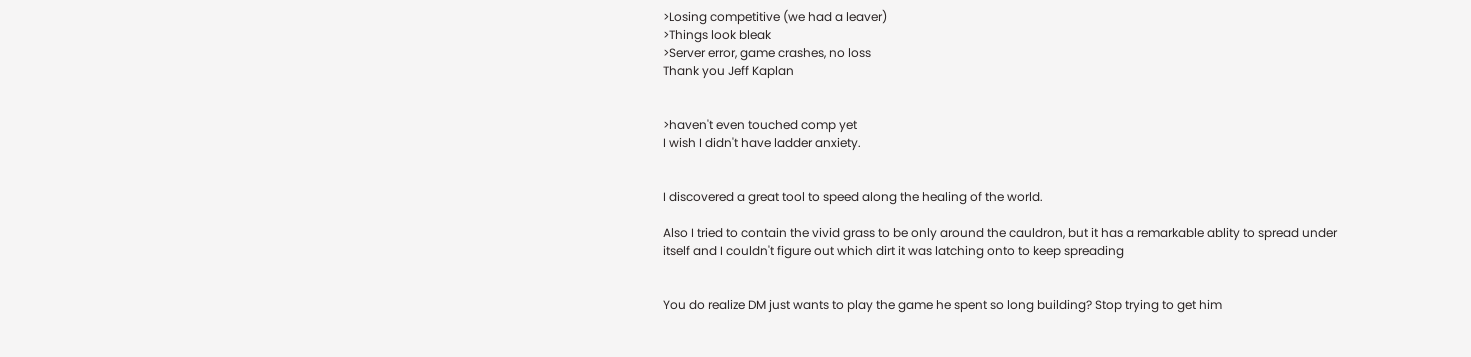>Losing competitive (we had a leaver)
>Things look bleak
>Server error, game crashes, no loss
Thank you Jeff Kaplan


>haven't even touched comp yet
I wish I didn't have ladder anxiety.


I discovered a great tool to speed along the healing of the world.

Also I tried to contain the vivid grass to be only around the cauldron, but it has a remarkable ablity to spread under itself and I couldn't figure out which dirt it was latching onto to keep spreading


You do realize DM just wants to play the game he spent so long building? Stop trying to get him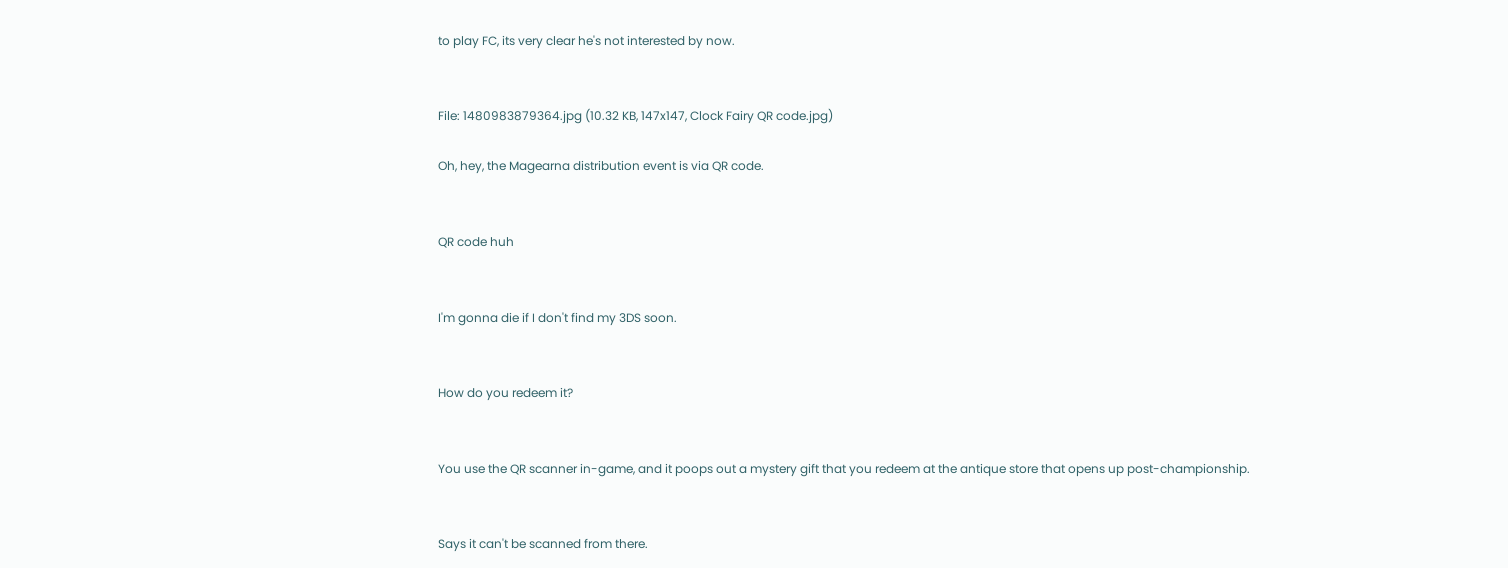to play FC, its very clear he's not interested by now.


File: 1480983879364.jpg (10.32 KB, 147x147, Clock Fairy QR code.jpg)

Oh, hey, the Magearna distribution event is via QR code.


QR code huh


I'm gonna die if I don't find my 3DS soon.


How do you redeem it?


You use the QR scanner in-game, and it poops out a mystery gift that you redeem at the antique store that opens up post-championship.


Says it can't be scanned from there.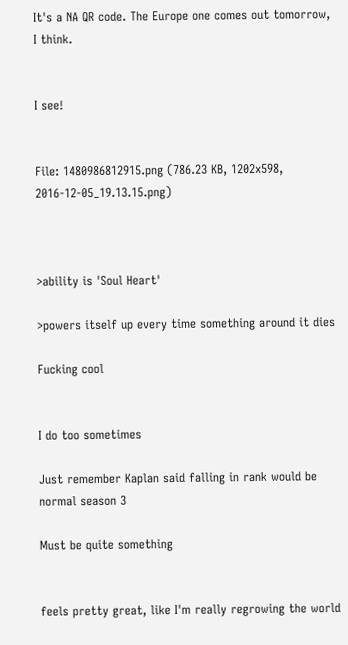It's a NA QR code. The Europe one comes out tomorrow, I think.


I see!


File: 1480986812915.png (786.23 KB, 1202x598, 2016-12-05_19.13.15.png)



>ability is 'Soul Heart'

>powers itself up every time something around it dies

Fucking cool


I do too sometimes

Just remember Kaplan said falling in rank would be normal season 3

Must be quite something


feels pretty great, like I'm really regrowing the world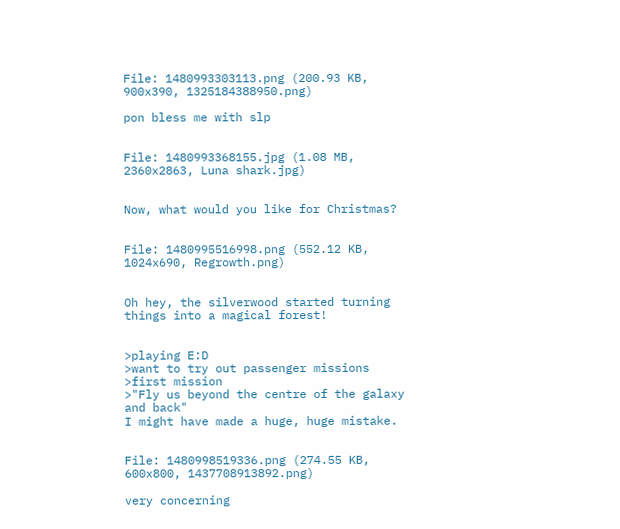File: 1480993303113.png (200.93 KB, 900x390, 1325184388950.png)

pon bless me with slp


File: 1480993368155.jpg (1.08 MB, 2360x2863, Luna shark.jpg)


Now, what would you like for Christmas?


File: 1480995516998.png (552.12 KB, 1024x690, Regrowth.png)


Oh hey, the silverwood started turning things into a magical forest!


>playing E:D
>want to try out passenger missions
>first mission
>"Fly us beyond the centre of the galaxy and back"
I might have made a huge, huge mistake.


File: 1480998519336.png (274.55 KB, 600x800, 1437708913892.png)

very concerning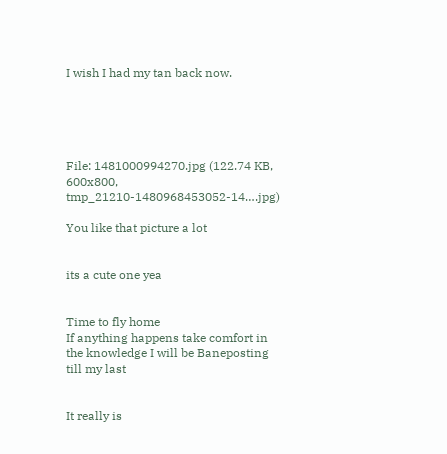I wish I had my tan back now.





File: 1481000994270.jpg (122.74 KB, 600x800, tmp_21210-1480968453052-14….jpg)

You like that picture a lot


its a cute one yea


Time to fly home
If anything happens take comfort in the knowledge I will be Baneposting till my last


It really is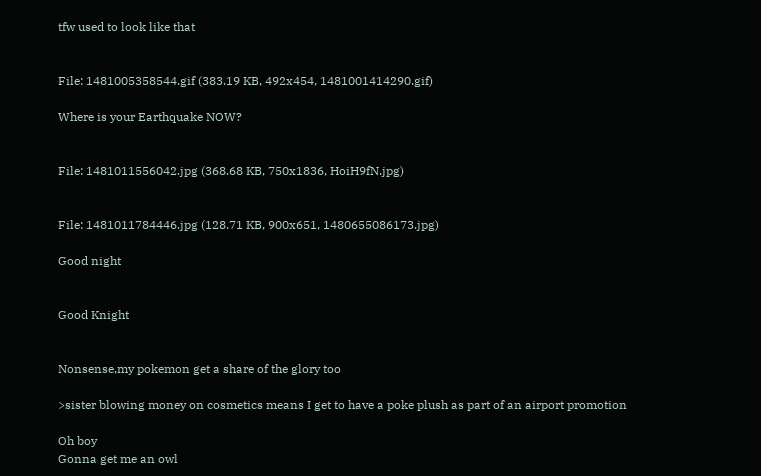tfw used to look like that


File: 1481005358544.gif (383.19 KB, 492x454, 1481001414290.gif)

Where is your Earthquake NOW?


File: 1481011556042.jpg (368.68 KB, 750x1836, HoiH9fN.jpg)


File: 1481011784446.jpg (128.71 KB, 900x651, 1480655086173.jpg)

Good night


Good Knight


Nonsense,my pokemon get a share of the glory too

>sister blowing money on cosmetics means I get to have a poke plush as part of an airport promotion

Oh boy
Gonna get me an owl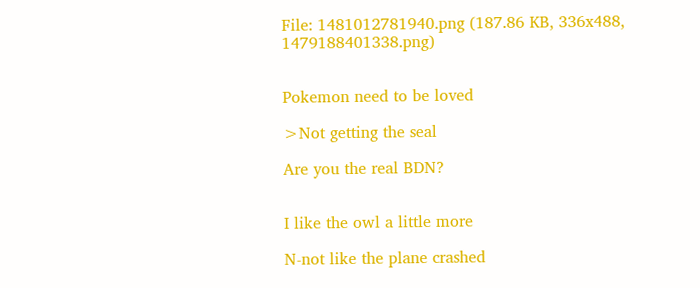File: 1481012781940.png (187.86 KB, 336x488, 1479188401338.png)


Pokemon need to be loved

>Not getting the seal

Are you the real BDN?


I like the owl a little more

N-not like the plane crashed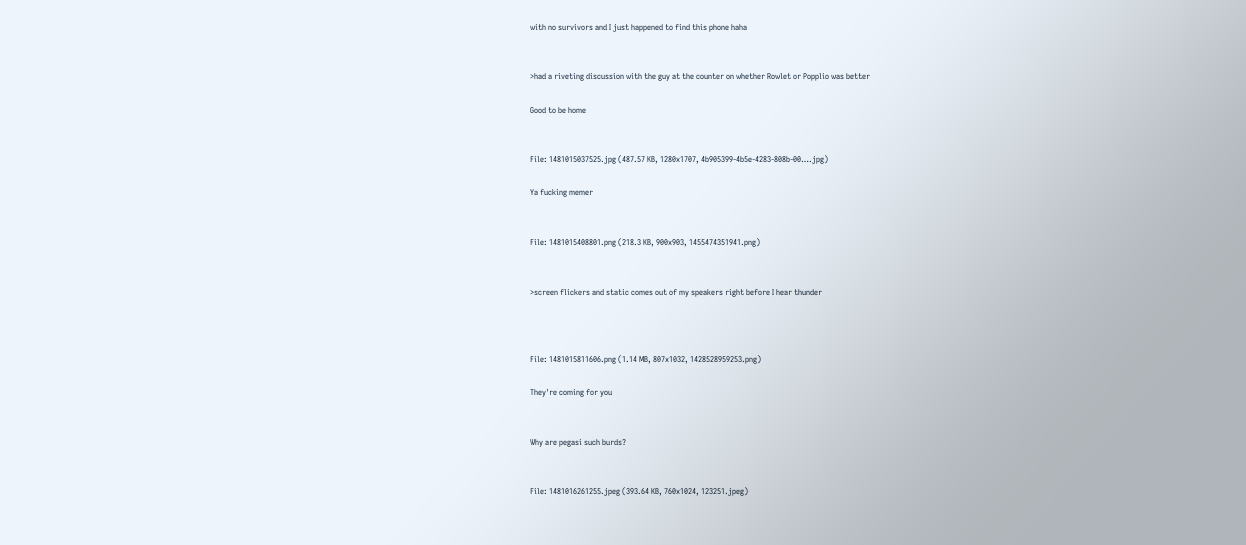with no survivors and I just happened to find this phone haha


>had a riveting discussion with the guy at the counter on whether Rowlet or Popplio was better

Good to be home


File: 1481015037525.jpg (487.57 KB, 1280x1707, 4b905399-4b5e-4283-808b-00….jpg)

Ya fucking memer


File: 1481015408801.png (218.3 KB, 900x903, 1455474351941.png)


>screen flickers and static comes out of my speakers right before I hear thunder



File: 1481015811606.png (1.14 MB, 807x1032, 1428528959253.png)

They're coming for you


Why are pegasi such burds?


File: 1481016261255.jpeg (393.64 KB, 760x1024, 123251.jpeg)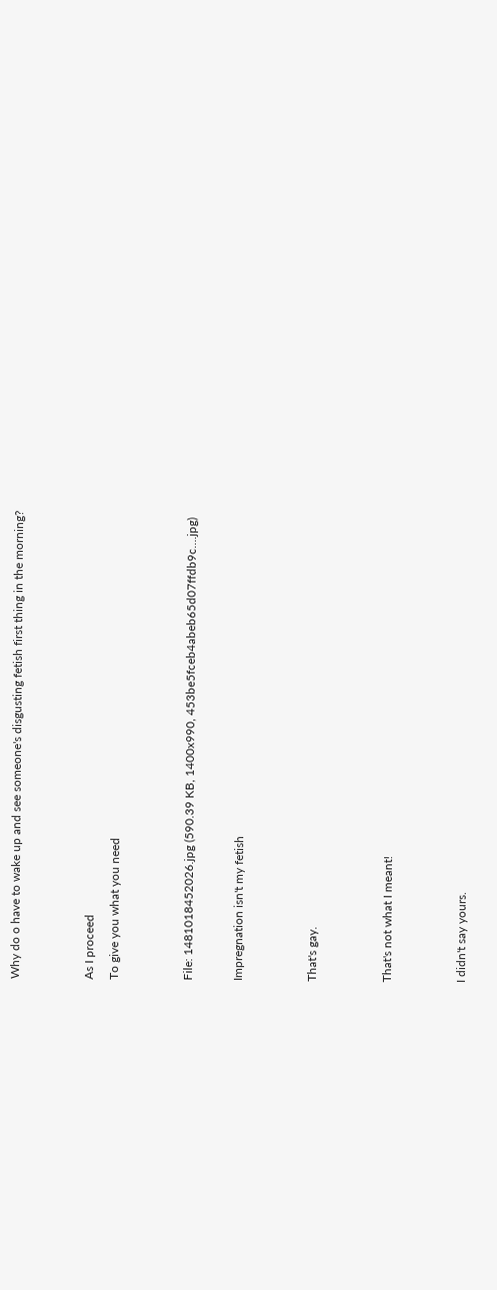Why do o have to wake up and see someone's disgusting fetish first thing in the morning?


As I proceed
To give you what you need


File: 1481018452026.jpg (590.39 KB, 1400x990, 453be5fceb4abeb65d07ffdb9c….jpg)

Impregnation isn't my fetish


That's gay.


That's not what I meant!


I didn't say yours.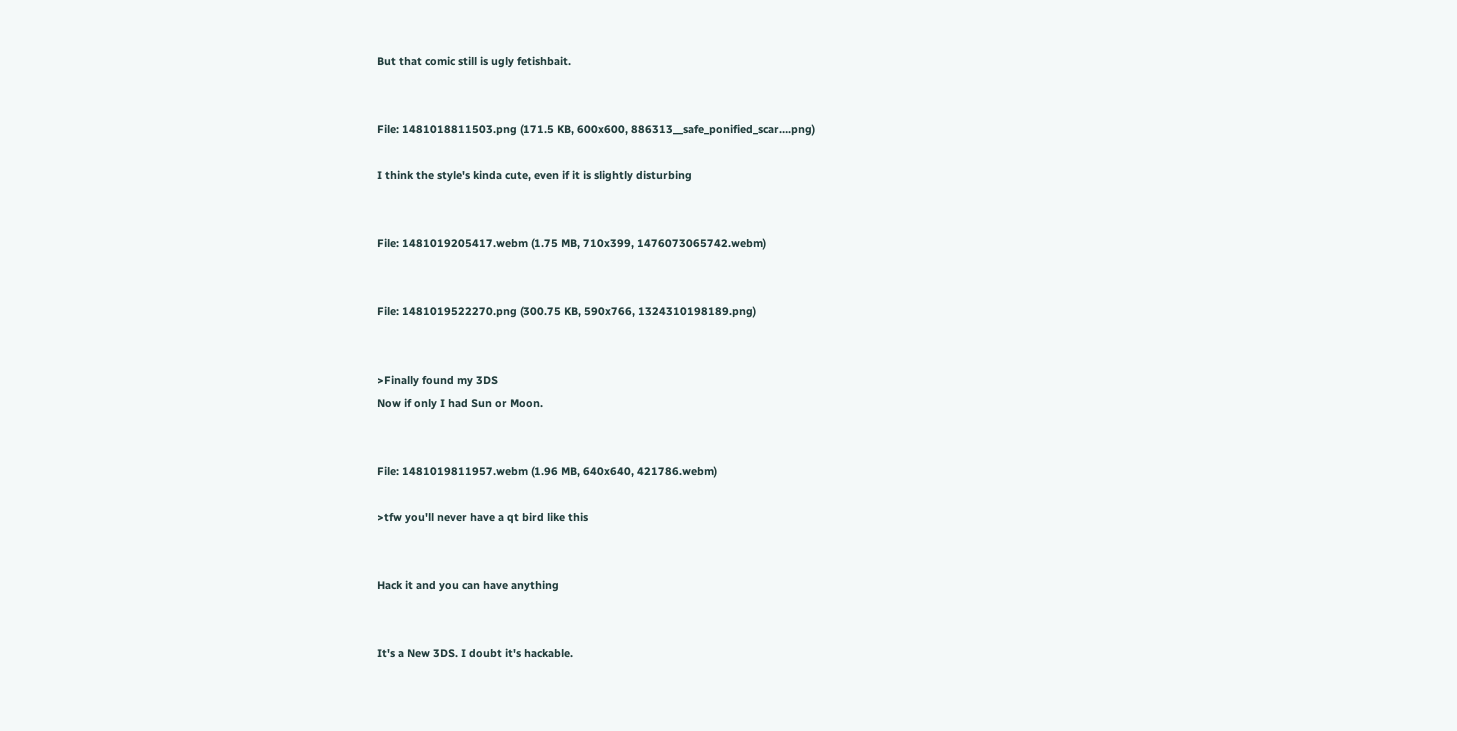But that comic still is ugly fetishbait.


File: 1481018811503.png (171.5 KB, 600x600, 886313__safe_ponified_scar….png)

I think the style's kinda cute, even if it is slightly disturbing


File: 1481019205417.webm (1.75 MB, 710x399, 1476073065742.webm)


File: 1481019522270.png (300.75 KB, 590x766, 1324310198189.png)


>Finally found my 3DS
Now if only I had Sun or Moon.


File: 1481019811957.webm (1.96 MB, 640x640, 421786.webm)

>tfw you'll never have a qt bird like this


Hack it and you can have anything


It's a New 3DS. I doubt it's hackable.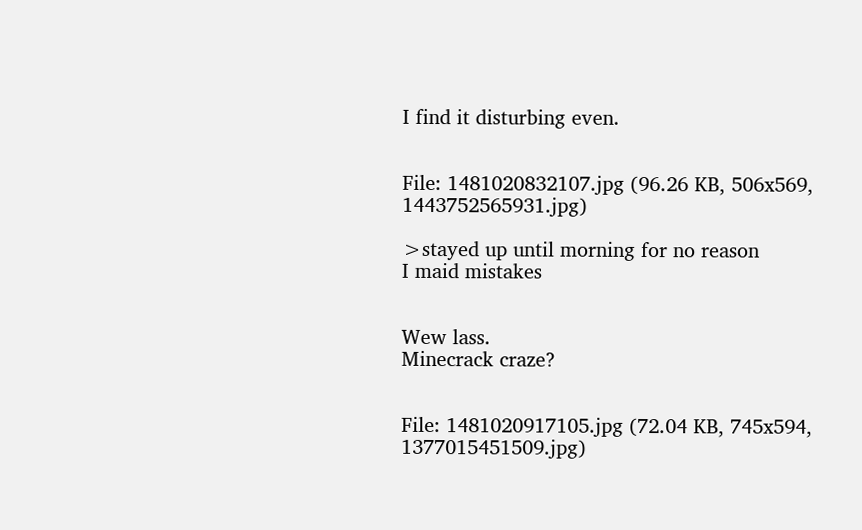I find it disturbing even.


File: 1481020832107.jpg (96.26 KB, 506x569, 1443752565931.jpg)

>stayed up until morning for no reason
I maid mistakes


Wew lass.
Minecrack craze?


File: 1481020917105.jpg (72.04 KB, 745x594, 1377015451509.jpg)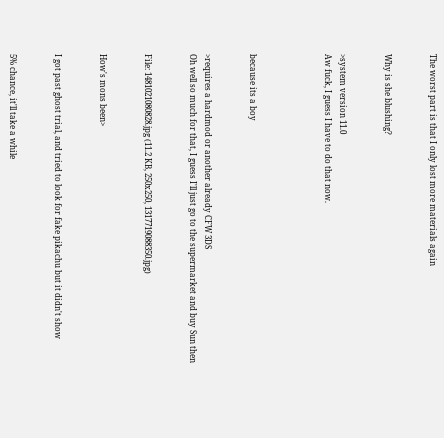The worst part is that I only lost more materials again


Why is she blushing?


>system version 11.0
Aw fuck, I guess I have to do that now.




because its a boy


>requires a hardmod or another already CFW 3DS
Oh well so much for that, I guess I'll just go to the supermarket and buy Sun then


File: 1481021080828.jpg (11.2 KB, 250x250, 1317719088350.jpg)


How's mons been>


I got past ghost trial, and tried to look for fake pikachu but it didn't show


5% chance, it'll take a while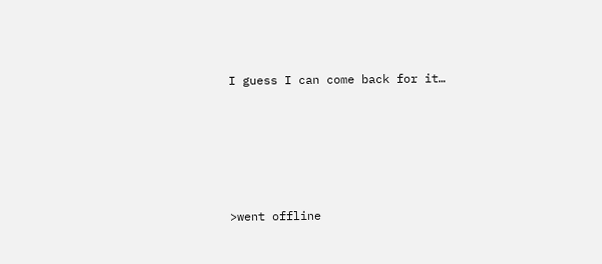I guess I can come back for it…





>went offline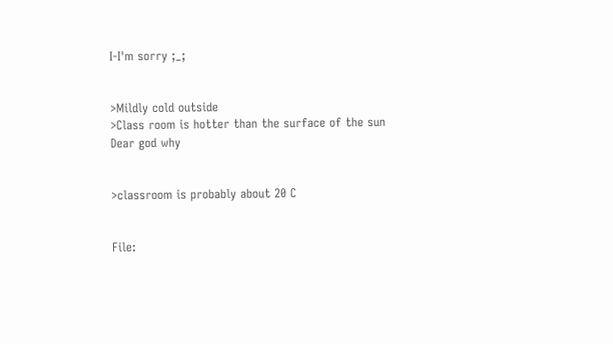I-I'm sorry ;_;


>Mildly cold outside
>Class room is hotter than the surface of the sun
Dear god why


>classroom is probably about 20 C


File: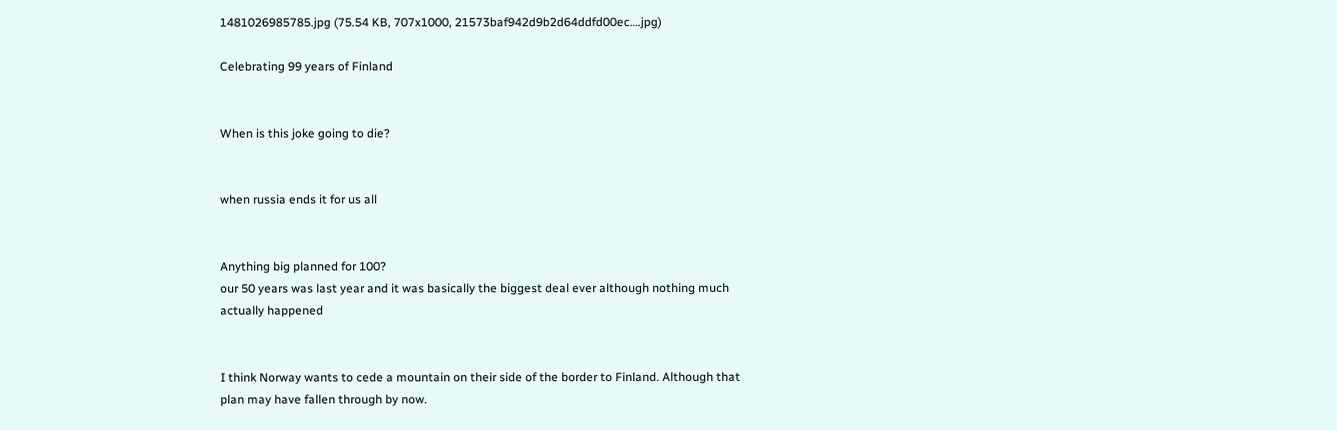1481026985785.jpg (75.54 KB, 707x1000, 21573baf942d9b2d64ddfd00ec….jpg)

Celebrating 99 years of Finland


When is this joke going to die?


when russia ends it for us all


Anything big planned for 100?
our 50 years was last year and it was basically the biggest deal ever although nothing much actually happened


I think Norway wants to cede a mountain on their side of the border to Finland. Although that plan may have fallen through by now.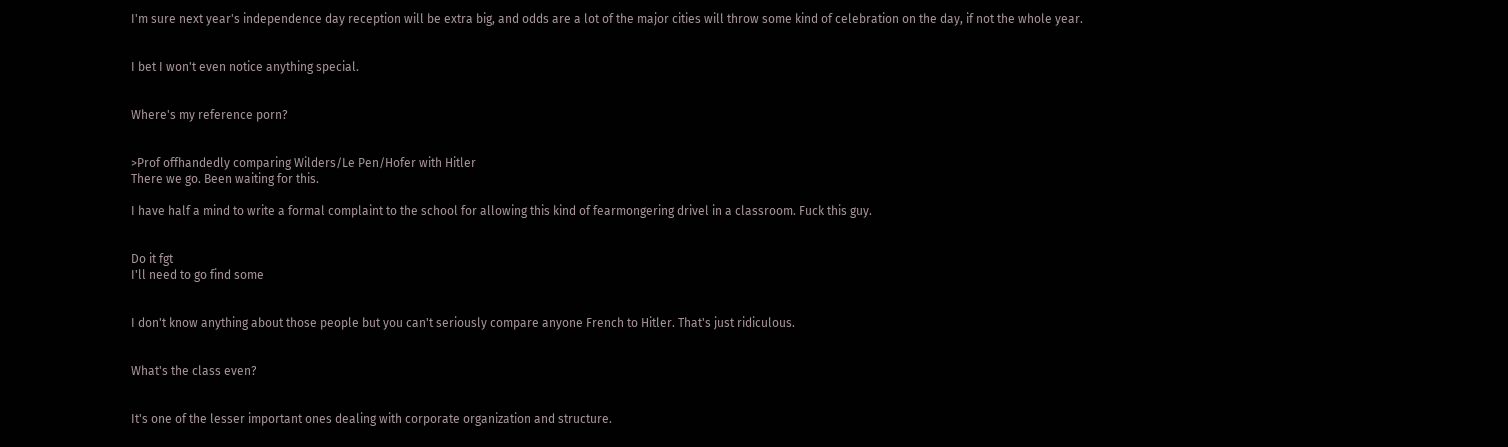I'm sure next year's independence day reception will be extra big, and odds are a lot of the major cities will throw some kind of celebration on the day, if not the whole year.


I bet I won't even notice anything special.


Where's my reference porn?


>Prof offhandedly comparing Wilders/Le Pen/Hofer with Hitler
There we go. Been waiting for this.

I have half a mind to write a formal complaint to the school for allowing this kind of fearmongering drivel in a classroom. Fuck this guy.


Do it fgt
I'll need to go find some


I don't know anything about those people but you can't seriously compare anyone French to Hitler. That's just ridiculous.


What's the class even?


It's one of the lesser important ones dealing with corporate organization and structure.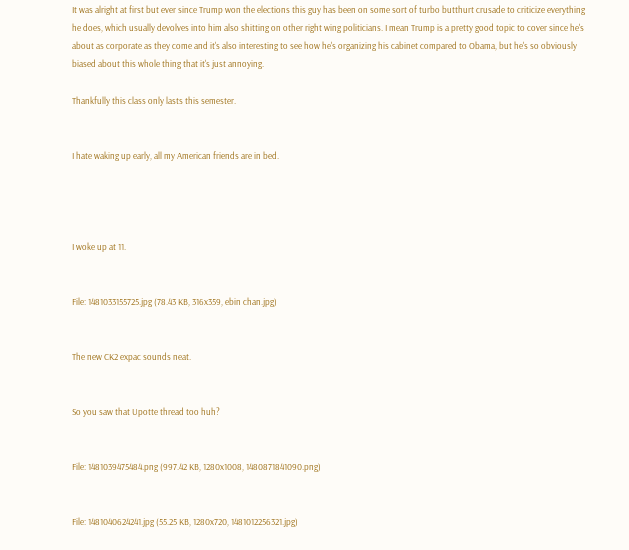It was alright at first but ever since Trump won the elections this guy has been on some sort of turbo butthurt crusade to criticize everything he does, which usually devolves into him also shitting on other right wing politicians. I mean Trump is a pretty good topic to cover since he's about as corporate as they come and it's also interesting to see how he's organizing his cabinet compared to Obama, but he's so obviously biased about this whole thing that it's just annoying.

Thankfully this class only lasts this semester.


I hate waking up early, all my American friends are in bed.




I woke up at 11.


File: 1481033155725.jpg (78.43 KB, 316x359, ebin chan.jpg)


The new CK2 expac sounds neat.


So you saw that Upotte thread too huh?


File: 1481039475484.png (997.42 KB, 1280x1008, 1480871841090.png)


File: 1481040624241.jpg (55.25 KB, 1280x720, 1481012256321.jpg)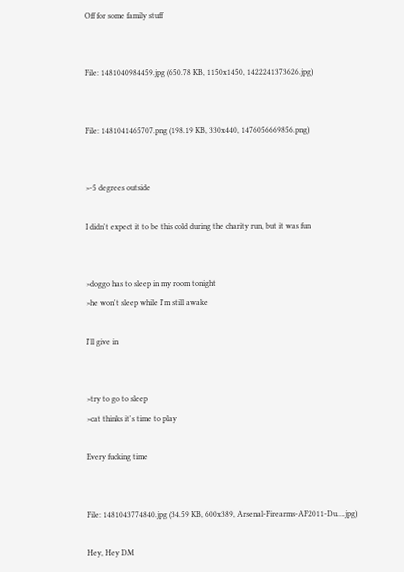Off for some family stuff


File: 1481040984459.jpg (650.78 KB, 1150x1450, 1422241373626.jpg)


File: 1481041465707.png (198.19 KB, 330x440, 1476056669856.png)


>-5 degrees outside

I didn't expect it to be this cold during the charity run, but it was fun


>doggo has to sleep in my room tonight
>he won't sleep while I'm still awake

I'll give in


>try to go to sleep
>cat thinks it's time to play

Every fucking time


File: 1481043774840.jpg (34.59 KB, 600x389, Arsenal-Firearms-AF2011-Du….jpg)

Hey, Hey DM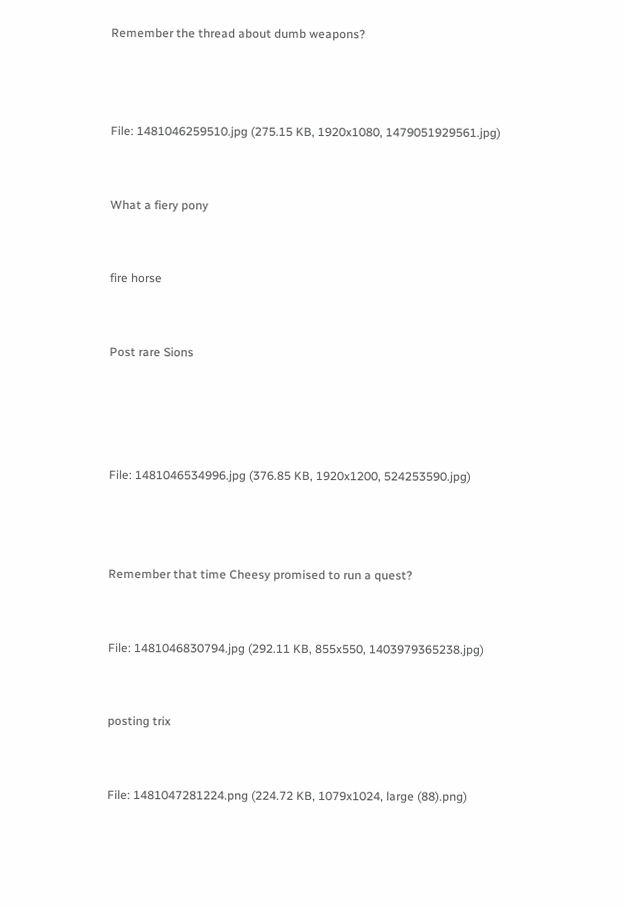Remember the thread about dumb weapons?



File: 1481046259510.jpg (275.15 KB, 1920x1080, 1479051929561.jpg)


What a fiery pony


fire horse


Post rare Sions




File: 1481046534996.jpg (376.85 KB, 1920x1200, 524253590.jpg)



Remember that time Cheesy promised to run a quest?


File: 1481046830794.jpg (292.11 KB, 855x550, 1403979365238.jpg)


posting trix


File: 1481047281224.png (224.72 KB, 1079x1024, large (88).png)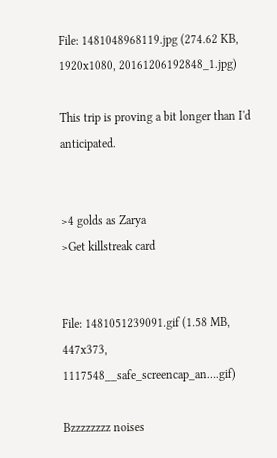File: 1481048968119.jpg (274.62 KB, 1920x1080, 20161206192848_1.jpg)

This trip is proving a bit longer than I'd anticipated.


>4 golds as Zarya
>Get killstreak card


File: 1481051239091.gif (1.58 MB, 447x373, 1117548__safe_screencap_an….gif)

Bzzzzzzzz noises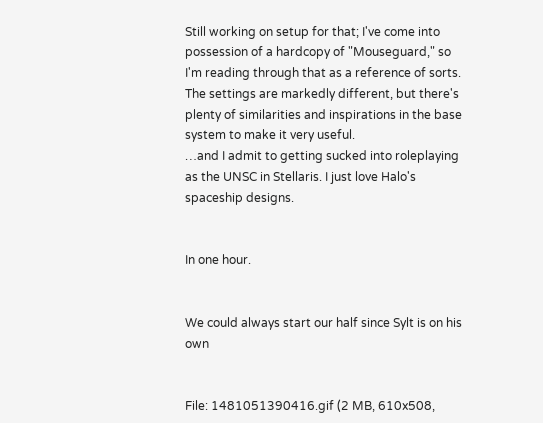Still working on setup for that; I've come into possession of a hardcopy of "Mouseguard," so I'm reading through that as a reference of sorts. The settings are markedly different, but there's plenty of similarities and inspirations in the base system to make it very useful.
…and I admit to getting sucked into roleplaying as the UNSC in Stellaris. I just love Halo's spaceship designs.


In one hour.


We could always start our half since Sylt is on his own


File: 1481051390416.gif (2 MB, 610x508,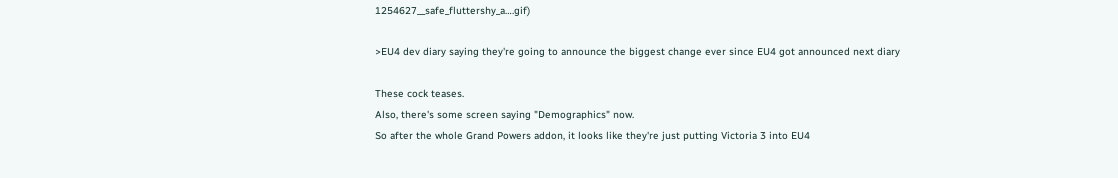1254627__safe_fluttershy_a….gif)

>EU4 dev diary saying they're going to announce the biggest change ever since EU4 got announced next diary

These cock teases.
Also, there's some screen saying "Demographics" now.
So after the whole Grand Powers addon, it looks like they're just putting Victoria 3 into EU4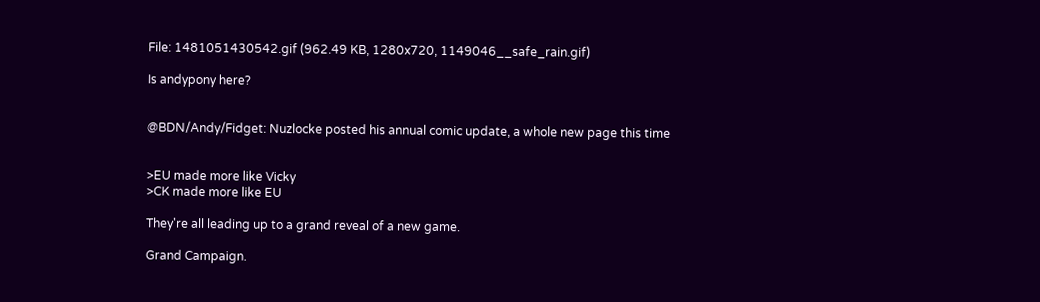File: 1481051430542.gif (962.49 KB, 1280x720, 1149046__safe_rain.gif)

Is andypony here?


@BDN/Andy/Fidget: Nuzlocke posted his annual comic update, a whole new page this time


>EU made more like Vicky
>CK made more like EU

They're all leading up to a grand reveal of a new game.

Grand Campaign.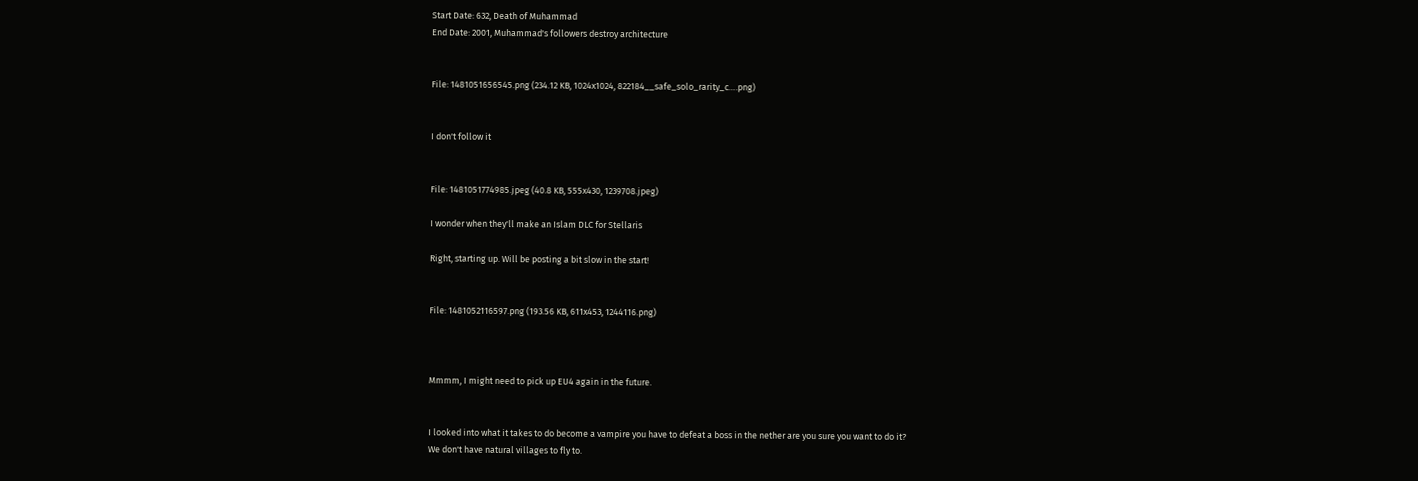Start Date: 632, Death of Muhammad
End Date: 2001, Muhammad's followers destroy architecture


File: 1481051656545.png (234.12 KB, 1024x1024, 822184__safe_solo_rarity_c….png)


I don't follow it


File: 1481051774985.jpeg (40.8 KB, 555x430, 1239708.jpeg)

I wonder when they'll make an Islam DLC for Stellaris

Right, starting up. Will be posting a bit slow in the start!


File: 1481052116597.png (193.56 KB, 611x453, 1244116.png)



Mmmm, I might need to pick up EU4 again in the future.


I looked into what it takes to do become a vampire you have to defeat a boss in the nether are you sure you want to do it?
We don't have natural villages to fly to.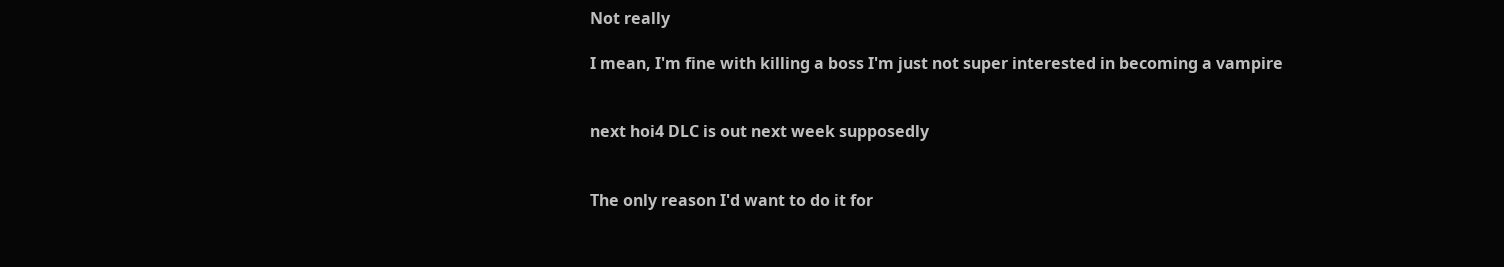Not really

I mean, I'm fine with killing a boss I'm just not super interested in becoming a vampire


next hoi4 DLC is out next week supposedly


The only reason I'd want to do it for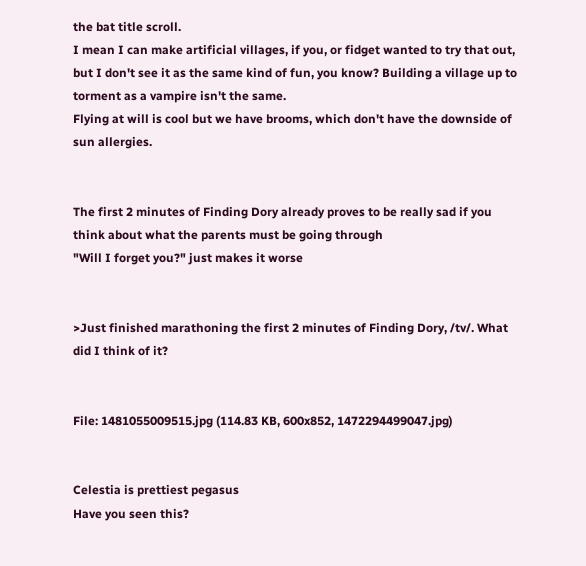the bat title scroll.
I mean I can make artificial villages, if you, or fidget wanted to try that out, but I don't see it as the same kind of fun, you know? Building a village up to torment as a vampire isn't the same.
Flying at will is cool but we have brooms, which don't have the downside of sun allergies.


The first 2 minutes of Finding Dory already proves to be really sad if you think about what the parents must be going through
"Will I forget you?" just makes it worse


>Just finished marathoning the first 2 minutes of Finding Dory, /tv/. What did I think of it?


File: 1481055009515.jpg (114.83 KB, 600x852, 1472294499047.jpg)


Celestia is prettiest pegasus
Have you seen this?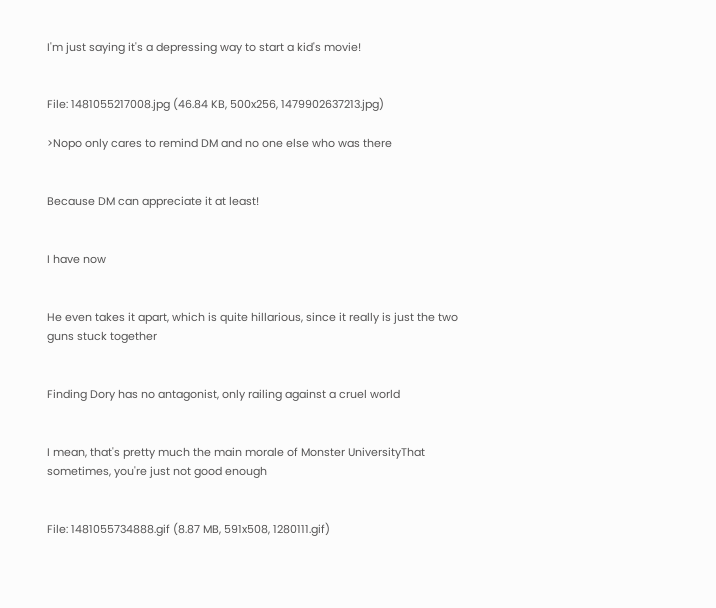I'm just saying it's a depressing way to start a kid's movie!


File: 1481055217008.jpg (46.84 KB, 500x256, 1479902637213.jpg)

>Nopo only cares to remind DM and no one else who was there


Because DM can appreciate it at least!


I have now


He even takes it apart, which is quite hillarious, since it really is just the two guns stuck together


Finding Dory has no antagonist, only railing against a cruel world


I mean, that's pretty much the main morale of Monster UniversityThat sometimes, you're just not good enough


File: 1481055734888.gif (8.87 MB, 591x508, 1280111.gif)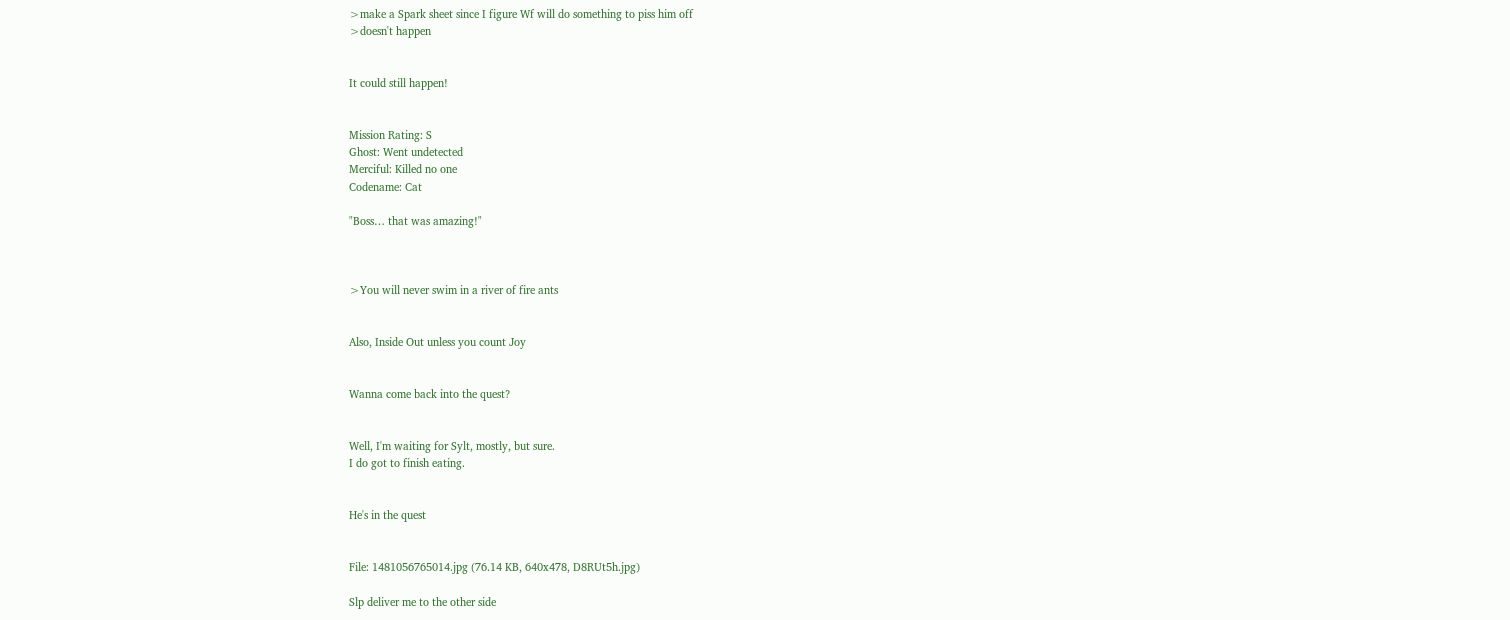>make a Spark sheet since I figure Wf will do something to piss him off
>doesn't happen


It could still happen!


Mission Rating: S
Ghost: Went undetected
Merciful: Killed no one
Codename: Cat

"Boss… that was amazing!"



>You will never swim in a river of fire ants


Also, Inside Out unless you count Joy


Wanna come back into the quest?


Well, I'm waiting for Sylt, mostly, but sure.
I do got to finish eating.


He's in the quest


File: 1481056765014.jpg (76.14 KB, 640x478, D8RUt5h.jpg)

Slp deliver me to the other side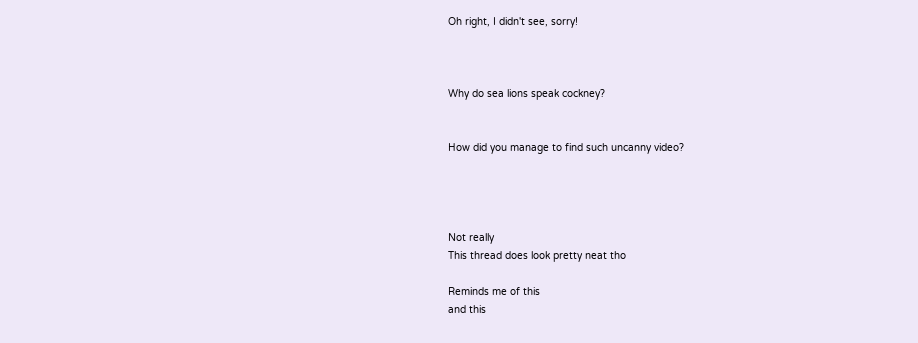Oh right, I didn't see, sorry!



Why do sea lions speak cockney?


How did you manage to find such uncanny video?




Not really
This thread does look pretty neat tho

Reminds me of this
and this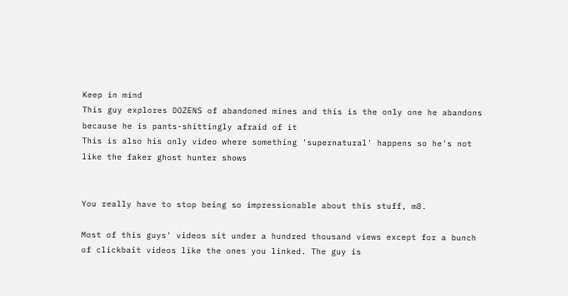Keep in mind
This guy explores DOZENS of abandoned mines and this is the only one he abandons because he is pants-shittingly afraid of it
This is also his only video where something 'supernatural' happens so he's not like the faker ghost hunter shows


You really have to stop being so impressionable about this stuff, m8.

Most of this guys' videos sit under a hundred thousand views except for a bunch of clickbait videos like the ones you linked. The guy is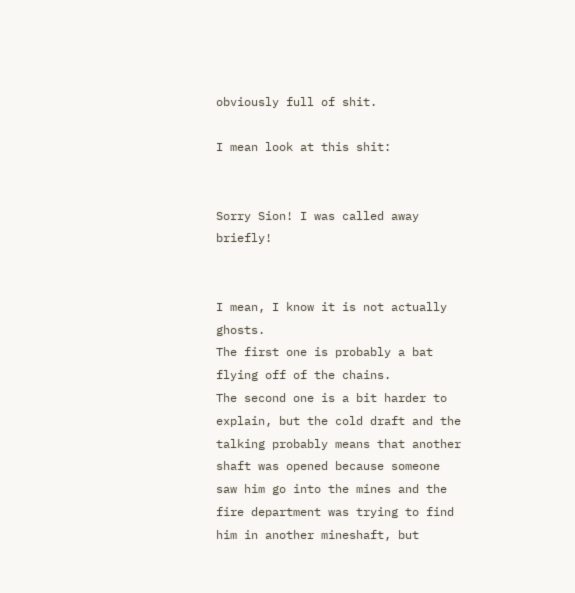obviously full of shit.

I mean look at this shit:


Sorry Sion! I was called away briefly!


I mean, I know it is not actually ghosts.
The first one is probably a bat flying off of the chains.
The second one is a bit harder to explain, but the cold draft and the talking probably means that another shaft was opened because someone saw him go into the mines and the fire department was trying to find him in another mineshaft, but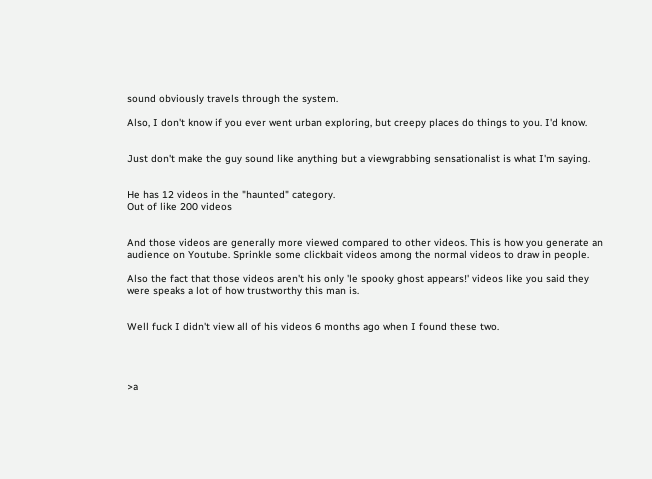sound obviously travels through the system.

Also, I don't know if you ever went urban exploring, but creepy places do things to you. I'd know.


Just don't make the guy sound like anything but a viewgrabbing sensationalist is what I'm saying.


He has 12 videos in the "haunted" category.
Out of like 200 videos


And those videos are generally more viewed compared to other videos. This is how you generate an audience on Youtube. Sprinkle some clickbait videos among the normal videos to draw in people.

Also the fact that those videos aren't his only 'le spooky ghost appears!' videos like you said they were speaks a lot of how trustworthy this man is.


Well fuck I didn't view all of his videos 6 months ago when I found these two.




>a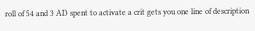roll of 54 and 3 AD spent to activate a crit gets you one line of description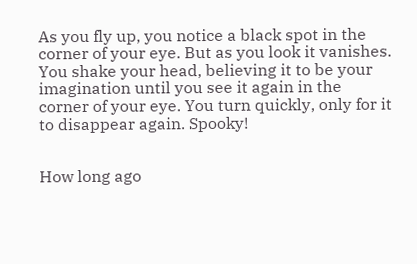As you fly up, you notice a black spot in the corner of your eye. But as you look it vanishes. You shake your head, believing it to be your imagination until you see it again in the corner of your eye. You turn quickly, only for it to disappear again. Spooky!


How long ago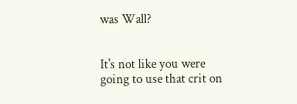was Wall?


It's not like you were going to use that crit on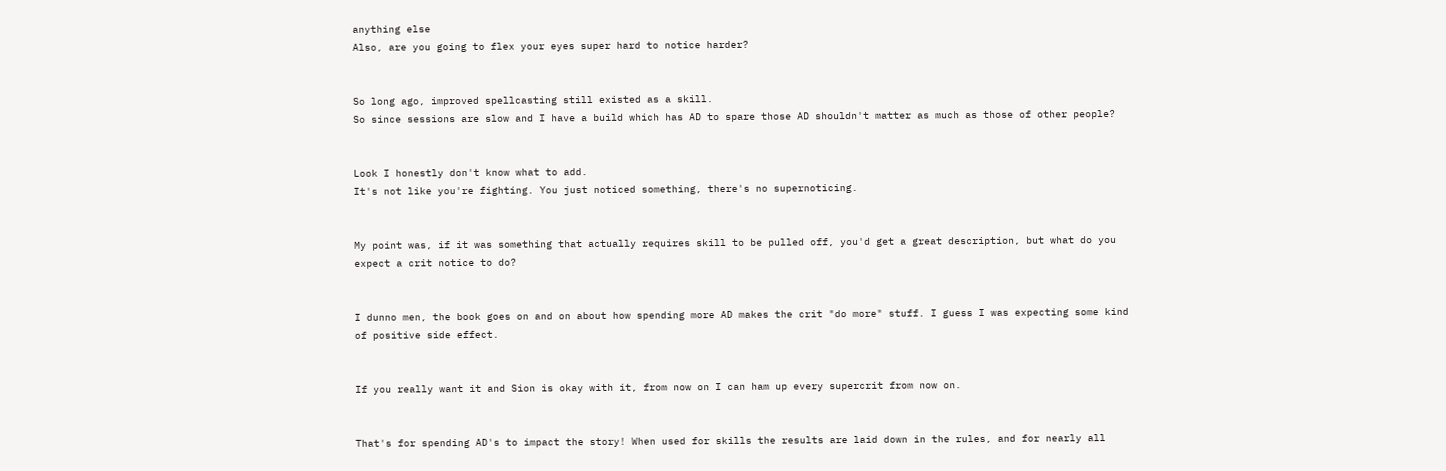anything else
Also, are you going to flex your eyes super hard to notice harder?


So long ago, improved spellcasting still existed as a skill.
So since sessions are slow and I have a build which has AD to spare those AD shouldn't matter as much as those of other people?


Look I honestly don't know what to add.
It's not like you're fighting. You just noticed something, there's no supernoticing.


My point was, if it was something that actually requires skill to be pulled off, you'd get a great description, but what do you expect a crit notice to do?


I dunno men, the book goes on and on about how spending more AD makes the crit "do more" stuff. I guess I was expecting some kind of positive side effect.


If you really want it and Sion is okay with it, from now on I can ham up every supercrit from now on.


That's for spending AD's to impact the story! When used for skills the results are laid down in the rules, and for nearly all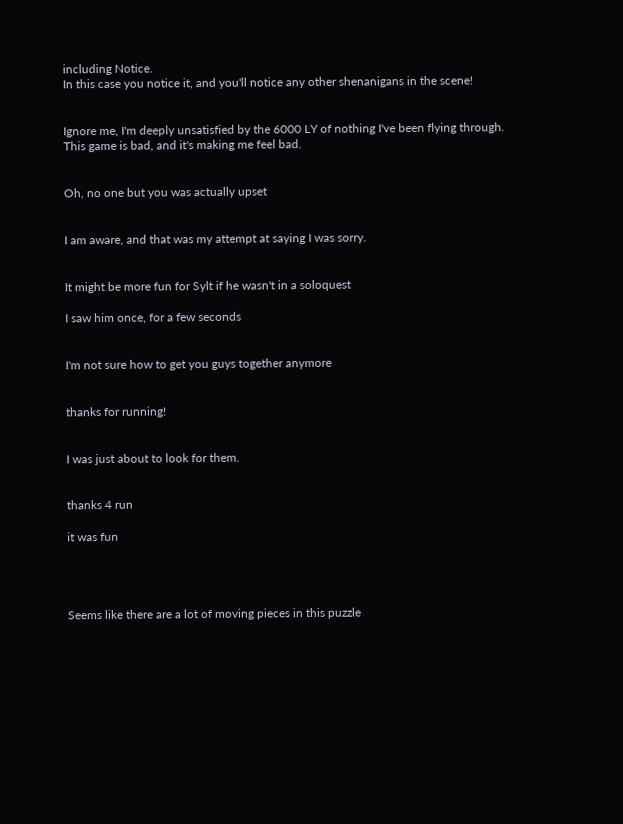including Notice.
In this case you notice it, and you'll notice any other shenanigans in the scene!


Ignore me, I'm deeply unsatisfied by the 6000 LY of nothing I've been flying through.
This game is bad, and it's making me feel bad.


Oh, no one but you was actually upset


I am aware, and that was my attempt at saying I was sorry.


It might be more fun for Sylt if he wasn't in a soloquest

I saw him once, for a few seconds


I'm not sure how to get you guys together anymore


thanks for running!


I was just about to look for them.


thanks 4 run

it was fun




Seems like there are a lot of moving pieces in this puzzle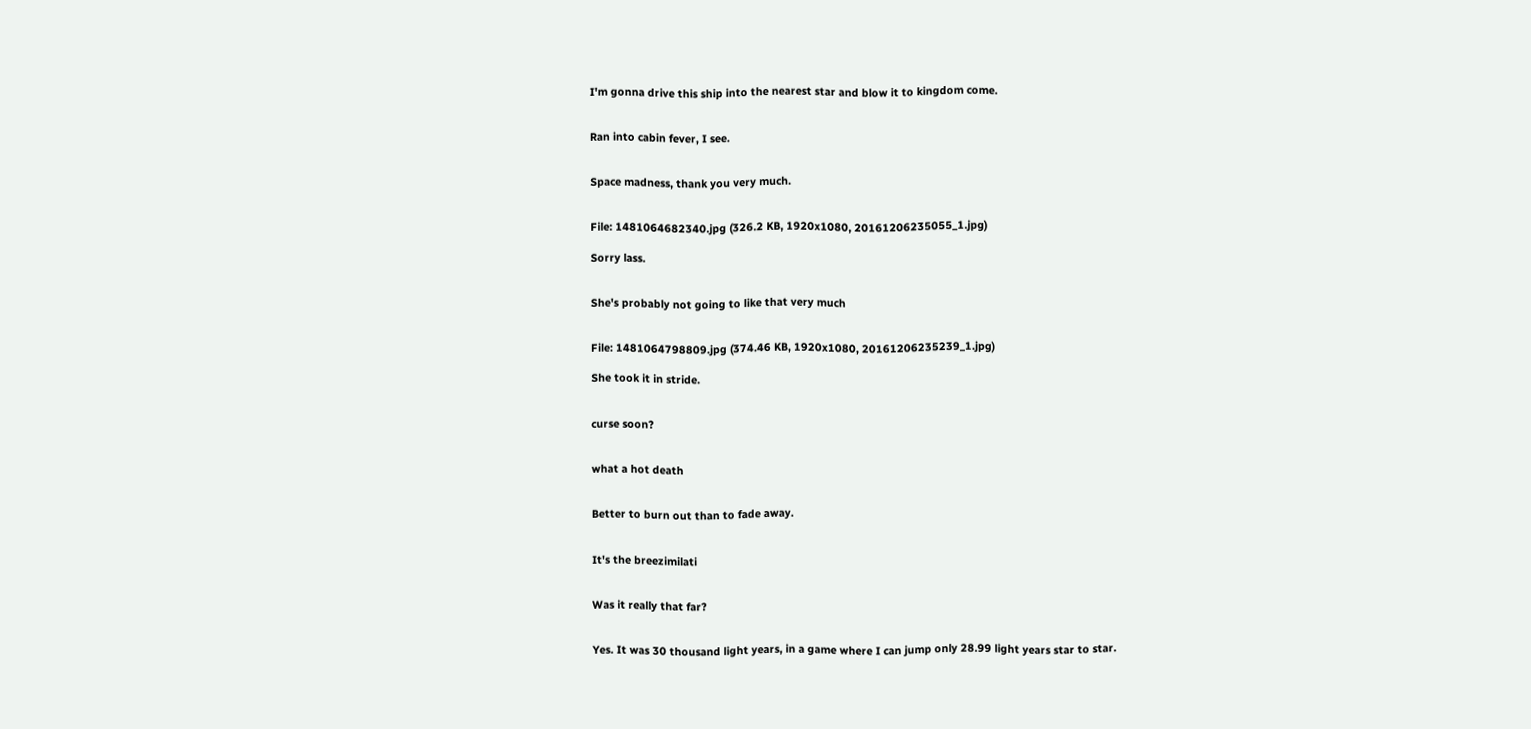I'm gonna drive this ship into the nearest star and blow it to kingdom come.


Ran into cabin fever, I see.


Space madness, thank you very much.


File: 1481064682340.jpg (326.2 KB, 1920x1080, 20161206235055_1.jpg)

Sorry lass.


She's probably not going to like that very much


File: 1481064798809.jpg (374.46 KB, 1920x1080, 20161206235239_1.jpg)

She took it in stride.


curse soon?


what a hot death


Better to burn out than to fade away.


It's the breezimilati


Was it really that far?


Yes. It was 30 thousand light years, in a game where I can jump only 28.99 light years star to star.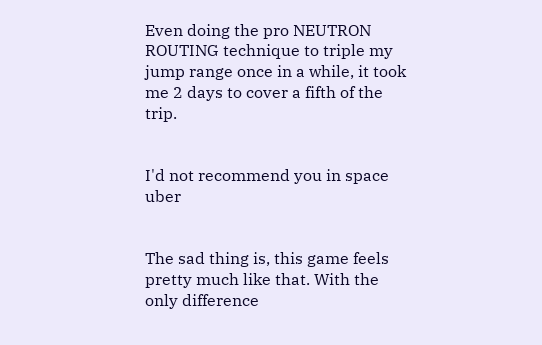Even doing the pro NEUTRON ROUTING technique to triple my jump range once in a while, it took me 2 days to cover a fifth of the trip.


I'd not recommend you in space uber


The sad thing is, this game feels pretty much like that. With the only difference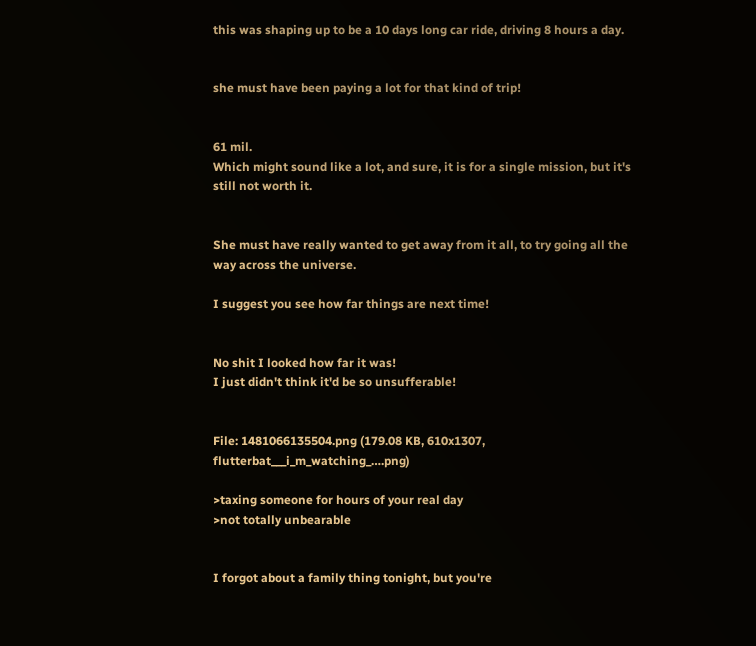this was shaping up to be a 10 days long car ride, driving 8 hours a day.


she must have been paying a lot for that kind of trip!


61 mil.
Which might sound like a lot, and sure, it is for a single mission, but it's still not worth it.


She must have really wanted to get away from it all, to try going all the way across the universe.

I suggest you see how far things are next time!


No shit I looked how far it was!
I just didn't think it'd be so unsufferable!


File: 1481066135504.png (179.08 KB, 610x1307, flutterbat___i_m_watching_….png)

>taxing someone for hours of your real day
>not totally unbearable


I forgot about a family thing tonight, but you're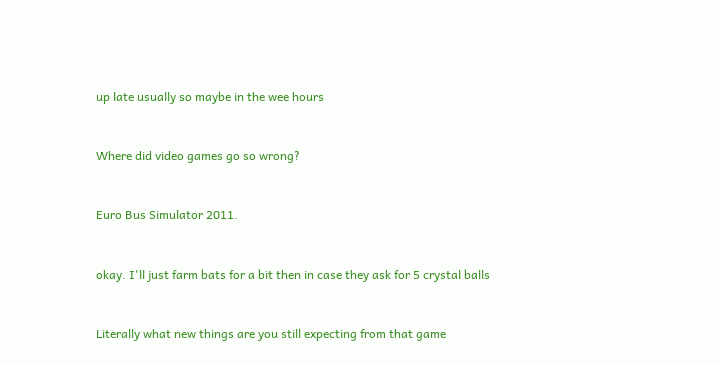up late usually so maybe in the wee hours


Where did video games go so wrong?


Euro Bus Simulator 2011.


okay. I'll just farm bats for a bit then in case they ask for 5 crystal balls


Literally what new things are you still expecting from that game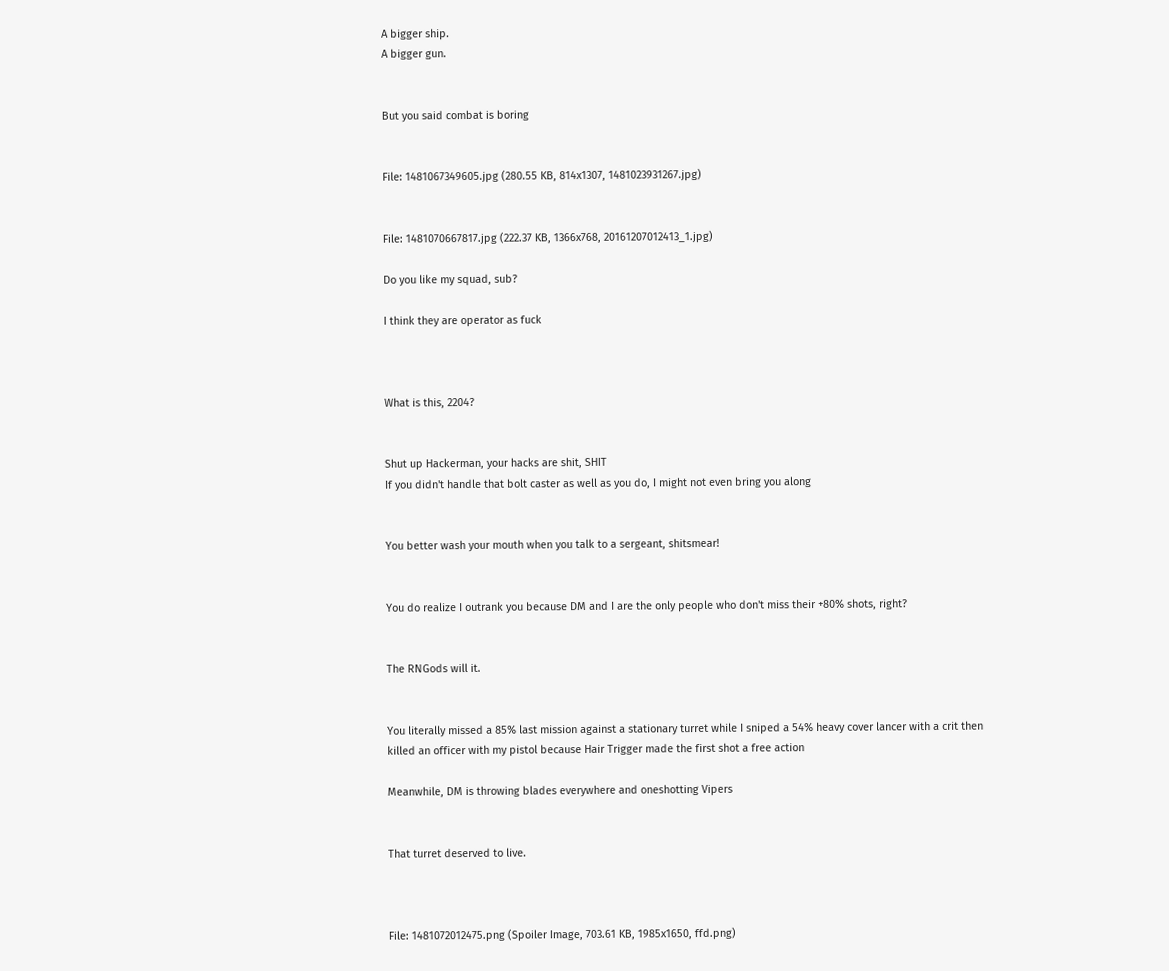A bigger ship.
A bigger gun.


But you said combat is boring


File: 1481067349605.jpg (280.55 KB, 814x1307, 1481023931267.jpg)


File: 1481070667817.jpg (222.37 KB, 1366x768, 20161207012413_1.jpg)

Do you like my squad, sub?

I think they are operator as fuck



What is this, 2204?


Shut up Hackerman, your hacks are shit, SHIT
If you didn't handle that bolt caster as well as you do, I might not even bring you along


You better wash your mouth when you talk to a sergeant, shitsmear!


You do realize I outrank you because DM and I are the only people who don't miss their +80% shots, right?


The RNGods will it.


You literally missed a 85% last mission against a stationary turret while I sniped a 54% heavy cover lancer with a crit then killed an officer with my pistol because Hair Trigger made the first shot a free action

Meanwhile, DM is throwing blades everywhere and oneshotting Vipers


That turret deserved to live.



File: 1481072012475.png (Spoiler Image, 703.61 KB, 1985x1650, ffd.png)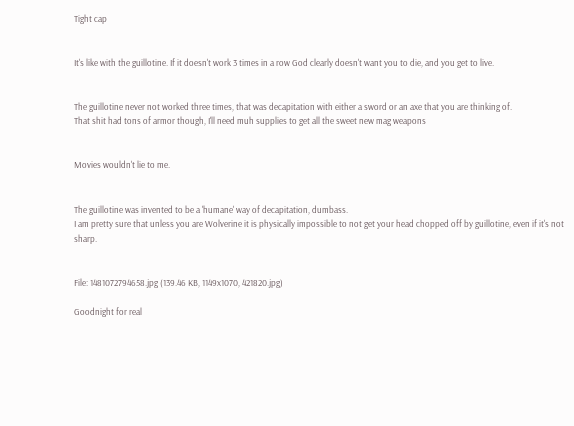Tight cap


It's like with the guillotine. If it doesn't work 3 times in a row God clearly doesn't want you to die, and you get to live.


The guillotine never not worked three times, that was decapitation with either a sword or an axe that you are thinking of.
That shit had tons of armor though, I'll need muh supplies to get all the sweet new mag weapons


Movies wouldn't lie to me.


The guillotine was invented to be a 'humane' way of decapitation, dumbass.
I am pretty sure that unless you are Wolverine it is physically impossible to not get your head chopped off by guillotine, even if it's not sharp.


File: 1481072794658.jpg (139.46 KB, 1149x1070, 421820.jpg)

Goodnight for real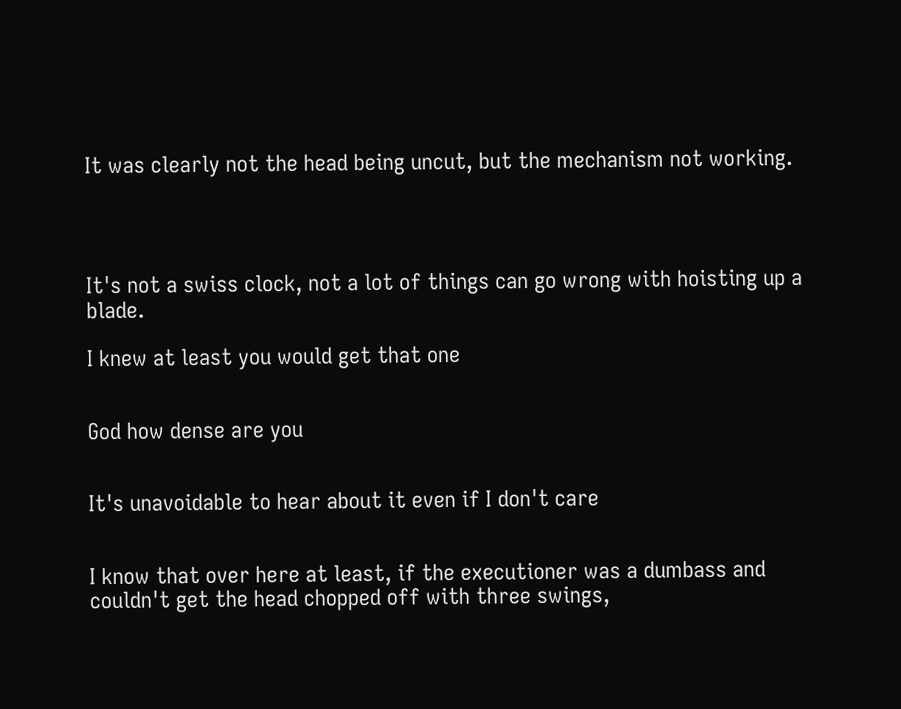It was clearly not the head being uncut, but the mechanism not working.




It's not a swiss clock, not a lot of things can go wrong with hoisting up a blade.

I knew at least you would get that one


God how dense are you


It's unavoidable to hear about it even if I don't care


I know that over here at least, if the executioner was a dumbass and couldn't get the head chopped off with three swings,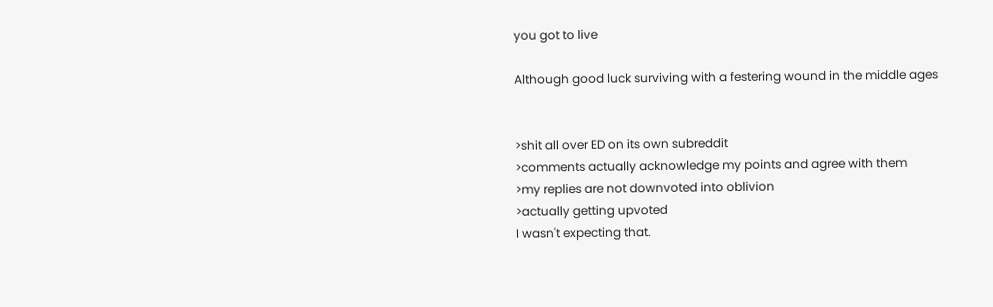you got to live

Although good luck surviving with a festering wound in the middle ages


>shit all over ED on its own subreddit
>comments actually acknowledge my points and agree with them
>my replies are not downvoted into oblivion
>actually getting upvoted
I wasn't expecting that.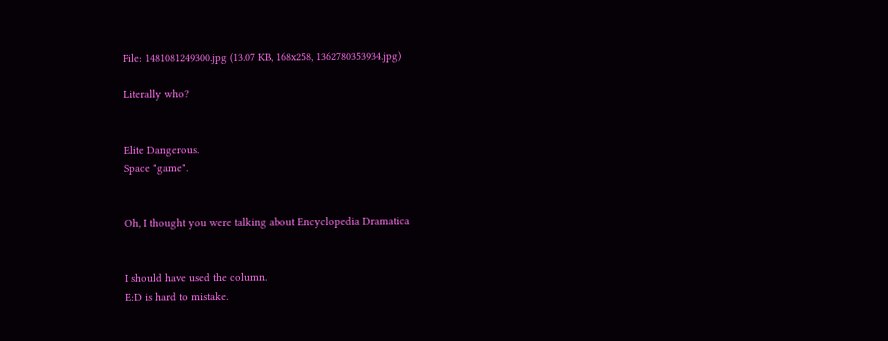File: 1481081249300.jpg (13.07 KB, 168x258, 1362780353934.jpg)

Literally who?


Elite Dangerous.
Space "game".


Oh, I thought you were talking about Encyclopedia Dramatica


I should have used the column.
E:D is hard to mistake.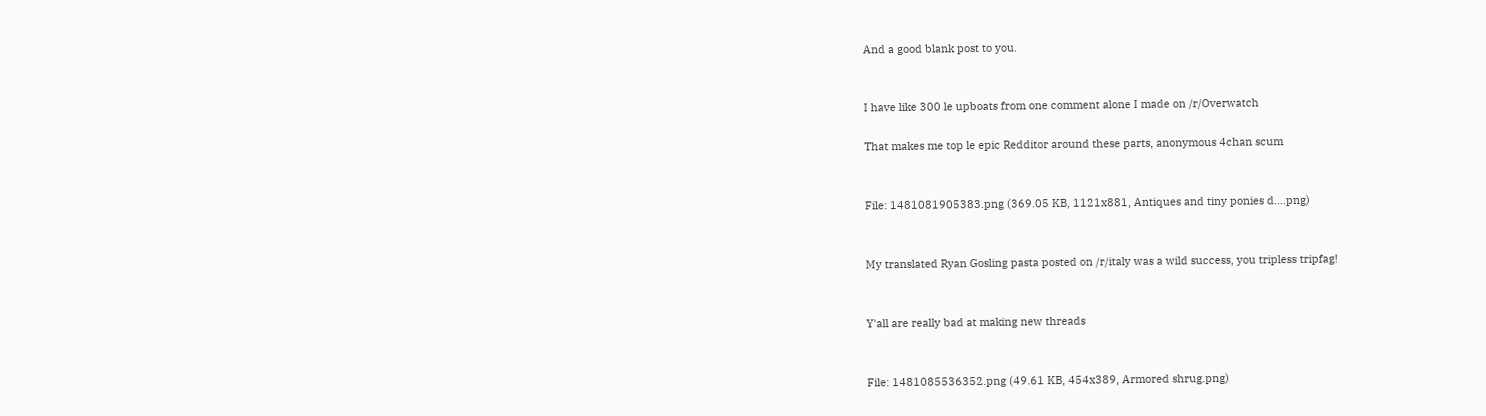And a good blank post to you.


I have like 300 le upboats from one comment alone I made on /r/Overwatch

That makes me top le epic Redditor around these parts, anonymous 4chan scum


File: 1481081905383.png (369.05 KB, 1121x881, Antiques and tiny ponies d….png)


My translated Ryan Gosling pasta posted on /r/italy was a wild success, you tripless tripfag!


Y'all are really bad at making new threads


File: 1481085536352.png (49.61 KB, 454x389, Armored shrug.png)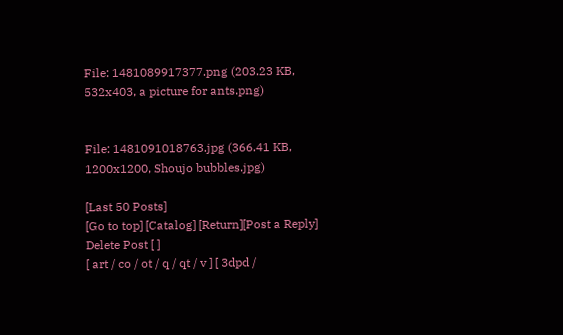File: 1481089917377.png (203.23 KB, 532x403, a picture for ants.png)


File: 1481091018763.jpg (366.41 KB, 1200x1200, Shoujo bubbles.jpg)

[Last 50 Posts]
[Go to top] [Catalog] [Return][Post a Reply]
Delete Post [ ]
[ art / co / ot / q / qt / v ] [ 3dpd /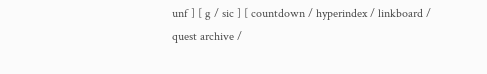unf ] [ g / sic ] [ countdown / hyperindex / linkboard / quest archive /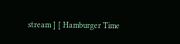stream ] [ Hamburger Time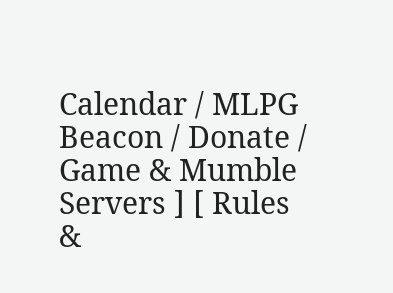Calendar / MLPG Beacon / Donate / Game & Mumble Servers ] [ Rules &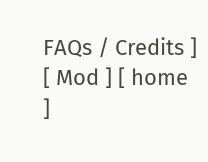FAQs / Credits ] [ Mod ] [ home ]